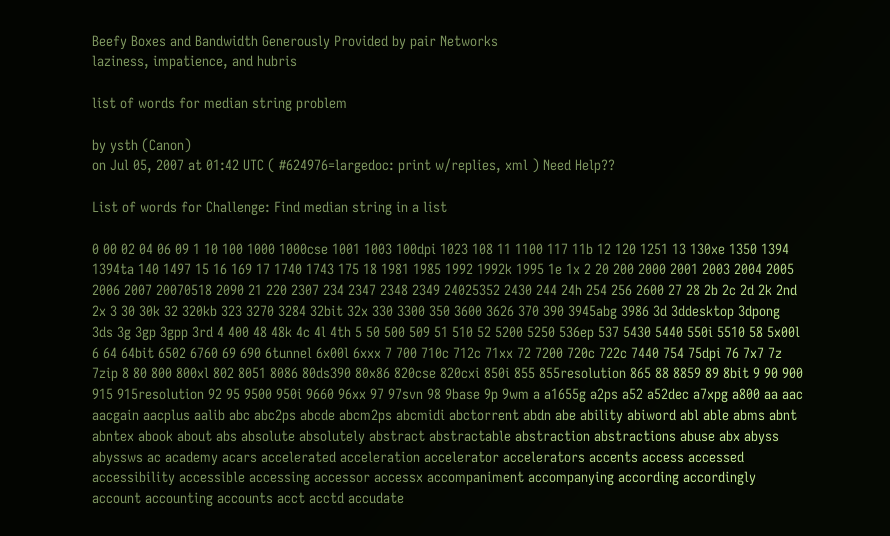Beefy Boxes and Bandwidth Generously Provided by pair Networks
laziness, impatience, and hubris

list of words for median string problem

by ysth (Canon)
on Jul 05, 2007 at 01:42 UTC ( #624976=largedoc: print w/replies, xml ) Need Help??

List of words for Challenge: Find median string in a list

0 00 02 04 06 09 1 10 100 1000 1000cse 1001 1003 100dpi 1023 108 11 1100 117 11b 12 120 1251 13 130xe 1350 1394 1394ta 140 1497 15 16 169 17 1740 1743 175 18 1981 1985 1992 1992k 1995 1e 1x 2 20 200 2000 2001 2003 2004 2005 2006 2007 20070518 2090 21 220 2307 234 2347 2348 2349 24025352 2430 244 24h 254 256 2600 27 28 2b 2c 2d 2k 2nd 2x 3 30 30k 32 320kb 323 3270 3284 32bit 32x 330 3300 350 3600 3626 370 390 3945abg 3986 3d 3ddesktop 3dpong 3ds 3g 3gp 3gpp 3rd 4 400 48 48k 4c 4l 4th 5 50 500 509 51 510 52 5200 5250 536ep 537 5430 5440 550i 5510 58 5x00l 6 64 64bit 6502 6760 69 690 6tunnel 6x00l 6xxx 7 700 710c 712c 71xx 72 7200 720c 722c 7440 754 75dpi 76 7x7 7z 7zip 8 80 800 800xl 802 8051 8086 80ds390 80x86 820cse 820cxi 850i 855 855resolution 865 88 8859 89 8bit 9 90 900 915 915resolution 92 95 9500 950i 9660 96xx 97 97svn 98 9base 9p 9wm a a1655g a2ps a52 a52dec a7xpg a800 aa aac aacgain aacplus aalib abc abc2ps abcde abcm2ps abcmidi abctorrent abdn abe ability abiword abl able abms abnt abntex abook about abs absolute absolutely abstract abstractable abstraction abstractions abuse abx abyss abyssws ac academy acars accelerated acceleration accelerator accelerators accents access accessed accessibility accessible accessing accessor accessx accompaniment accompanying according accordingly account accounting accounts acct acctd accudate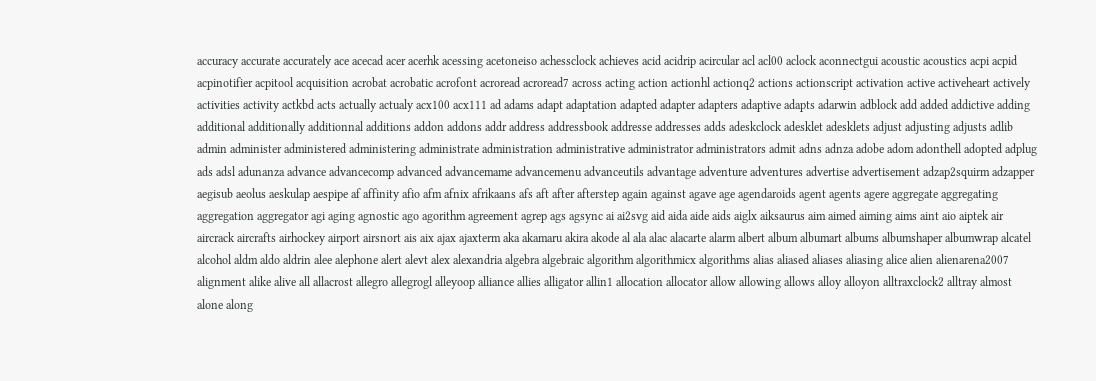accuracy accurate accurately ace acecad acer acerhk acessing acetoneiso achessclock achieves acid acidrip acircular acl acl00 aclock aconnectgui acoustic acoustics acpi acpid acpinotifier acpitool acquisition acrobat acrobatic acrofont acroread acroread7 across acting action actionhl actionq2 actions actionscript activation active activeheart actively activities activity actkbd acts actually actualy acx100 acx111 ad adams adapt adaptation adapted adapter adapters adaptive adapts adarwin adblock add added addictive adding additional additionally additionnal additions addon addons addr address addressbook addresse addresses adds adeskclock adesklet adesklets adjust adjusting adjusts adlib admin administer administered administering administrate administration administrative administrator administrators admit adns adnza adobe adom adonthell adopted adplug ads adsl adunanza advance advancecomp advanced advancemame advancemenu advanceutils advantage adventure adventures advertise advertisement adzap2squirm adzapper aegisub aeolus aeskulap aespipe af affinity afio afm afnix afrikaans afs aft after afterstep again against agave age agendaroids agent agents agere aggregate aggregating aggregation aggregator agi aging agnostic ago agorithm agreement agrep ags agsync ai ai2svg aid aida aide aids aiglx aiksaurus aim aimed aiming aims aint aio aiptek air aircrack aircrafts airhockey airport airsnort ais aix ajax ajaxterm aka akamaru akira akode al ala alac alacarte alarm albert album albumart albums albumshaper albumwrap alcatel alcohol aldm aldo aldrin alee alephone alert alevt alex alexandria algebra algebraic algorithm algorithmicx algorithms alias aliased aliases aliasing alice alien alienarena2007 alignment alike alive all allacrost allegro allegrogl alleyoop alliance allies alligator allin1 allocation allocator allow allowing allows alloy alloyon alltraxclock2 alltray almost alone along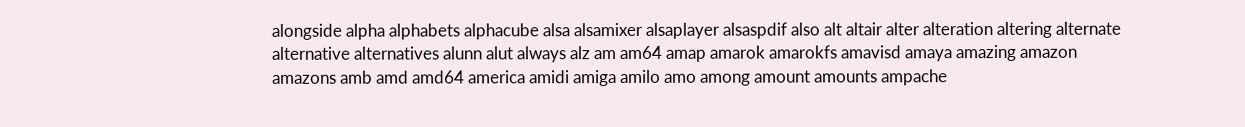alongside alpha alphabets alphacube alsa alsamixer alsaplayer alsaspdif also alt altair alter alteration altering alternate alternative alternatives alunn alut always alz am am64 amap amarok amarokfs amavisd amaya amazing amazon amazons amb amd amd64 america amidi amiga amilo amo among amount amounts ampache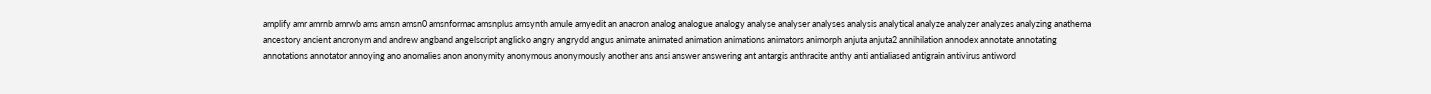amplify amr amrnb amrwb ams amsn amsn0 amsnformac amsnplus amsynth amule amyedit an anacron analog analogue analogy analyse analyser analyses analysis analytical analyze analyzer analyzes analyzing anathema ancestory ancient ancronym and andrew angband angelscript anglicko angry angrydd angus animate animated animation animations animators animorph anjuta anjuta2 annihilation annodex annotate annotating annotations annotator annoying ano anomalies anon anonymity anonymous anonymously another ans ansi answer answering ant antargis anthracite anthy anti antialiased antigrain antivirus antiword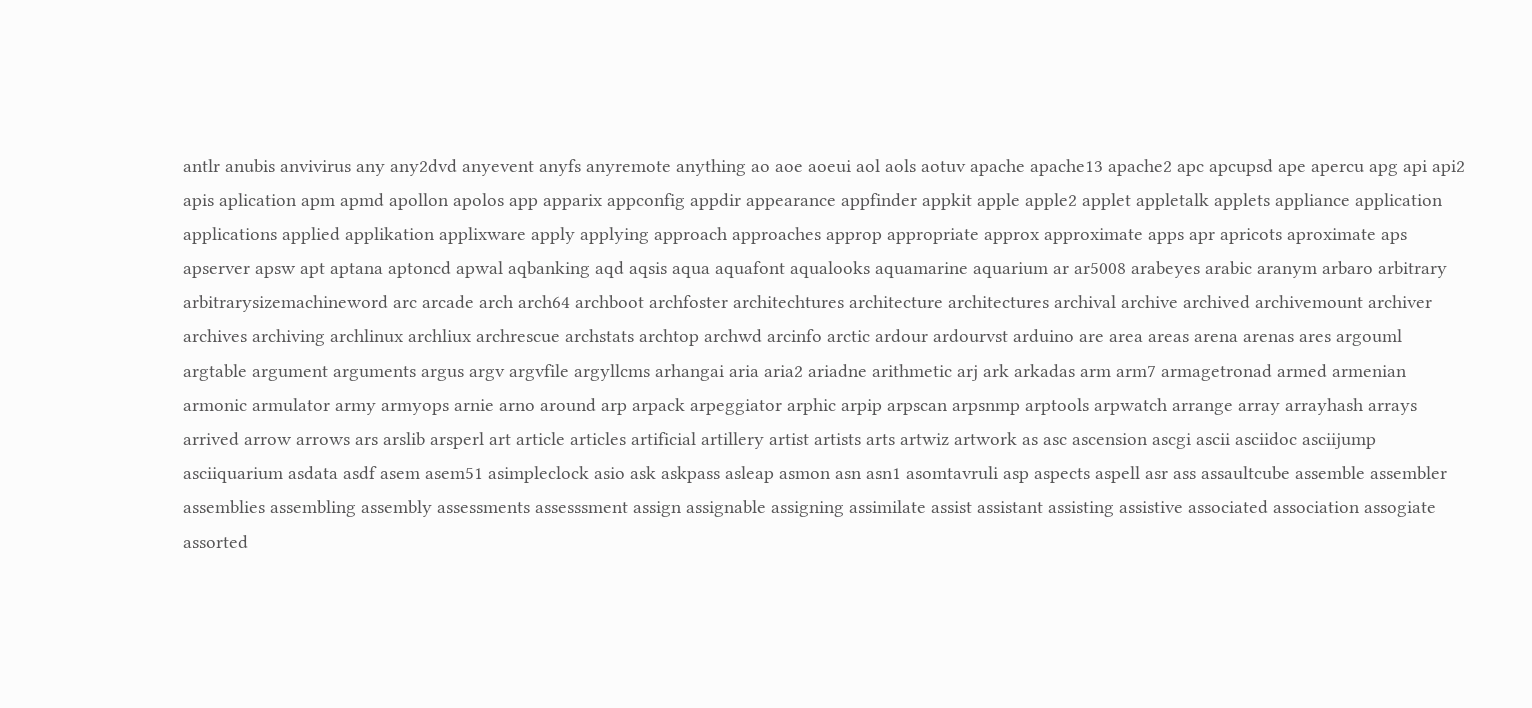antlr anubis anvivirus any any2dvd anyevent anyfs anyremote anything ao aoe aoeui aol aols aotuv apache apache13 apache2 apc apcupsd ape apercu apg api api2 apis aplication apm apmd apollon apolos app apparix appconfig appdir appearance appfinder appkit apple apple2 applet appletalk applets appliance application applications applied applikation applixware apply applying approach approaches approp appropriate approx approximate apps apr apricots aproximate aps apserver apsw apt aptana aptoncd apwal aqbanking aqd aqsis aqua aquafont aqualooks aquamarine aquarium ar ar5008 arabeyes arabic aranym arbaro arbitrary arbitrarysizemachineword arc arcade arch arch64 archboot archfoster architechtures architecture architectures archival archive archived archivemount archiver archives archiving archlinux archliux archrescue archstats archtop archwd arcinfo arctic ardour ardourvst arduino are area areas arena arenas ares argouml argtable argument arguments argus argv argvfile argyllcms arhangai aria aria2 ariadne arithmetic arj ark arkadas arm arm7 armagetronad armed armenian armonic armulator army armyops arnie arno around arp arpack arpeggiator arphic arpip arpscan arpsnmp arptools arpwatch arrange array arrayhash arrays arrived arrow arrows ars arslib arsperl art article articles artificial artillery artist artists arts artwiz artwork as asc ascension ascgi ascii asciidoc asciijump asciiquarium asdata asdf asem asem51 asimpleclock asio ask askpass asleap asmon asn asn1 asomtavruli asp aspects aspell asr ass assaultcube assemble assembler assemblies assembling assembly assessments assesssment assign assignable assigning assimilate assist assistant assisting assistive associated association assogiate assorted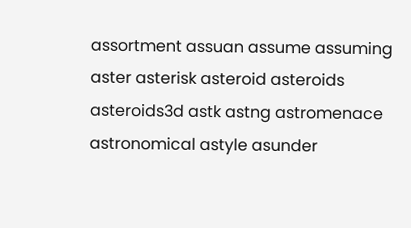assortment assuan assume assuming aster asterisk asteroid asteroids asteroids3d astk astng astromenace astronomical astyle asunder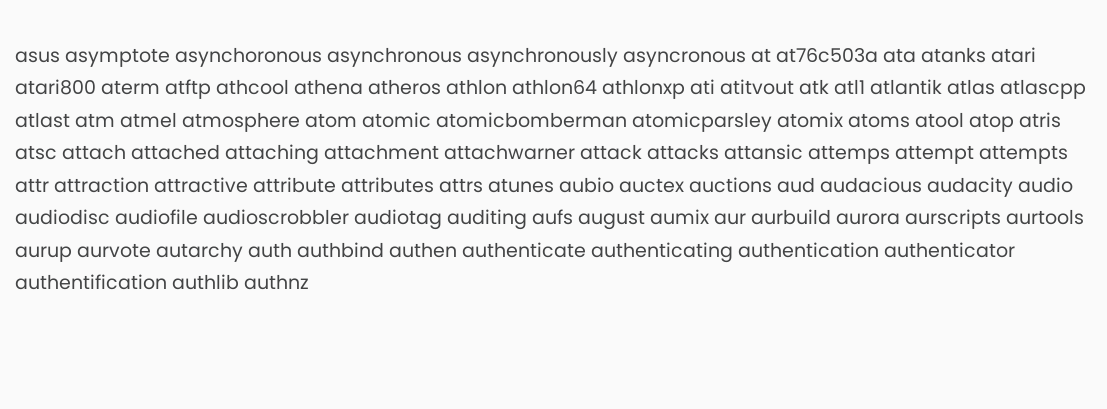asus asymptote asynchoronous asynchronous asynchronously asyncronous at at76c503a ata atanks atari atari800 aterm atftp athcool athena atheros athlon athlon64 athlonxp ati atitvout atk atl1 atlantik atlas atlascpp atlast atm atmel atmosphere atom atomic atomicbomberman atomicparsley atomix atoms atool atop atris atsc attach attached attaching attachment attachwarner attack attacks attansic attemps attempt attempts attr attraction attractive attribute attributes attrs atunes aubio auctex auctions aud audacious audacity audio audiodisc audiofile audioscrobbler audiotag auditing aufs august aumix aur aurbuild aurora aurscripts aurtools aurup aurvote autarchy auth authbind authen authenticate authenticating authentication authenticator authentification authlib authnz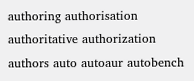authoring authorisation authoritative authorization authors auto autoaur autobench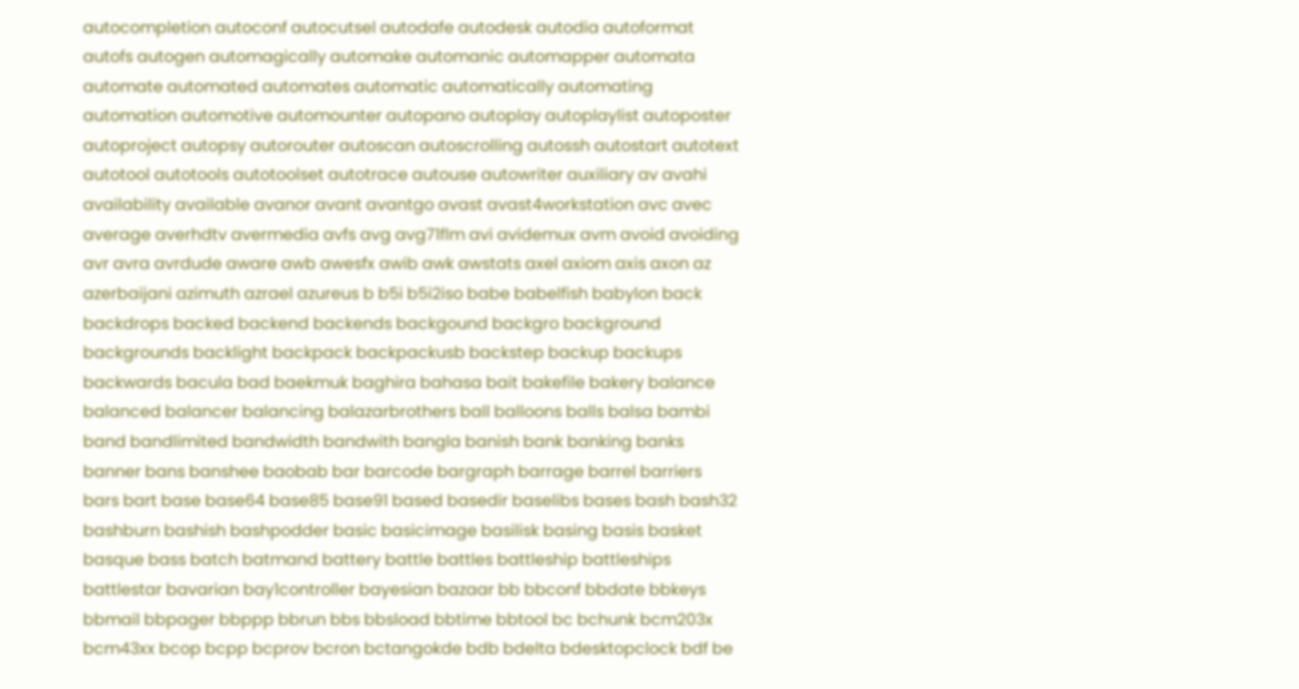autocompletion autoconf autocutsel autodafe autodesk autodia autoformat autofs autogen automagically automake automanic automapper automata automate automated automates automatic automatically automating automation automotive automounter autopano autoplay autoplaylist autoposter autoproject autopsy autorouter autoscan autoscrolling autossh autostart autotext autotool autotools autotoolset autotrace autouse autowriter auxiliary av avahi availability available avanor avant avantgo avast avast4workstation avc avec average averhdtv avermedia avfs avg avg71flm avi avidemux avm avoid avoiding avr avra avrdude aware awb awesfx awib awk awstats axel axiom axis axon az azerbaijani azimuth azrael azureus b b5i b5i2iso babe babelfish babylon back backdrops backed backend backends backgound backgro background backgrounds backlight backpack backpackusb backstep backup backups backwards bacula bad baekmuk baghira bahasa bait bakefile bakery balance balanced balancer balancing balazarbrothers ball balloons balls balsa bambi band bandlimited bandwidth bandwith bangla banish bank banking banks banner bans banshee baobab bar barcode bargraph barrage barrel barriers bars bart base base64 base85 base91 based basedir baselibs bases bash bash32 bashburn bashish bashpodder basic basicimage basilisk basing basis basket basque bass batch batmand battery battle battles battleship battleships battlestar bavarian bay1controller bayesian bazaar bb bbconf bbdate bbkeys bbmail bbpager bbppp bbrun bbs bbsload bbtime bbtool bc bchunk bcm203x bcm43xx bcop bcpp bcprov bcron bctangokde bdb bdelta bdesktopclock bdf be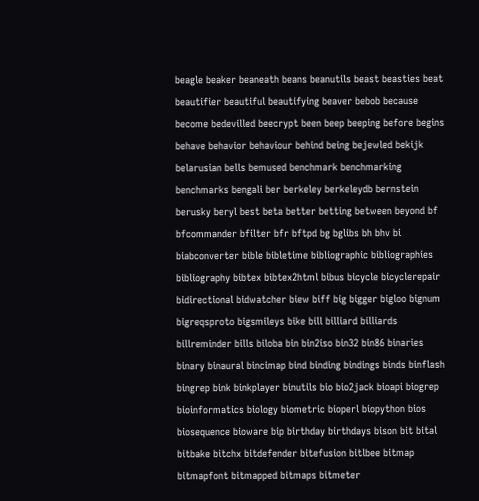beagle beaker beaneath beans beanutils beast beasties beat beautifier beautiful beautifying beaver bebob because become bedevilled beecrypt been beep beeping before begins behave behavior behaviour behind being bejewled bekijk belarusian bells bemused benchmark benchmarking benchmarks bengali ber berkeley berkeleydb bernstein berusky beryl best beta better betting between beyond bf bfcommander bfilter bfr bftpd bg bglibs bh bhv bi biabconverter bible bibletime bibliographic bibliographies bibliography bibtex bibtex2html bibus bicycle bicyclerepair bidirectional bidwatcher biew biff big bigger bigloo bignum bigreqsproto bigsmileys bike bill billiard billiards billreminder bills biloba bin bin2iso bin32 bin86 binaries binary binaural bincimap bind binding bindings binds binflash bingrep bink binkplayer binutils bio bio2jack bioapi biogrep bioinformatics biology biometric bioperl biopython bios biosequence bioware bip birthday birthdays bison bit bital bitbake bitchx bitdefender bitefusion bitlbee bitmap bitmapfont bitmapped bitmaps bitmeter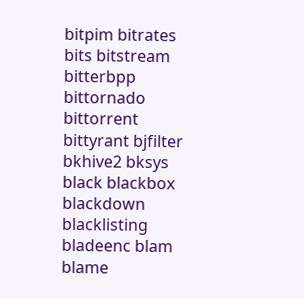bitpim bitrates bits bitstream bitterbpp bittornado bittorrent bittyrant bjfilter bkhive2 bksys black blackbox blackdown blacklisting bladeenc blam blame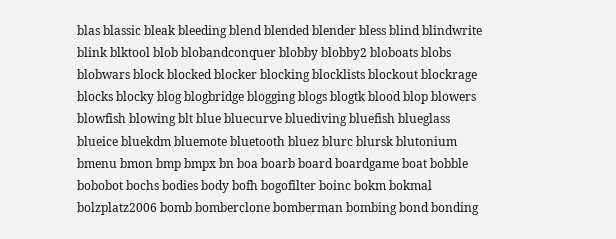blas blassic bleak bleeding blend blended blender bless blind blindwrite blink blktool blob blobandconquer blobby blobby2 bloboats blobs blobwars block blocked blocker blocking blocklists blockout blockrage blocks blocky blog blogbridge blogging blogs blogtk blood blop blowers blowfish blowing blt blue bluecurve bluediving bluefish blueglass blueice bluekdm bluemote bluetooth bluez blurc blursk blutonium bmenu bmon bmp bmpx bn boa boarb board boardgame boat bobble bobobot bochs bodies body bofh bogofilter boinc bokm bokmal bolzplatz2006 bomb bomberclone bomberman bombing bond bonding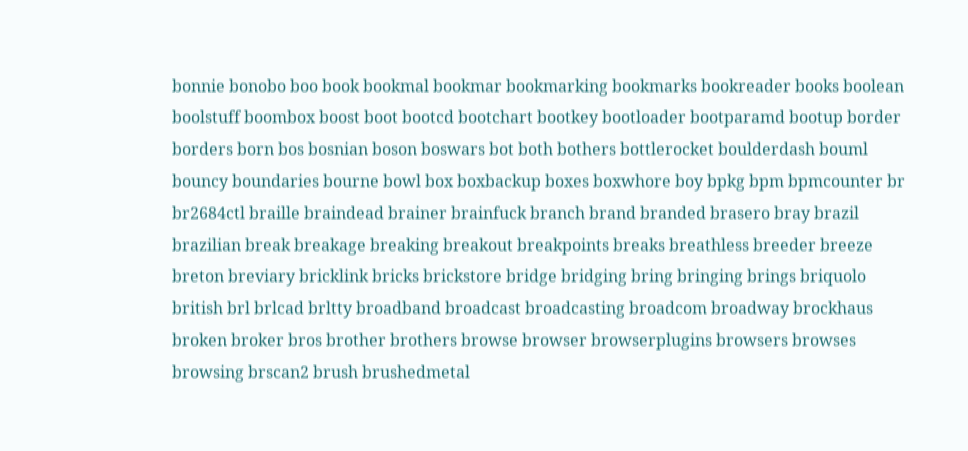bonnie bonobo boo book bookmal bookmar bookmarking bookmarks bookreader books boolean boolstuff boombox boost boot bootcd bootchart bootkey bootloader bootparamd bootup border borders born bos bosnian boson boswars bot both bothers bottlerocket boulderdash bouml bouncy boundaries bourne bowl box boxbackup boxes boxwhore boy bpkg bpm bpmcounter br br2684ctl braille braindead brainer brainfuck branch brand branded brasero bray brazil brazilian break breakage breaking breakout breakpoints breaks breathless breeder breeze breton breviary bricklink bricks brickstore bridge bridging bring bringing brings briquolo british brl brlcad brltty broadband broadcast broadcasting broadcom broadway brockhaus broken broker bros brother brothers browse browser browserplugins browsers browses browsing brscan2 brush brushedmetal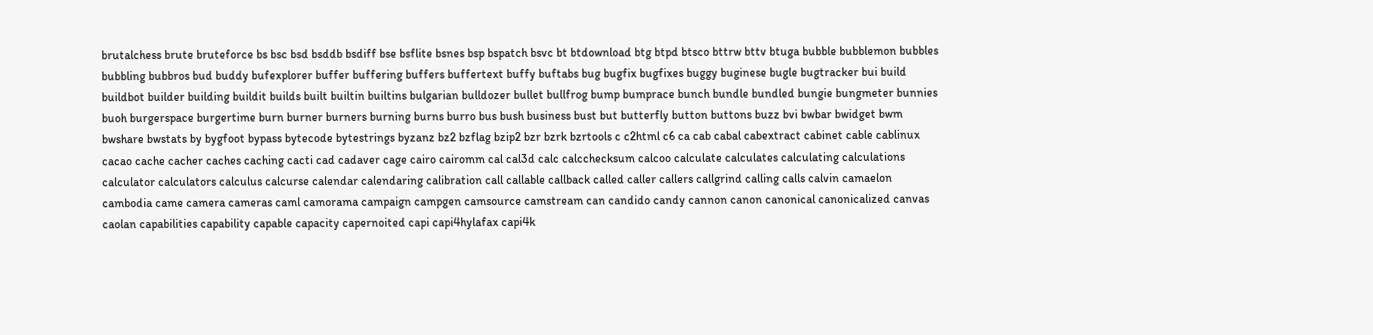brutalchess brute bruteforce bs bsc bsd bsddb bsdiff bse bsflite bsnes bsp bspatch bsvc bt btdownload btg btpd btsco bttrw bttv btuga bubble bubblemon bubbles bubbling bubbros bud buddy bufexplorer buffer buffering buffers buffertext buffy buftabs bug bugfix bugfixes buggy buginese bugle bugtracker bui build buildbot builder building buildit builds built builtin builtins bulgarian bulldozer bullet bullfrog bump bumprace bunch bundle bundled bungie bungmeter bunnies buoh burgerspace burgertime burn burner burners burning burns burro bus bush business bust but butterfly button buttons buzz bvi bwbar bwidget bwm bwshare bwstats by bygfoot bypass bytecode bytestrings byzanz bz2 bzflag bzip2 bzr bzrk bzrtools c c2html c6 ca cab cabal cabextract cabinet cable cablinux cacao cache cacher caches caching cacti cad cadaver cage cairo cairomm cal cal3d calc calcchecksum calcoo calculate calculates calculating calculations calculator calculators calculus calcurse calendar calendaring calibration call callable callback called caller callers callgrind calling calls calvin camaelon cambodia came camera cameras caml camorama campaign campgen camsource camstream can candido candy cannon canon canonical canonicalized canvas caolan capabilities capability capable capacity capernoited capi capi4hylafax capi4k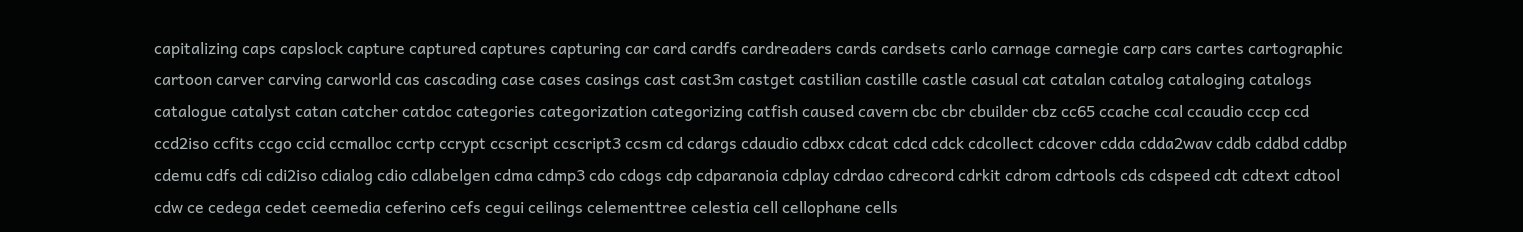capitalizing caps capslock capture captured captures capturing car card cardfs cardreaders cards cardsets carlo carnage carnegie carp cars cartes cartographic cartoon carver carving carworld cas cascading case cases casings cast cast3m castget castilian castille castle casual cat catalan catalog cataloging catalogs catalogue catalyst catan catcher catdoc categories categorization categorizing catfish caused cavern cbc cbr cbuilder cbz cc65 ccache ccal ccaudio cccp ccd ccd2iso ccfits ccgo ccid ccmalloc ccrtp ccrypt ccscript ccscript3 ccsm cd cdargs cdaudio cdbxx cdcat cdcd cdck cdcollect cdcover cdda cdda2wav cddb cddbd cddbp cdemu cdfs cdi cdi2iso cdialog cdio cdlabelgen cdma cdmp3 cdo cdogs cdp cdparanoia cdplay cdrdao cdrecord cdrkit cdrom cdrtools cds cdspeed cdt cdtext cdtool cdw ce cedega cedet ceemedia ceferino cefs cegui ceilings celementtree celestia cell cellophane cells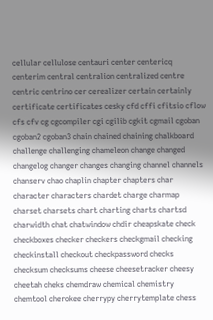cellular cellulose centauri center centericq centerim central centralion centralized centre centric centrino cer cerealizer certain certainly certificate certificates cesky cfd cffi cfitsio cflow cfs cfv cg cgcompiler cgi cgilib cgkit cgmail cgoban cgoban2 cgoban3 chain chained chaining chalkboard challenge challenging chameleon change changed changelog changer changes changing channel channels chanserv chao chaplin chapter chapters char character characters chardet charge charmap charset charsets chart charting charts chartsd charwidth chat chatwindow chdir cheapskate check checkboxes checker checkers checkgmail checking checkinstall checkout checkpassword checks checksum checksums cheese cheesetracker cheesy cheetah cheks chemdraw chemical chemistry chemtool cherokee cherrypy cherrytemplate chess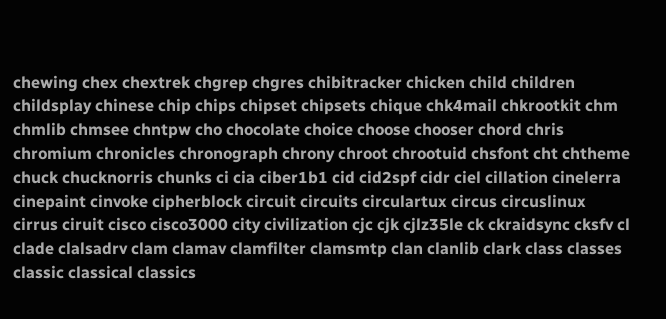chewing chex chextrek chgrep chgres chibitracker chicken child children childsplay chinese chip chips chipset chipsets chique chk4mail chkrootkit chm chmlib chmsee chntpw cho chocolate choice choose chooser chord chris chromium chronicles chronograph chrony chroot chrootuid chsfont cht chtheme chuck chucknorris chunks ci cia ciber1b1 cid cid2spf cidr ciel cillation cinelerra cinepaint cinvoke cipherblock circuit circuits circulartux circus circuslinux cirrus ciruit cisco cisco3000 city civilization cjc cjk cjlz35le ck ckraidsync cksfv cl clade clalsadrv clam clamav clamfilter clamsmtp clan clanlib clark class classes classic classical classics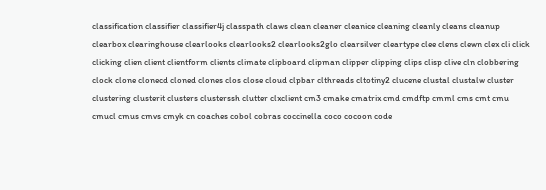classification classifier classifier4j classpath claws clean cleaner cleanice cleaning cleanly cleans cleanup clearbox clearinghouse clearlooks clearlooks2 clearlooks2glo clearsilver cleartype clee clens clewn clex cli click clicking clien client clientform clients climate clipboard clipman clipper clipping clips clisp clive cln clobbering clock clone clonecd cloned clones clos close cloud clpbar clthreads cltotiny2 clucene clustal clustalw cluster clustering clusterit clusters clusterssh clutter clxclient cm3 cmake cmatrix cmd cmdftp cmml cms cmt cmu cmucl cmus cmvs cmyk cn coaches cobol cobras coccinella coco cocoon code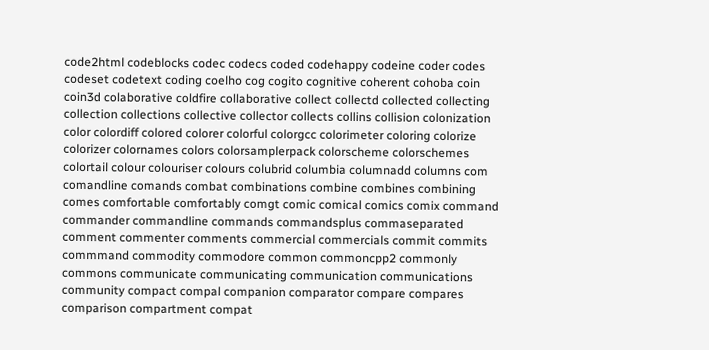code2html codeblocks codec codecs coded codehappy codeine coder codes codeset codetext coding coelho cog cogito cognitive coherent cohoba coin coin3d colaborative coldfire collaborative collect collectd collected collecting collection collections collective collector collects collins collision colonization color colordiff colored colorer colorful colorgcc colorimeter coloring colorize colorizer colornames colors colorsamplerpack colorscheme colorschemes colortail colour colouriser colours colubrid columbia columnadd columns com comandline comands combat combinations combine combines combining comes comfortable comfortably comgt comic comical comics comix command commander commandline commands commandsplus commaseparated comment commenter comments commercial commercials commit commits commmand commodity commodore common commoncpp2 commonly commons communicate communicating communication communications community compact compal companion comparator compare compares comparison compartment compat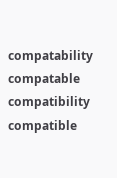compatability compatable compatibility compatible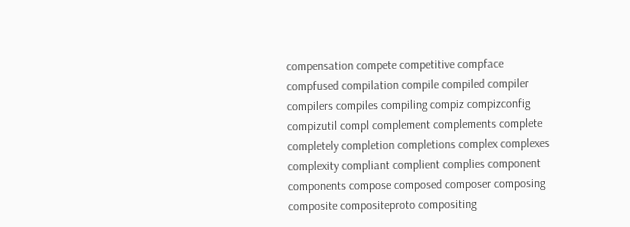compensation compete competitive compface compfused compilation compile compiled compiler compilers compiles compiling compiz compizconfig compizutil compl complement complements complete completely completion completions complex complexes complexity compliant complient complies component components compose composed composer composing composite compositeproto compositing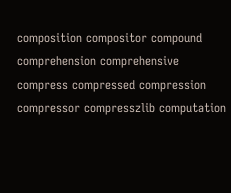composition compositor compound comprehension comprehensive compress compressed compression compressor compresszlib computation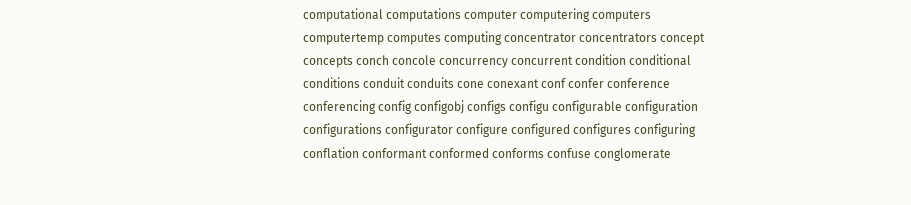computational computations computer computering computers computertemp computes computing concentrator concentrators concept concepts conch concole concurrency concurrent condition conditional conditions conduit conduits cone conexant conf confer conference conferencing config configobj configs configu configurable configuration configurations configurator configure configured configures configuring conflation conformant conformed conforms confuse conglomerate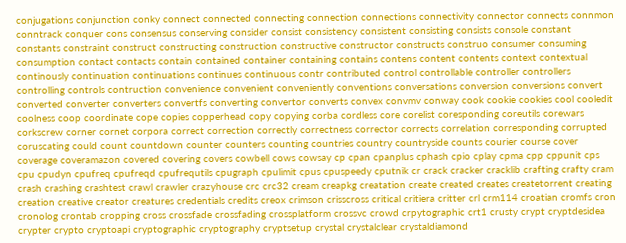conjugations conjunction conky connect connected connecting connection connections connectivity connector connects connmon conntrack conquer cons consensus conserving consider consist consistency consistent consisting consists console constant constants constraint construct constructing construction constructive constructor constructs construo consumer consuming consumption contact contacts contain contained container containing contains contens content contents context contextual continously continuation continuations continues continuous contr contributed control controllable controller controllers controlling controls contruction convenience convenient conveniently conventions conversations conversion conversions convert converted converter converters convertfs converting convertor converts convex convmv conway cook cookie cookies cool cooledit coolness coop coordinate cope copies copperhead copy copying corba cordless core corelist coresponding coreutils corewars corkscrew corner cornet corpora correct correction correctly correctness corrector corrects correlation corresponding corrupted coruscating could count countdown counter counters counting countries country countryside counts courier course cover coverage coveramazon covered covering covers cowbell cows cowsay cp cpan cpanplus cphash cpio cplay cpma cpp cppunit cps cpu cpudyn cpufreq cpufreqd cpufrequtils cpugraph cpulimit cpus cpuspeedy cputnik cr crack cracker cracklib crafting crafty cram crash crashing crashtest crawl crawler crazyhouse crc crc32 cream creapkg creatation create created creates createtorrent creating creation creative creator creatures credentials credits creox crimson crisscross critical critiera critter crl crm114 croatian cromfs cron cronolog crontab cropping cross crossfade crossfading crossplatform crossvc crowd crpytographic crt1 crusty crypt cryptdesidea crypter crypto cryptoapi cryptographic cryptography cryptsetup crystal crystalclear crystaldiamond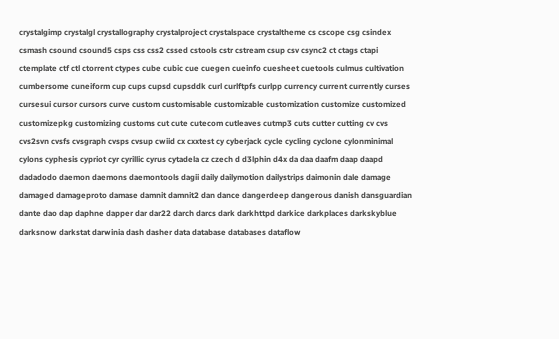crystalgimp crystalgl crystallography crystalproject crystalspace crystaltheme cs cscope csg csindex csmash csound csound5 csps css css2 cssed cstools cstr cstream csup csv csync2 ct ctags ctapi ctemplate ctf ctl ctorrent ctypes cube cubic cue cuegen cueinfo cuesheet cuetools culmus cultivation cumbersome cuneiform cup cups cupsd cupsddk curl curlftpfs curlpp currency current currently curses cursesui cursor cursors curve custom customisable customizable customization customize customized customizepkg customizing customs cut cute cutecom cutleaves cutmp3 cuts cutter cutting cv cvs cvs2svn cvsfs cvsgraph cvsps cvsup cwiid cx cxxtest cy cyberjack cycle cycling cyclone cylonminimal cylons cyphesis cypriot cyr cyrillic cyrus cytadela cz czech d d3lphin d4x da daa daafm daap daapd dadadodo daemon daemons daemontools dagii daily dailymotion dailystrips daimonin dale damage damaged damageproto damase damnit damnit2 dan dance dangerdeep dangerous danish dansguardian dante dao dap daphne dapper dar dar22 darch darcs dark darkhttpd darkice darkplaces darkskyblue darksnow darkstat darwinia dash dasher data database databases dataflow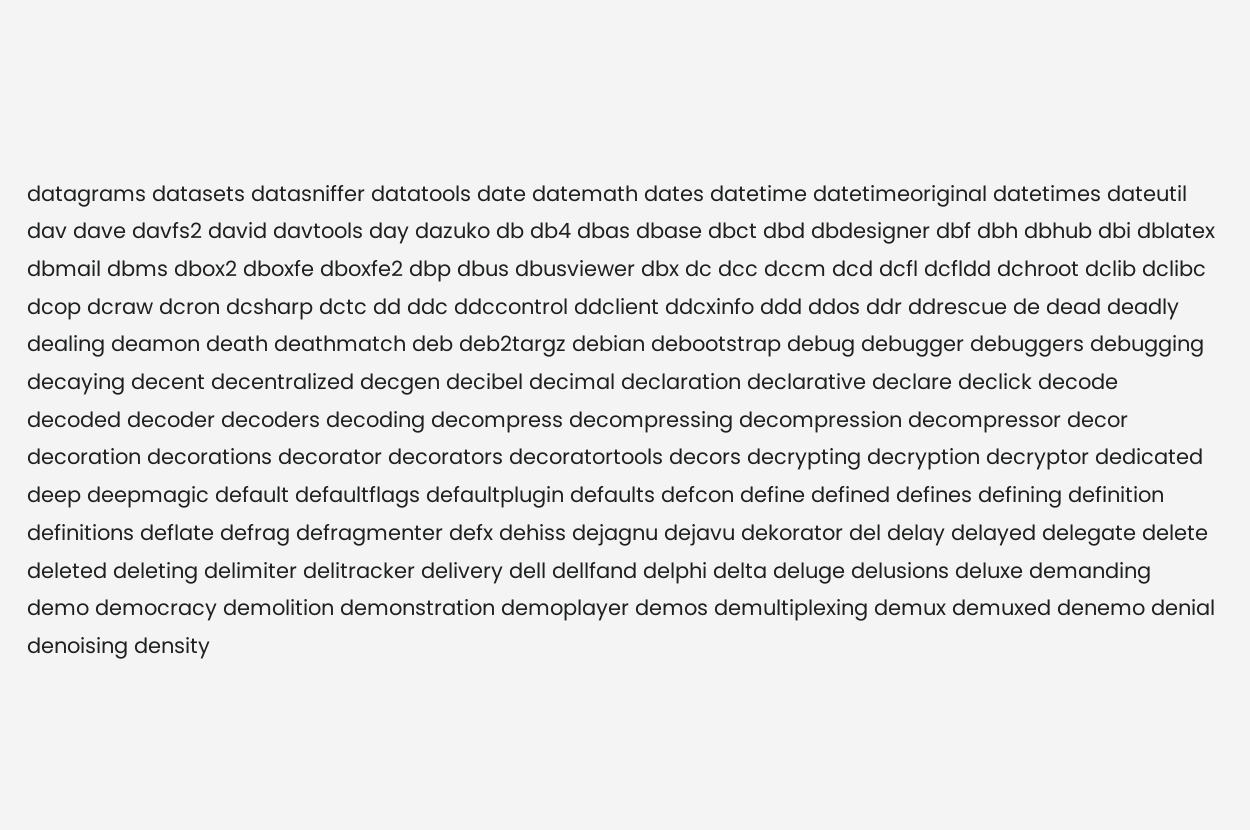datagrams datasets datasniffer datatools date datemath dates datetime datetimeoriginal datetimes dateutil dav dave davfs2 david davtools day dazuko db db4 dbas dbase dbct dbd dbdesigner dbf dbh dbhub dbi dblatex dbmail dbms dbox2 dboxfe dboxfe2 dbp dbus dbusviewer dbx dc dcc dccm dcd dcfl dcfldd dchroot dclib dclibc dcop dcraw dcron dcsharp dctc dd ddc ddccontrol ddclient ddcxinfo ddd ddos ddr ddrescue de dead deadly dealing deamon death deathmatch deb deb2targz debian debootstrap debug debugger debuggers debugging decaying decent decentralized decgen decibel decimal declaration declarative declare declick decode decoded decoder decoders decoding decompress decompressing decompression decompressor decor decoration decorations decorator decorators decoratortools decors decrypting decryption decryptor dedicated deep deepmagic default defaultflags defaultplugin defaults defcon define defined defines defining definition definitions deflate defrag defragmenter defx dehiss dejagnu dejavu dekorator del delay delayed delegate delete deleted deleting delimiter delitracker delivery dell dellfand delphi delta deluge delusions deluxe demanding demo democracy demolition demonstration demoplayer demos demultiplexing demux demuxed denemo denial denoising density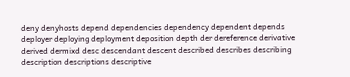deny denyhosts depend dependencies dependency dependent depends deployer deploying deployment deposition depth der dereference derivative derived dermixd desc descendant descent described describes describing description descriptions descriptive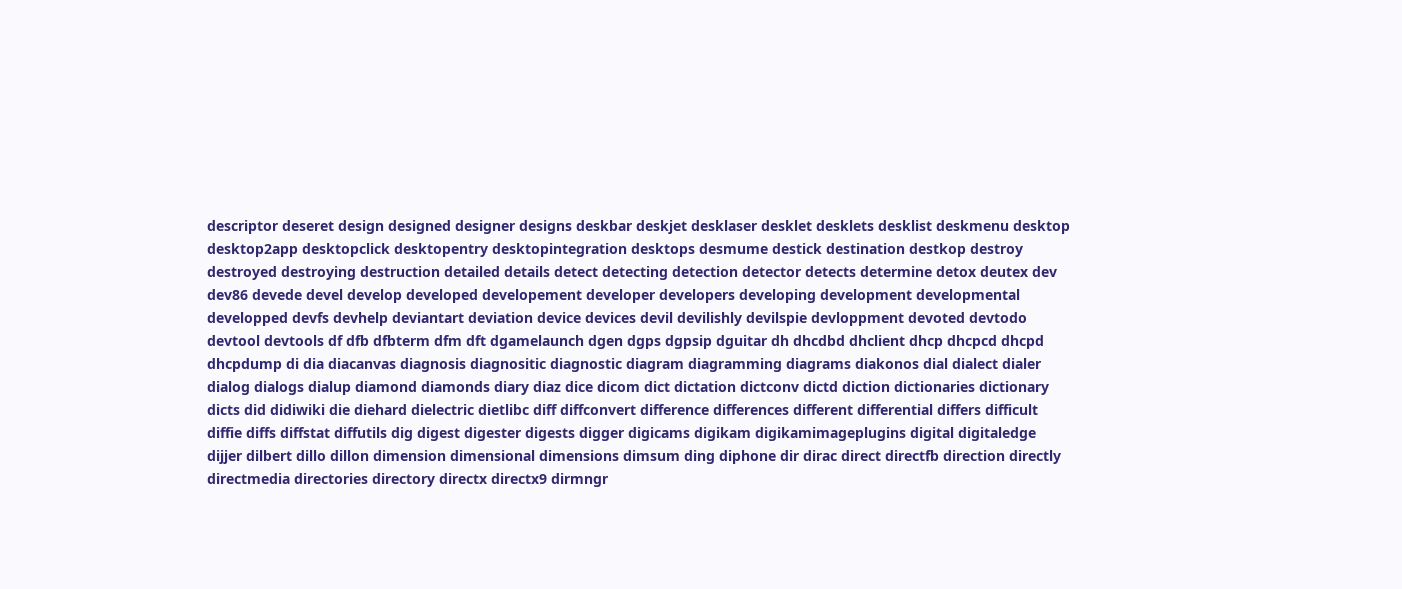descriptor deseret design designed designer designs deskbar deskjet desklaser desklet desklets desklist deskmenu desktop desktop2app desktopclick desktopentry desktopintegration desktops desmume destick destination destkop destroy destroyed destroying destruction detailed details detect detecting detection detector detects determine detox deutex dev dev86 devede devel develop developed developement developer developers developing development developmental developped devfs devhelp deviantart deviation device devices devil devilishly devilspie devloppment devoted devtodo devtool devtools df dfb dfbterm dfm dft dgamelaunch dgen dgps dgpsip dguitar dh dhcdbd dhclient dhcp dhcpcd dhcpd dhcpdump di dia diacanvas diagnosis diagnositic diagnostic diagram diagramming diagrams diakonos dial dialect dialer dialog dialogs dialup diamond diamonds diary diaz dice dicom dict dictation dictconv dictd diction dictionaries dictionary dicts did didiwiki die diehard dielectric dietlibc diff diffconvert difference differences different differential differs difficult diffie diffs diffstat diffutils dig digest digester digests digger digicams digikam digikamimageplugins digital digitaledge dijjer dilbert dillo dillon dimension dimensional dimensions dimsum ding diphone dir dirac direct directfb direction directly directmedia directories directory directx directx9 dirmngr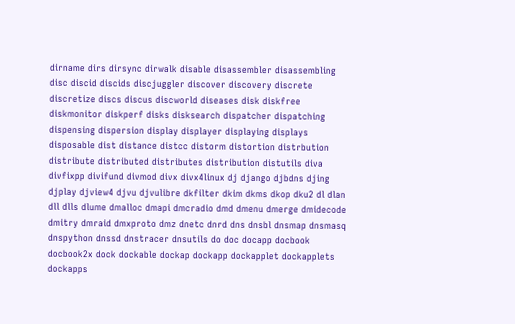dirname dirs dirsync dirwalk disable disassembler disassembling disc discid discids discjuggler discover discovery discrete discretize discs discus discworld diseases disk diskfree diskmonitor diskperf disks disksearch dispatcher dispatching dispensing dispersion display displayer displaying displays disposable dist distance distcc distorm distortion distrbution distribute distributed distributes distribution distutils diva divfixpp divifund divmod divx divx4linux dj django djbdns djing djplay djview4 djvu djvulibre dkfilter dkim dkms dkop dku2 dl dlan dll dlls dlume dmalloc dmapi dmcradio dmd dmenu dmerge dmidecode dmitry dmraid dmxproto dmz dnetc dnrd dns dnsbl dnsmap dnsmasq dnspython dnssd dnstracer dnsutils do doc docapp docbook docbook2x dock dockable dockap dockapp dockapplet dockapplets dockapps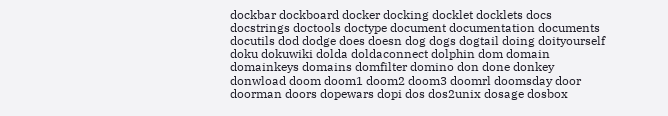dockbar dockboard docker docking docklet docklets docs docstrings doctools doctype document documentation documents docutils dod dodge does doesn dog dogs dogtail doing doityourself doku dokuwiki dolda doldaconnect dolphin dom domain domainkeys domains domfilter domino don done donkey donwload doom doom1 doom2 doom3 doomrl doomsday door doorman doors dopewars dopi dos dos2unix dosage dosbox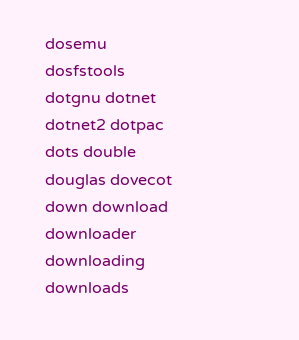dosemu dosfstools dotgnu dotnet dotnet2 dotpac dots double douglas dovecot down download downloader downloading downloads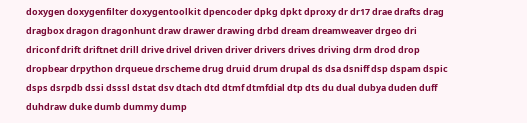doxygen doxygenfilter doxygentoolkit dpencoder dpkg dpkt dproxy dr dr17 drae drafts drag dragbox dragon dragonhunt draw drawer drawing drbd dream dreamweaver drgeo dri driconf drift driftnet drill drive drivel driven driver drivers drives driving drm drod drop dropbear drpython drqueue drscheme drug druid drum drupal ds dsa dsniff dsp dspam dspic dsps dsrpdb dssi dsssl dstat dsv dtach dtd dtmf dtmfdial dtp dts du dual dubya duden duff duhdraw duke dumb dummy dump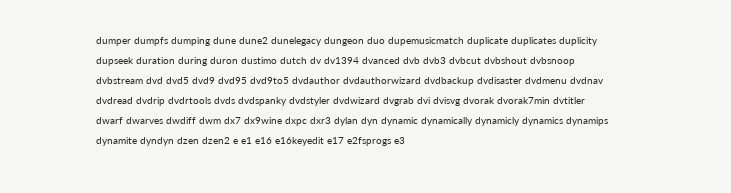dumper dumpfs dumping dune dune2 dunelegacy dungeon duo dupemusicmatch duplicate duplicates duplicity dupseek duration during duron dustimo dutch dv dv1394 dvanced dvb dvb3 dvbcut dvbshout dvbsnoop dvbstream dvd dvd5 dvd9 dvd95 dvd9to5 dvdauthor dvdauthorwizard dvdbackup dvdisaster dvdmenu dvdnav dvdread dvdrip dvdrtools dvds dvdspanky dvdstyler dvdwizard dvgrab dvi dvisvg dvorak dvorak7min dvtitler dwarf dwarves dwdiff dwm dx7 dx9wine dxpc dxr3 dylan dyn dynamic dynamically dynamicly dynamics dynamips dynamite dyndyn dzen dzen2 e e1 e16 e16keyedit e17 e2fsprogs e3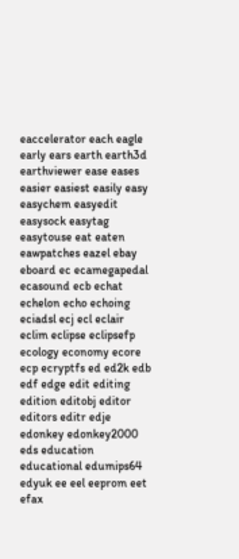eaccelerator each eagle early ears earth earth3d earthviewer ease eases easier easiest easily easy easychem easyedit easysock easytag easytouse eat eaten eawpatches eazel ebay eboard ec ecamegapedal ecasound ecb echat echelon echo echoing eciadsl ecj ecl eclair eclim eclipse eclipsefp ecology economy ecore ecp ecryptfs ed ed2k edb edf edge edit editing edition editobj editor editors editr edje edonkey edonkey2000 eds education educational edumips64 edyuk ee eel eeprom eet efax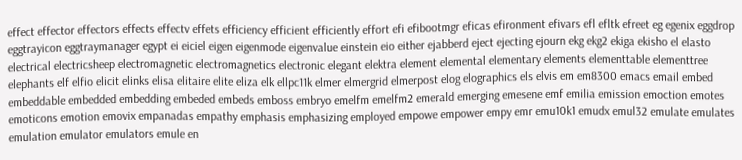effect effector effectors effects effectv effets efficiency efficient efficiently effort efi efibootmgr eficas efironment efivars efl efltk efreet eg egenix eggdrop eggtrayicon eggtraymanager egypt ei eiciel eigen eigenmode eigenvalue einstein eio either ejabberd eject ejecting ejourn ekg ekg2 ekiga ekisho el elasto electrical electricsheep electromagnetic electromagnetics electronic elegant elektra element elemental elementary elements elementtable elementtree elephants elf elfio elicit elinks elisa elitaire elite eliza elk ellpc11k elmer elmergrid elmerpost elog elographics els elvis em em8300 emacs email embed embeddable embedded embedding embeded embeds emboss embryo emelfm emelfm2 emerald emerging emesene emf emilia emission emoction emotes emoticons emotion emovix empanadas empathy emphasis emphasizing employed empowe empower empy emr emu10k1 emudx emul32 emulate emulates emulation emulator emulators emule en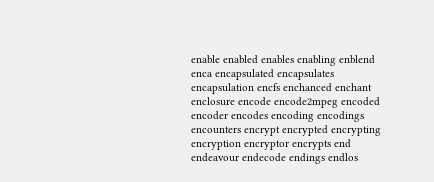enable enabled enables enabling enblend enca encapsulated encapsulates encapsulation encfs enchanced enchant enclosure encode encode2mpeg encoded encoder encodes encoding encodings encounters encrypt encrypted encrypting encryption encryptor encrypts end endeavour endecode endings endlos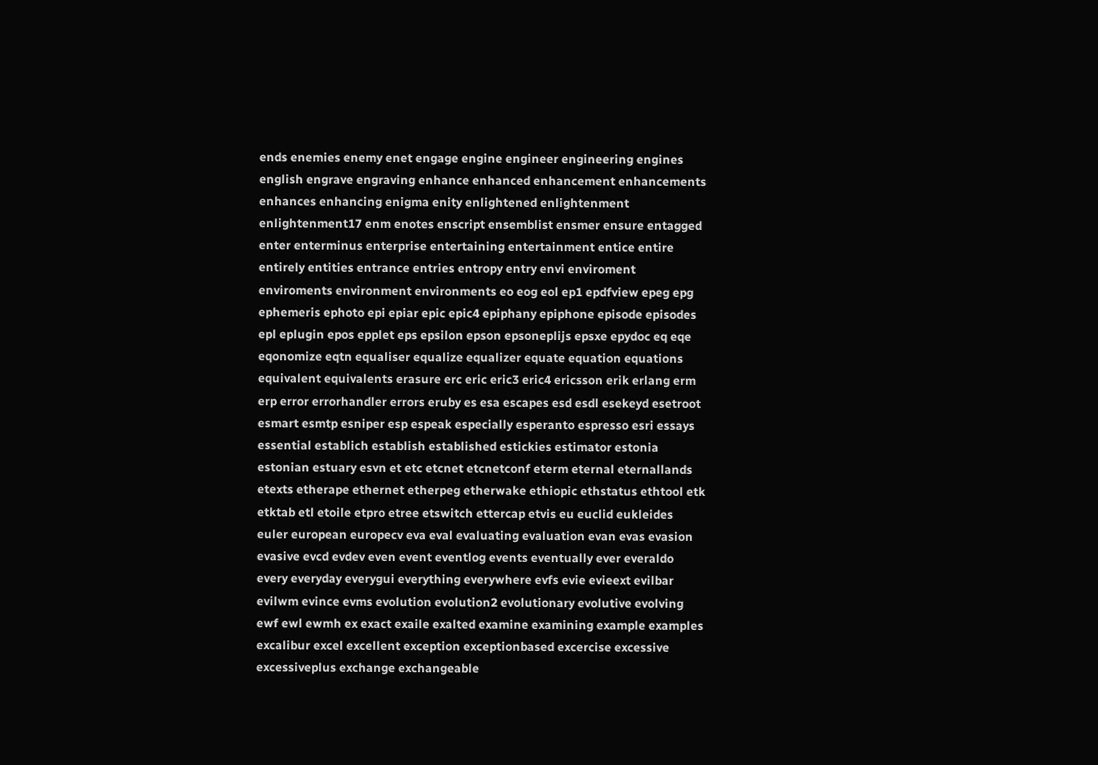ends enemies enemy enet engage engine engineer engineering engines english engrave engraving enhance enhanced enhancement enhancements enhances enhancing enigma enity enlightened enlightenment enlightenment17 enm enotes enscript ensemblist ensmer ensure entagged enter enterminus enterprise entertaining entertainment entice entire entirely entities entrance entries entropy entry envi enviroment enviroments environment environments eo eog eol ep1 epdfview epeg epg ephemeris ephoto epi epiar epic epic4 epiphany epiphone episode episodes epl eplugin epos epplet eps epsilon epson epsoneplijs epsxe epydoc eq eqe eqonomize eqtn equaliser equalize equalizer equate equation equations equivalent equivalents erasure erc eric eric3 eric4 ericsson erik erlang erm erp error errorhandler errors eruby es esa escapes esd esdl esekeyd esetroot esmart esmtp esniper esp espeak especially esperanto espresso esri essays essential establich establish established estickies estimator estonia estonian estuary esvn et etc etcnet etcnetconf eterm eternal eternallands etexts etherape ethernet etherpeg etherwake ethiopic ethstatus ethtool etk etktab etl etoile etpro etree etswitch ettercap etvis eu euclid eukleides euler european europecv eva eval evaluating evaluation evan evas evasion evasive evcd evdev even event eventlog events eventually ever everaldo every everyday everygui everything everywhere evfs evie evieext evilbar evilwm evince evms evolution evolution2 evolutionary evolutive evolving ewf ewl ewmh ex exact exaile exalted examine examining example examples excalibur excel excellent exception exceptionbased excercise excessive excessiveplus exchange exchangeable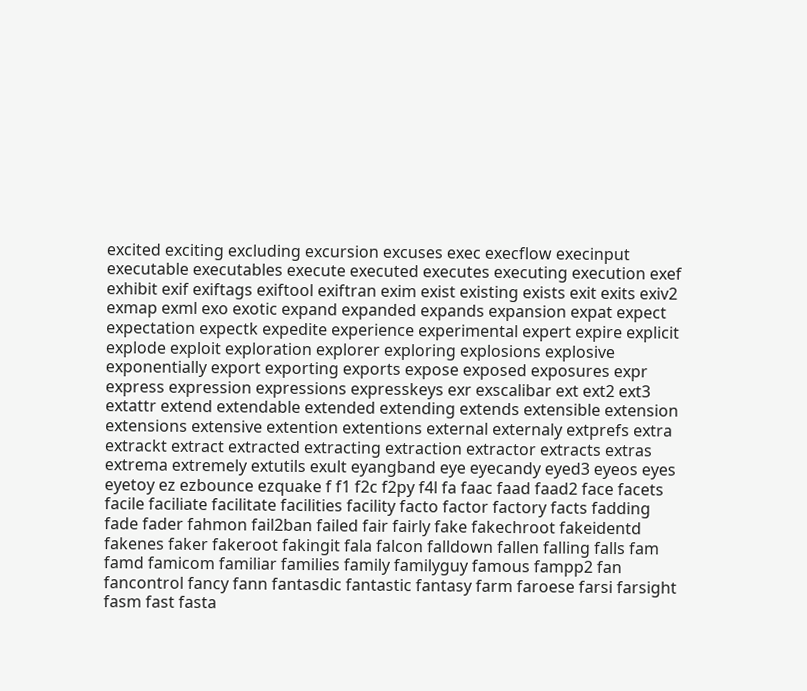excited exciting excluding excursion excuses exec execflow execinput executable executables execute executed executes executing execution exef exhibit exif exiftags exiftool exiftran exim exist existing exists exit exits exiv2 exmap exml exo exotic expand expanded expands expansion expat expect expectation expectk expedite experience experimental expert expire explicit explode exploit exploration explorer exploring explosions explosive exponentially export exporting exports expose exposed exposures expr express expression expressions expresskeys exr exscalibar ext ext2 ext3 extattr extend extendable extended extending extends extensible extension extensions extensive extention extentions external externaly extprefs extra extrackt extract extracted extracting extraction extractor extracts extras extrema extremely extutils exult eyangband eye eyecandy eyed3 eyeos eyes eyetoy ez ezbounce ezquake f f1 f2c f2py f4l fa faac faad faad2 face facets facile faciliate facilitate facilities facility facto factor factory facts fadding fade fader fahmon fail2ban failed fair fairly fake fakechroot fakeidentd fakenes faker fakeroot fakingit fala falcon falldown fallen falling falls fam famd famicom familiar families family familyguy famous fampp2 fan fancontrol fancy fann fantasdic fantastic fantasy farm faroese farsi farsight fasm fast fasta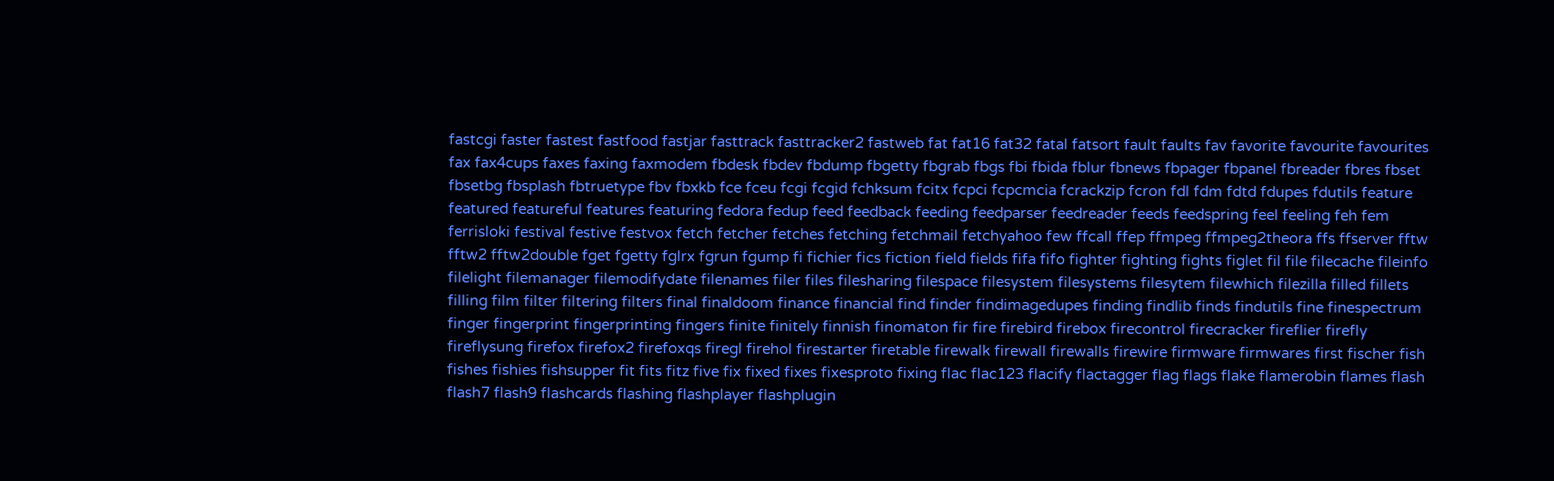fastcgi faster fastest fastfood fastjar fasttrack fasttracker2 fastweb fat fat16 fat32 fatal fatsort fault faults fav favorite favourite favourites fax fax4cups faxes faxing faxmodem fbdesk fbdev fbdump fbgetty fbgrab fbgs fbi fbida fblur fbnews fbpager fbpanel fbreader fbres fbset fbsetbg fbsplash fbtruetype fbv fbxkb fce fceu fcgi fcgid fchksum fcitx fcpci fcpcmcia fcrackzip fcron fdl fdm fdtd fdupes fdutils feature featured featureful features featuring fedora fedup feed feedback feeding feedparser feedreader feeds feedspring feel feeling feh fem ferrisloki festival festive festvox fetch fetcher fetches fetching fetchmail fetchyahoo few ffcall ffep ffmpeg ffmpeg2theora ffs ffserver fftw fftw2 fftw2double fget fgetty fglrx fgrun fgump fi fichier fics fiction field fields fifa fifo fighter fighting fights figlet fil file filecache fileinfo filelight filemanager filemodifydate filenames filer files filesharing filespace filesystem filesystems filesytem filewhich filezilla filled fillets filling film filter filtering filters final finaldoom finance financial find finder findimagedupes finding findlib finds findutils fine finespectrum finger fingerprint fingerprinting fingers finite finitely finnish finomaton fir fire firebird firebox firecontrol firecracker fireflier firefly fireflysung firefox firefox2 firefoxqs firegl firehol firestarter firetable firewalk firewall firewalls firewire firmware firmwares first fischer fish fishes fishies fishsupper fit fits fitz five fix fixed fixes fixesproto fixing flac flac123 flacify flactagger flag flags flake flamerobin flames flash flash7 flash9 flashcards flashing flashplayer flashplugin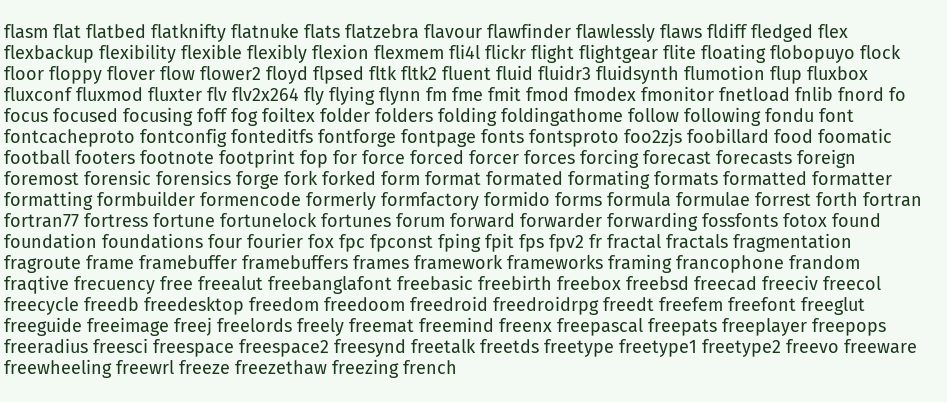flasm flat flatbed flatknifty flatnuke flats flatzebra flavour flawfinder flawlessly flaws fldiff fledged flex flexbackup flexibility flexible flexibly flexion flexmem fli4l flickr flight flightgear flite floating flobopuyo flock floor floppy flover flow flower2 floyd flpsed fltk fltk2 fluent fluid fluidr3 fluidsynth flumotion flup fluxbox fluxconf fluxmod fluxter flv flv2x264 fly flying flynn fm fme fmit fmod fmodex fmonitor fnetload fnlib fnord fo focus focused focusing foff fog foiltex folder folders folding foldingathome follow following fondu font fontcacheproto fontconfig fonteditfs fontforge fontpage fonts fontsproto foo2zjs foobillard food foomatic football footers footnote footprint fop for force forced forcer forces forcing forecast forecasts foreign foremost forensic forensics forge fork forked form format formated formating formats formatted formatter formatting formbuilder formencode formerly formfactory formido forms formula formulae forrest forth fortran fortran77 fortress fortune fortunelock fortunes forum forward forwarder forwarding fossfonts fotox found foundation foundations four fourier fox fpc fpconst fping fpit fps fpv2 fr fractal fractals fragmentation fragroute frame framebuffer framebuffers frames framework frameworks framing francophone frandom fraqtive frecuency free freealut freebanglafont freebasic freebirth freebox freebsd freecad freeciv freecol freecycle freedb freedesktop freedom freedoom freedroid freedroidrpg freedt freefem freefont freeglut freeguide freeimage freej freelords freely freemat freemind freenx freepascal freepats freeplayer freepops freeradius freesci freespace freespace2 freesynd freetalk freetds freetype freetype1 freetype2 freevo freeware freewheeling freewrl freeze freezethaw freezing french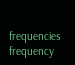frequencies frequency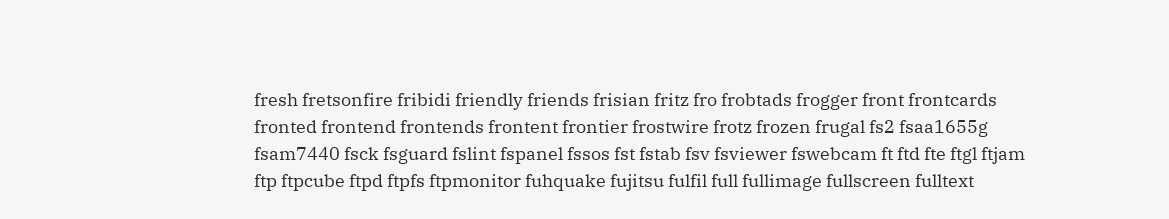fresh fretsonfire fribidi friendly friends frisian fritz fro frobtads frogger front frontcards fronted frontend frontends frontent frontier frostwire frotz frozen frugal fs2 fsaa1655g fsam7440 fsck fsguard fslint fspanel fssos fst fstab fsv fsviewer fswebcam ft ftd fte ftgl ftjam ftp ftpcube ftpd ftpfs ftpmonitor fuhquake fujitsu fulfil full fullimage fullscreen fulltext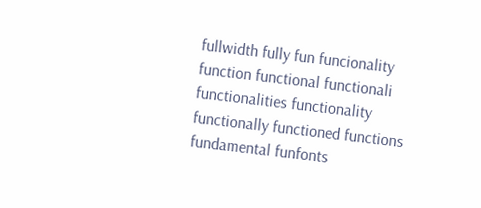fullwidth fully fun funcionality function functional functionali functionalities functionality functionally functioned functions fundamental funfonts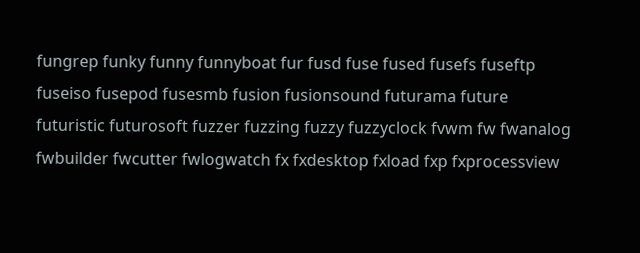fungrep funky funny funnyboat fur fusd fuse fused fusefs fuseftp fuseiso fusepod fusesmb fusion fusionsound futurama future futuristic futurosoft fuzzer fuzzing fuzzy fuzzyclock fvwm fw fwanalog fwbuilder fwcutter fwlogwatch fx fxdesktop fxload fxp fxprocessview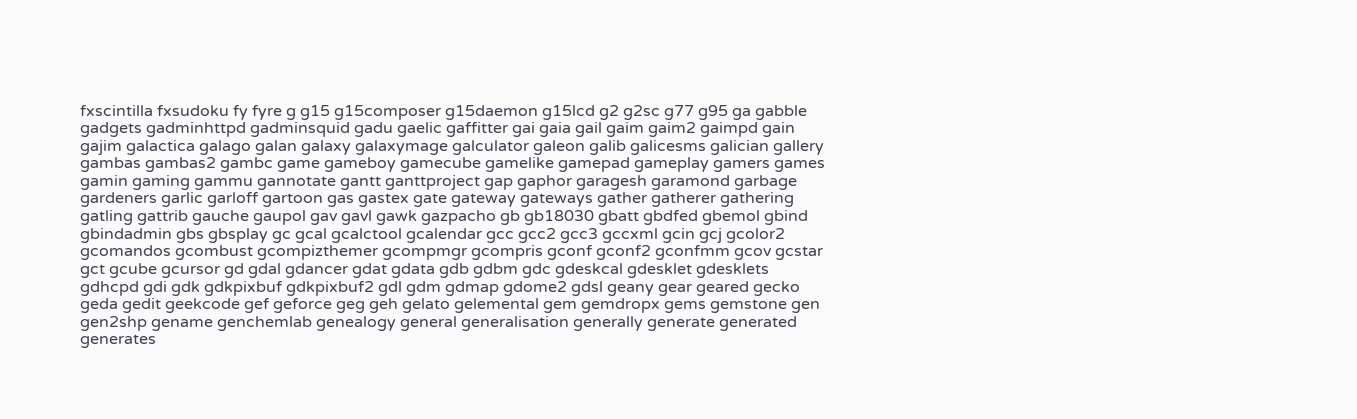fxscintilla fxsudoku fy fyre g g15 g15composer g15daemon g15lcd g2 g2sc g77 g95 ga gabble gadgets gadminhttpd gadminsquid gadu gaelic gaffitter gai gaia gail gaim gaim2 gaimpd gain gajim galactica galago galan galaxy galaxymage galculator galeon galib galicesms galician gallery gambas gambas2 gambc game gameboy gamecube gamelike gamepad gameplay gamers games gamin gaming gammu gannotate gantt ganttproject gap gaphor garagesh garamond garbage gardeners garlic garloff gartoon gas gastex gate gateway gateways gather gatherer gathering gatling gattrib gauche gaupol gav gavl gawk gazpacho gb gb18030 gbatt gbdfed gbemol gbind gbindadmin gbs gbsplay gc gcal gcalctool gcalendar gcc gcc2 gcc3 gccxml gcin gcj gcolor2 gcomandos gcombust gcompizthemer gcompmgr gcompris gconf gconf2 gconfmm gcov gcstar gct gcube gcursor gd gdal gdancer gdat gdata gdb gdbm gdc gdeskcal gdesklet gdesklets gdhcpd gdi gdk gdkpixbuf gdkpixbuf2 gdl gdm gdmap gdome2 gdsl geany gear geared gecko geda gedit geekcode gef geforce geg geh gelato gelemental gem gemdropx gems gemstone gen gen2shp gename genchemlab genealogy general generalisation generally generate generated generates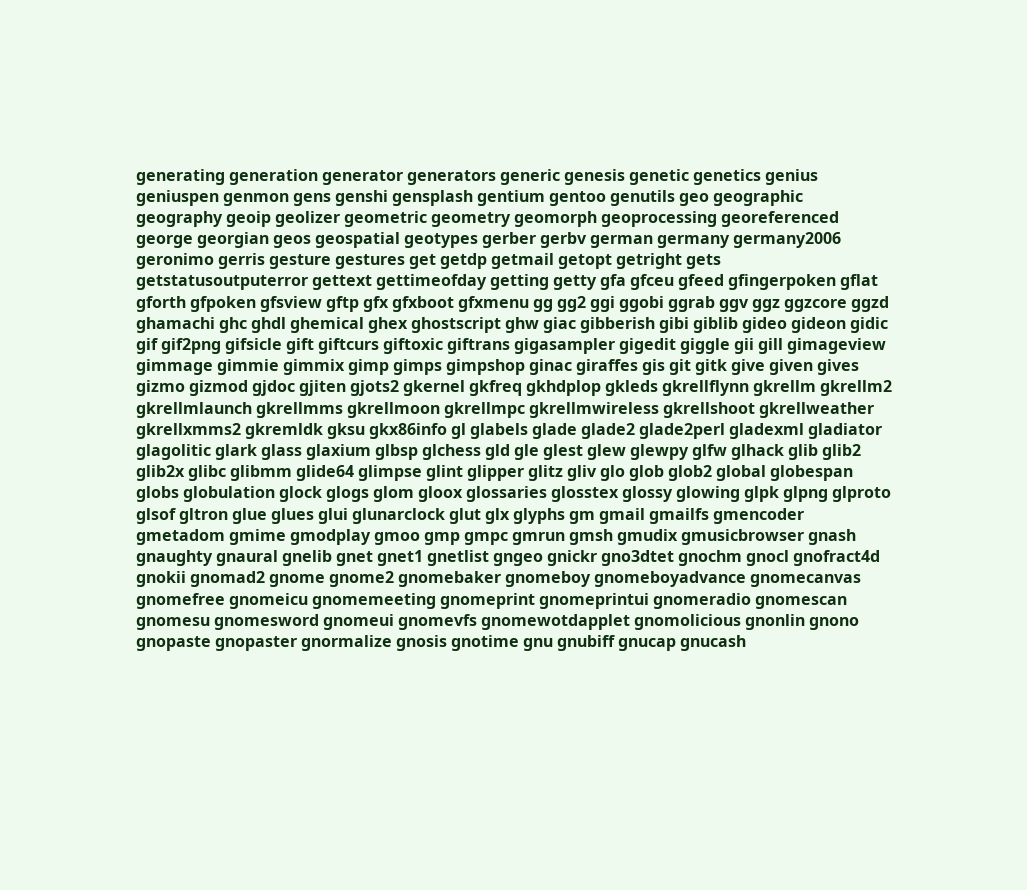generating generation generator generators generic genesis genetic genetics genius geniuspen genmon gens genshi gensplash gentium gentoo genutils geo geographic geography geoip geolizer geometric geometry geomorph geoprocessing georeferenced george georgian geos geospatial geotypes gerber gerbv german germany germany2006 geronimo gerris gesture gestures get getdp getmail getopt getright gets getstatusoutputerror gettext gettimeofday getting getty gfa gfceu gfeed gfingerpoken gflat gforth gfpoken gfsview gftp gfx gfxboot gfxmenu gg gg2 ggi ggobi ggrab ggv ggz ggzcore ggzd ghamachi ghc ghdl ghemical ghex ghostscript ghw giac gibberish gibi giblib gideo gideon gidic gif gif2png gifsicle gift giftcurs giftoxic giftrans gigasampler gigedit giggle gii gill gimageview gimmage gimmie gimmix gimp gimps gimpshop ginac giraffes gis git gitk give given gives gizmo gizmod gjdoc gjiten gjots2 gkernel gkfreq gkhdplop gkleds gkrellflynn gkrellm gkrellm2 gkrellmlaunch gkrellmms gkrellmoon gkrellmpc gkrellmwireless gkrellshoot gkrellweather gkrellxmms2 gkremldk gksu gkx86info gl glabels glade glade2 glade2perl gladexml gladiator glagolitic glark glass glaxium glbsp glchess gld gle glest glew glewpy glfw glhack glib glib2 glib2x glibc glibmm glide64 glimpse glint glipper glitz gliv glo glob glob2 global globespan globs globulation glock glogs glom gloox glossaries glosstex glossy glowing glpk glpng glproto glsof gltron glue glues glui glunarclock glut glx glyphs gm gmail gmailfs gmencoder gmetadom gmime gmodplay gmoo gmp gmpc gmrun gmsh gmudix gmusicbrowser gnash gnaughty gnaural gnelib gnet gnet1 gnetlist gngeo gnickr gno3dtet gnochm gnocl gnofract4d gnokii gnomad2 gnome gnome2 gnomebaker gnomeboy gnomeboyadvance gnomecanvas gnomefree gnomeicu gnomemeeting gnomeprint gnomeprintui gnomeradio gnomescan gnomesu gnomesword gnomeui gnomevfs gnomewotdapplet gnomolicious gnonlin gnono gnopaste gnopaster gnormalize gnosis gnotime gnu gnubiff gnucap gnucash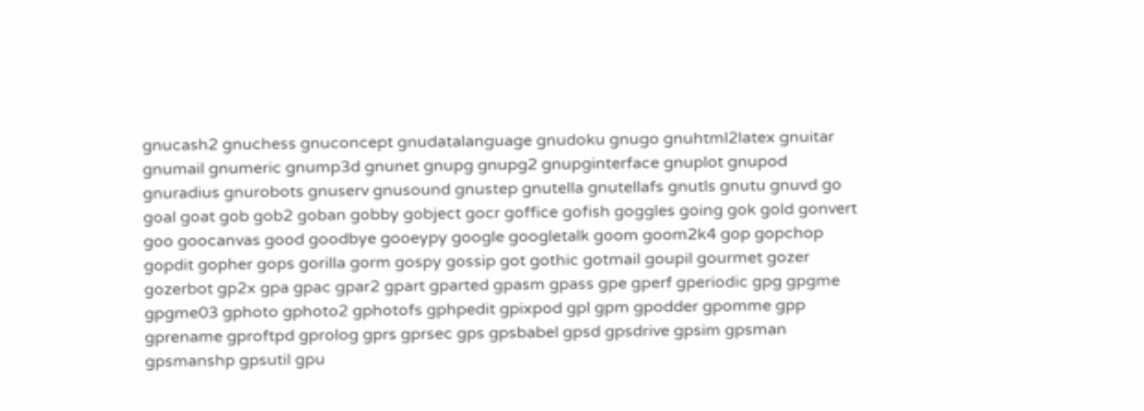gnucash2 gnuchess gnuconcept gnudatalanguage gnudoku gnugo gnuhtml2latex gnuitar gnumail gnumeric gnump3d gnunet gnupg gnupg2 gnupginterface gnuplot gnupod gnuradius gnurobots gnuserv gnusound gnustep gnutella gnutellafs gnutls gnutu gnuvd go goal goat gob gob2 goban gobby gobject gocr goffice gofish goggles going gok gold gonvert goo goocanvas good goodbye gooeypy google googletalk goom goom2k4 gop gopchop gopdit gopher gops gorilla gorm gospy gossip got gothic gotmail goupil gourmet gozer gozerbot gp2x gpa gpac gpar2 gpart gparted gpasm gpass gpe gperf gperiodic gpg gpgme gpgme03 gphoto gphoto2 gphotofs gphpedit gpixpod gpl gpm gpodder gpomme gpp gprename gproftpd gprolog gprs gprsec gps gpsbabel gpsd gpsdrive gpsim gpsman gpsmanshp gpsutil gpu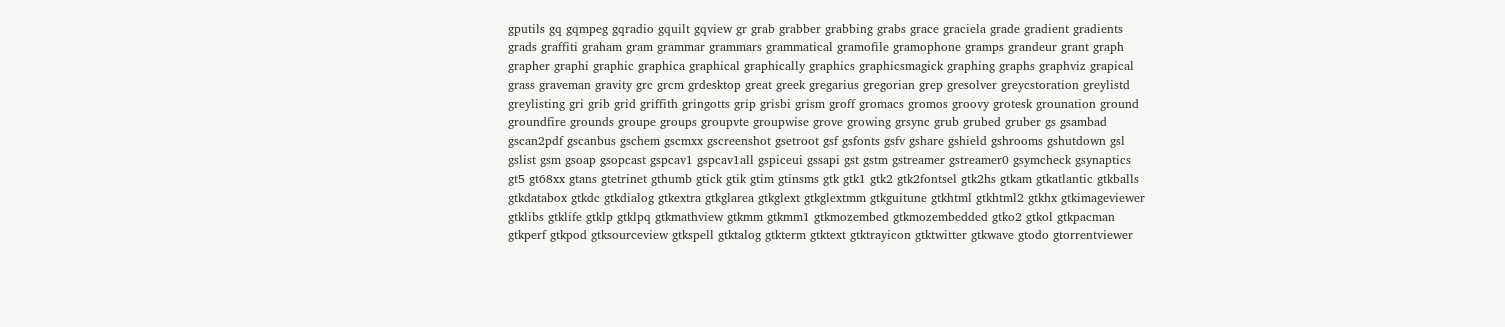gputils gq gqmpeg gqradio gquilt gqview gr grab grabber grabbing grabs grace graciela grade gradient gradients grads graffiti graham gram grammar grammars grammatical gramofile gramophone gramps grandeur grant graph grapher graphi graphic graphica graphical graphically graphics graphicsmagick graphing graphs graphviz grapical grass graveman gravity grc grcm grdesktop great greek gregarius gregorian grep gresolver greycstoration greylistd greylisting gri grib grid griffith gringotts grip grisbi grism groff gromacs gromos groovy grotesk grounation ground groundfire grounds groupe groups groupvte groupwise grove growing grsync grub grubed gruber gs gsambad gscan2pdf gscanbus gschem gscmxx gscreenshot gsetroot gsf gsfonts gsfv gshare gshield gshrooms gshutdown gsl gslist gsm gsoap gsopcast gspcav1 gspcav1all gspiceui gssapi gst gstm gstreamer gstreamer0 gsymcheck gsynaptics gt5 gt68xx gtans gtetrinet gthumb gtick gtik gtim gtinsms gtk gtk1 gtk2 gtk2fontsel gtk2hs gtkam gtkatlantic gtkballs gtkdatabox gtkdc gtkdialog gtkextra gtkglarea gtkglext gtkglextmm gtkguitune gtkhtml gtkhtml2 gtkhx gtkimageviewer gtklibs gtklife gtklp gtklpq gtkmathview gtkmm gtkmm1 gtkmozembed gtkmozembedded gtko2 gtkol gtkpacman gtkperf gtkpod gtksourceview gtkspell gtktalog gtkterm gtktext gtktrayicon gtktwitter gtkwave gtodo gtorrentviewer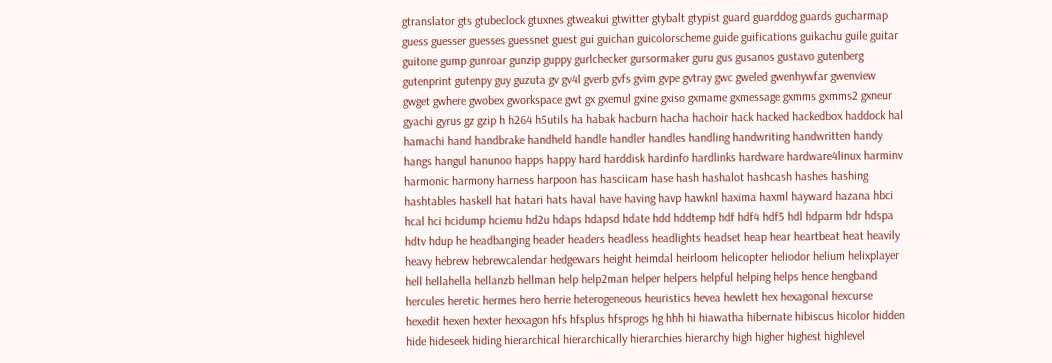gtranslator gts gtubeclock gtuxnes gtweakui gtwitter gtybalt gtypist guard guarddog guards gucharmap guess guesser guesses guessnet guest gui guichan guicolorscheme guide guifications guikachu guile guitar guitone gump gunroar gunzip guppy gurlchecker gursormaker guru gus gusanos gustavo gutenberg gutenprint gutenpy guy guzuta gv gv4l gverb gvfs gvim gvpe gvtray gwc gweled gwenhywfar gwenview gwget gwhere gwobex gworkspace gwt gx gxemul gxine gxiso gxmame gxmessage gxmms gxmms2 gxneur gyachi gyrus gz gzip h h264 h5utils ha habak hacburn hacha hachoir hack hacked hackedbox haddock hal hamachi hand handbrake handheld handle handler handles handling handwriting handwritten handy hangs hangul hanunoo happs happy hard harddisk hardinfo hardlinks hardware hardware4linux harminv harmonic harmony harness harpoon has hasciicam hase hash hashalot hashcash hashes hashing hashtables haskell hat hatari hats haval have having havp hawknl haxima haxml hayward hazana hbci hcal hci hcidump hciemu hd2u hdaps hdapsd hdate hdd hddtemp hdf hdf4 hdf5 hdl hdparm hdr hdspa hdtv hdup he headbanging header headers headless headlights headset heap hear heartbeat heat heavily heavy hebrew hebrewcalendar hedgewars height heimdal heirloom helicopter heliodor helium helixplayer hell hellahella hellanzb hellman help help2man helper helpers helpful helping helps hence hengband hercules heretic hermes hero herrie heterogeneous heuristics hevea hewlett hex hexagonal hexcurse hexedit hexen hexter hexxagon hfs hfsplus hfsprogs hg hhh hi hiawatha hibernate hibiscus hicolor hidden hide hideseek hiding hierarchical hierarchically hierarchies hierarchy high higher highest highlevel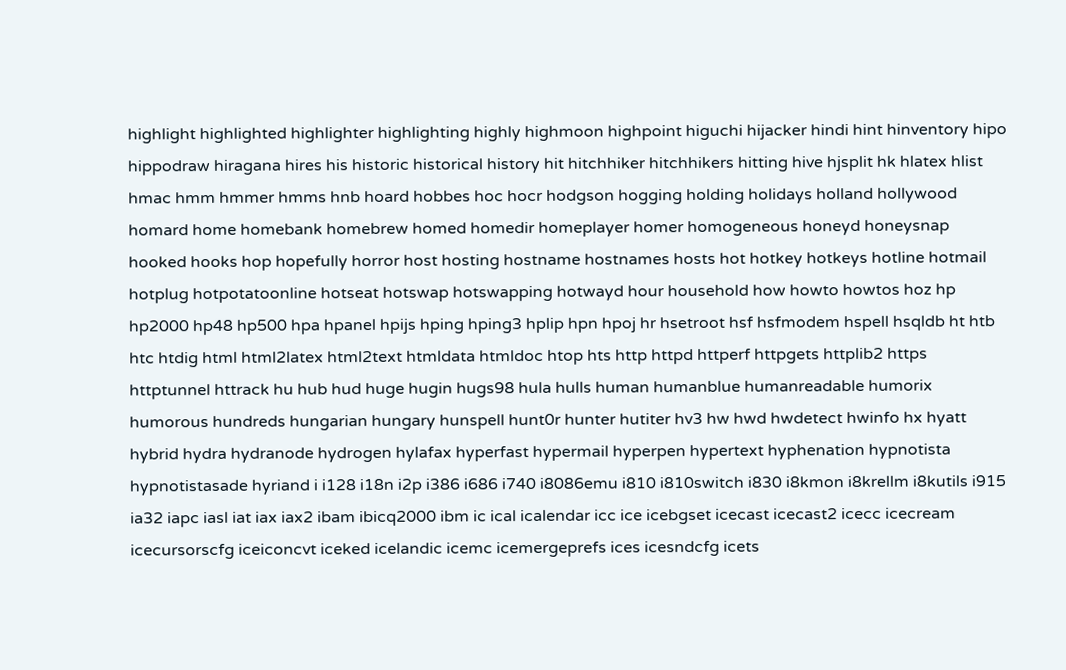highlight highlighted highlighter highlighting highly highmoon highpoint higuchi hijacker hindi hint hinventory hipo hippodraw hiragana hires his historic historical history hit hitchhiker hitchhikers hitting hive hjsplit hk hlatex hlist hmac hmm hmmer hmms hnb hoard hobbes hoc hocr hodgson hogging holding holidays holland hollywood homard home homebank homebrew homed homedir homeplayer homer homogeneous honeyd honeysnap hooked hooks hop hopefully horror host hosting hostname hostnames hosts hot hotkey hotkeys hotline hotmail hotplug hotpotatoonline hotseat hotswap hotswapping hotwayd hour household how howto howtos hoz hp hp2000 hp48 hp500 hpa hpanel hpijs hping hping3 hplip hpn hpoj hr hsetroot hsf hsfmodem hspell hsqldb ht htb htc htdig html html2latex html2text htmldata htmldoc htop hts http httpd httperf httpgets httplib2 https httptunnel httrack hu hub hud huge hugin hugs98 hula hulls human humanblue humanreadable humorix humorous hundreds hungarian hungary hunspell hunt0r hunter hutiter hv3 hw hwd hwdetect hwinfo hx hyatt hybrid hydra hydranode hydrogen hylafax hyperfast hypermail hyperpen hypertext hyphenation hypnotista hypnotistasade hyriand i i128 i18n i2p i386 i686 i740 i8086emu i810 i810switch i830 i8kmon i8krellm i8kutils i915 ia32 iapc iasl iat iax iax2 ibam ibicq2000 ibm ic ical icalendar icc ice icebgset icecast icecast2 icecc icecream icecursorscfg iceiconcvt iceked icelandic icemc icemergeprefs ices icesndcfg icets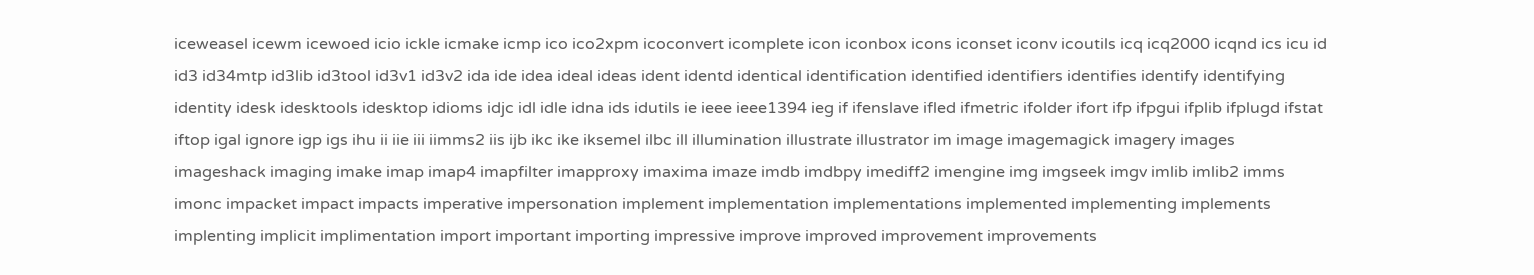iceweasel icewm icewoed icio ickle icmake icmp ico ico2xpm icoconvert icomplete icon iconbox icons iconset iconv icoutils icq icq2000 icqnd ics icu id id3 id34mtp id3lib id3tool id3v1 id3v2 ida ide idea ideal ideas ident identd identical identification identified identifiers identifies identify identifying identity idesk idesktools idesktop idioms idjc idl idle idna ids idutils ie ieee ieee1394 ieg if ifenslave ifled ifmetric ifolder ifort ifp ifpgui ifplib ifplugd ifstat iftop igal ignore igp igs ihu ii iie iii iimms2 iis ijb ikc ike iksemel ilbc ill illumination illustrate illustrator im image imagemagick imagery images imageshack imaging imake imap imap4 imapfilter imapproxy imaxima imaze imdb imdbpy imediff2 imengine img imgseek imgv imlib imlib2 imms imonc impacket impact impacts imperative impersonation implement implementation implementations implemented implementing implements implenting implicit implimentation import important importing impressive improve improved improvement improvements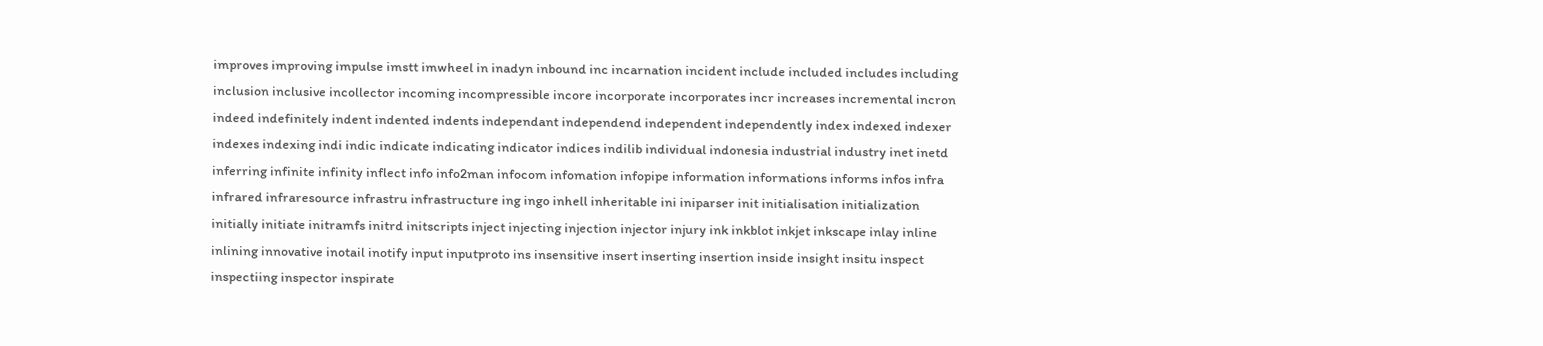improves improving impulse imstt imwheel in inadyn inbound inc incarnation incident include included includes including inclusion inclusive incollector incoming incompressible incore incorporate incorporates incr increases incremental incron indeed indefinitely indent indented indents independant independend independent independently index indexed indexer indexes indexing indi indic indicate indicating indicator indices indilib individual indonesia industrial industry inet inetd inferring infinite infinity inflect info info2man infocom infomation infopipe information informations informs infos infra infrared infraresource infrastru infrastructure ing ingo inhell inheritable ini iniparser init initialisation initialization initially initiate initramfs initrd initscripts inject injecting injection injector injury ink inkblot inkjet inkscape inlay inline inlining innovative inotail inotify input inputproto ins insensitive insert inserting insertion inside insight insitu inspect inspectiing inspector inspirate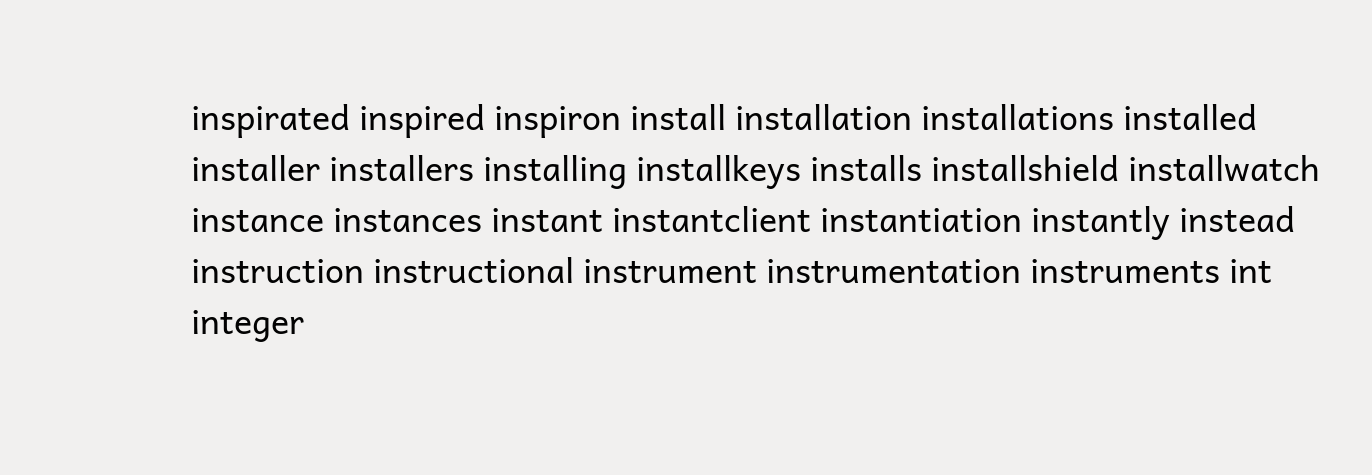inspirated inspired inspiron install installation installations installed installer installers installing installkeys installs installshield installwatch instance instances instant instantclient instantiation instantly instead instruction instructional instrument instrumentation instruments int integer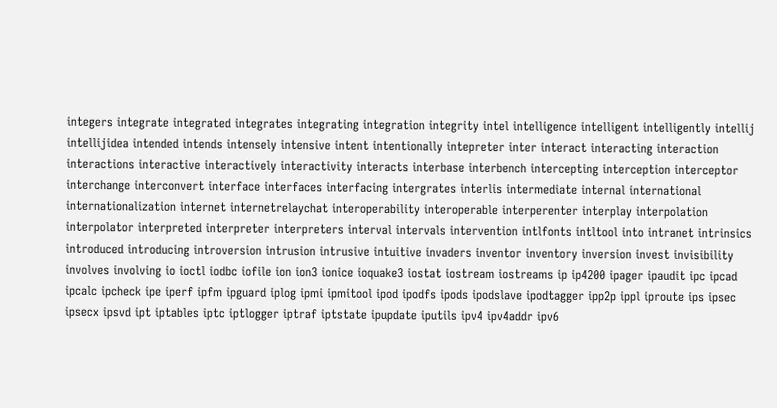integers integrate integrated integrates integrating integration integrity intel intelligence intelligent intelligently intellij intellijidea intended intends intensely intensive intent intentionally intepreter inter interact interacting interaction interactions interactive interactively interactivity interacts interbase interbench intercepting interception interceptor interchange interconvert interface interfaces interfacing intergrates interlis intermediate internal international internationalization internet internetrelaychat interoperability interoperable interperenter interplay interpolation interpolator interpreted interpreter interpreters interval intervals intervention intlfonts intltool into intranet intrinsics introduced introducing introversion intrusion intrusive intuitive invaders inventor inventory inversion invest invisibility involves involving io ioctl iodbc iofile ion ion3 ionice ioquake3 iostat iostream iostreams ip ip4200 ipager ipaudit ipc ipcad ipcalc ipcheck ipe iperf ipfm ipguard iplog ipmi ipmitool ipod ipodfs ipods ipodslave ipodtagger ipp2p ippl iproute ips ipsec ipsecx ipsvd ipt iptables iptc iptlogger iptraf iptstate ipupdate iputils ipv4 ipv4addr ipv6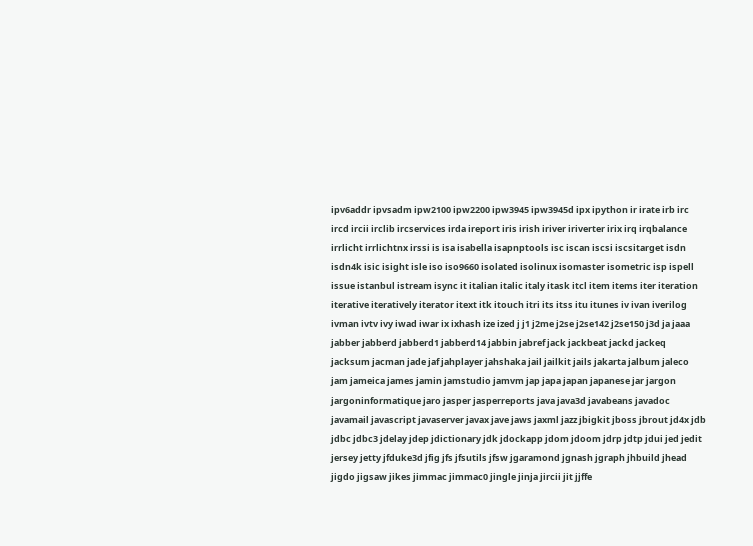ipv6addr ipvsadm ipw2100 ipw2200 ipw3945 ipw3945d ipx ipython ir irate irb irc ircd ircii irclib ircservices irda ireport iris irish iriver iriverter irix irq irqbalance irrlicht irrlichtnx irssi is isa isabella isapnptools isc iscan iscsi iscsitarget isdn isdn4k isic isight isle iso iso9660 isolated isolinux isomaster isometric isp ispell issue istanbul istream isync it italian italic italy itask itcl item items iter iteration iterative iteratively iterator itext itk itouch itri its itss itu itunes iv ivan iverilog ivman ivtv ivy iwad iwar ix ixhash ize ized j j1 j2me j2se j2se142 j2se150 j3d ja jaaa jabber jabberd jabberd1 jabberd14 jabbin jabref jack jackbeat jackd jackeq jacksum jacman jade jaf jahplayer jahshaka jail jailkit jails jakarta jalbum jaleco jam jameica james jamin jamstudio jamvm jap japa japan japanese jar jargon jargoninformatique jaro jasper jasperreports java java3d javabeans javadoc javamail javascript javaserver javax jave jaws jaxml jazz jbigkit jboss jbrout jd4x jdb jdbc jdbc3 jdelay jdep jdictionary jdk jdockapp jdom jdoom jdrp jdtp jdui jed jedit jersey jetty jfduke3d jfig jfs jfsutils jfsw jgaramond jgnash jgraph jhbuild jhead jigdo jigsaw jikes jimmac jimmac0 jingle jinja jircii jit jjffe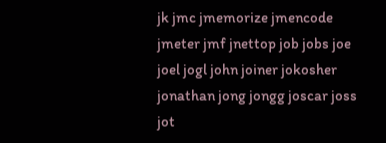jk jmc jmemorize jmencode jmeter jmf jnettop job jobs joe joel jogl john joiner jokosher jonathan jong jongg joscar joss jot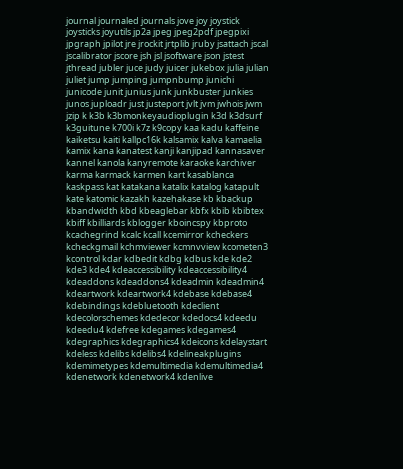journal journaled journals jove joy joystick joysticks joyutils jp2a jpeg jpeg2pdf jpegpixi jpgraph jpilot jre jrockit jrtplib jruby jsattach jscal jscalibrator jscore jsh jsl jsoftware json jstest jthread jubler juce judy juicer jukebox julia julian juliet jump jumping jumpnbump junichi junicode junit junius junk junkbuster junkies junos juploadr just justeport jvlt jvm jwhois jwm jzip k k3b k3bmonkeyaudioplugin k3d k3dsurf k3guitune k700i k7z k9copy kaa kadu kaffeine kaiketsu kaiti kallpc16k kalsamix kalva kamaelia kamix kana kanatest kanji kanjipad kannasaver kannel kanola kanyremote karaoke karchiver karma karmack karmen kart kasablanca kaskpass kat katakana katalix katalog katapult kate katomic kazakh kazehakase kb kbackup kbandwidth kbd kbeaglebar kbfx kbib kbibtex kbiff kbilliards kblogger kboincspy kbproto kcachegrind kcalc kcall kcemirror kcheckers kcheckgmail kchmviewer kcmnvview kcometen3 kcontrol kdar kdbedit kdbg kdbus kde kde2 kde3 kde4 kdeaccessibility kdeaccessibility4 kdeaddons kdeaddons4 kdeadmin kdeadmin4 kdeartwork kdeartwork4 kdebase kdebase4 kdebindings kdebluetooth kdeclient kdecolorschemes kdedecor kdedocs4 kdeedu kdeedu4 kdefree kdegames kdegames4 kdegraphics kdegraphics4 kdeicons kdelaystart kdeless kdelibs kdelibs4 kdelineakplugins kdemimetypes kdemultimedia kdemultimedia4 kdenetwork kdenetwork4 kdenlive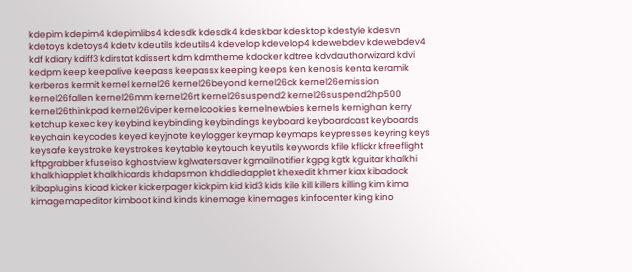kdepim kdepim4 kdepimlibs4 kdesdk kdesdk4 kdeskbar kdesktop kdestyle kdesvn kdetoys kdetoys4 kdetv kdeutils kdeutils4 kdevelop kdevelop4 kdewebdev kdewebdev4 kdf kdiary kdiff3 kdirstat kdissert kdm kdmtheme kdocker kdtree kdvdauthorwizard kdvi kedpm keep keepalive keepass keepassx keeping keeps ken kenosis kenta keramik kerberos kermit kernel kernel26 kernel26beyond kernel26ck kernel26emission kernel26fallen kernel26mm kernel26rt kernel26suspend2 kernel26suspend2hp500 kernel26thinkpad kernel26viper kernelcookies kernelnewbies kernels kernighan kerry ketchup kexec key keybind keybinding keybindings keyboard keyboardcast keyboards keychain keycodes keyed keyjnote keylogger keymap keymaps keypresses keyring keys keysafe keystroke keystrokes keytable keytouch keyutils keywords kfile kflickr kfreeflight kftpgrabber kfuseiso kghostview kglwatersaver kgmailnotifier kgpg kgtk kguitar khalkhi khalkhiapplet khalkhicards khdapsmon khddledapplet khexedit khmer kiax kibadock kibaplugins kicad kicker kickerpager kickpim kid kid3 kids kile kill killers killing kim kima kimagemapeditor kimboot kind kinds kinemage kinemages kinfocenter king kino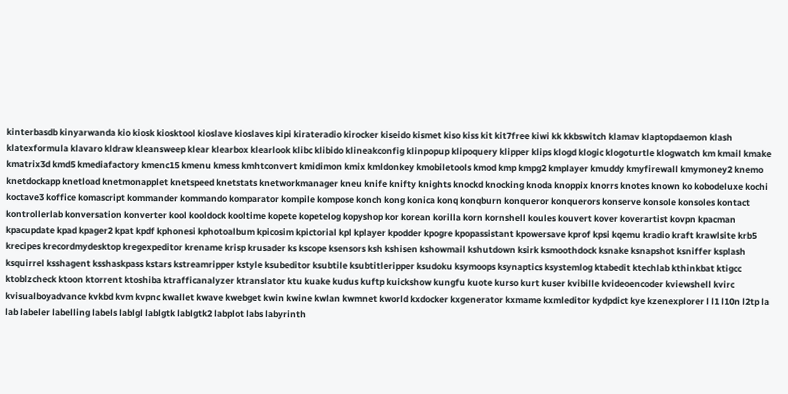kinterbasdb kinyarwanda kio kiosk kiosktool kioslave kioslaves kipi kirateradio kirocker kiseido kismet kiso kiss kit kit7free kiwi kk kkbswitch klamav klaptopdaemon klash klatexformula klavaro kldraw kleansweep klear klearbox klearlook klibc klibido klineakconfig klinpopup klipoquery klipper klips klogd klogic klogoturtle klogwatch km kmail kmake kmatrix3d kmd5 kmediafactory kmenc15 kmenu kmess kmhtconvert kmidimon kmix kmldonkey kmobiletools kmod kmp kmpg2 kmplayer kmuddy kmyfirewall kmymoney2 knemo knetdockapp knetload knetmonapplet knetspeed knetstats knetworkmanager kneu knife knifty knights knockd knocking knoda knoppix knorrs knotes known ko kobodeluxe kochi koctave3 koffice komascript kommander kommando komparator kompile kompose konch kong konica konq konqburn konqueror konquerors konserve konsole konsoles kontact kontrollerlab konversation konverter kool kooldock kooltime kopete kopetelog kopyshop kor korean korilla korn kornshell koules kouvert kover koverartist kovpn kpacman kpacupdate kpad kpager2 kpat kpdf kphonesi kphotoalbum kpicosim kpictorial kpl kplayer kpodder kpogre kpopassistant kpowersave kprof kpsi kqemu kradio kraft krawlsite krb5 krecipes krecordmydesktop kregexpeditor krename krisp krusader ks kscope ksensors ksh kshisen kshowmail kshutdown ksirk ksmoothdock ksnake ksnapshot ksniffer ksplash ksquirrel ksshagent ksshaskpass kstars kstreamripper kstyle ksubeditor ksubtile ksubtitleripper ksudoku ksymoops ksynaptics ksystemlog ktabedit ktechlab kthinkbat ktigcc ktoblzcheck ktoon ktorrent ktoshiba ktrafficanalyzer ktranslator ktu kuake kudus kuftp kuickshow kungfu kuote kurso kurt kuser kvibille kvideoencoder kviewshell kvirc kvisualboyadvance kvkbd kvm kvpnc kwallet kwave kwebget kwin kwine kwlan kwmnet kworld kxdocker kxgenerator kxmame kxmleditor kydpdict kye kzenexplorer l l1 l10n l2tp la lab labeler labelling labels lablgl lablgtk lablgtk2 labplot labs labyrinth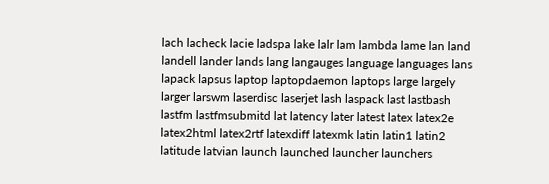lach lacheck lacie ladspa lake lalr lam lambda lame lan land landell lander lands lang langauges language languages lans lapack lapsus laptop laptopdaemon laptops large largely larger larswm laserdisc laserjet lash laspack last lastbash lastfm lastfmsubmitd lat latency later latest latex latex2e latex2html latex2rtf latexdiff latexmk latin latin1 latin2 latitude latvian launch launched launcher launchers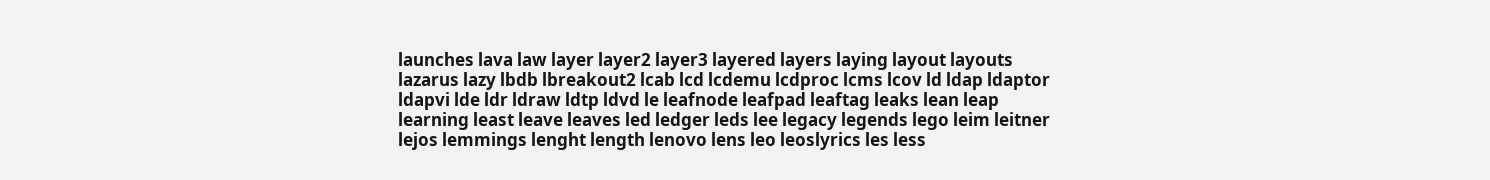launches lava law layer layer2 layer3 layered layers laying layout layouts lazarus lazy lbdb lbreakout2 lcab lcd lcdemu lcdproc lcms lcov ld ldap ldaptor ldapvi lde ldr ldraw ldtp ldvd le leafnode leafpad leaftag leaks lean leap learning least leave leaves led ledger leds lee legacy legends lego leim leitner lejos lemmings lenght length lenovo lens leo leoslyrics les less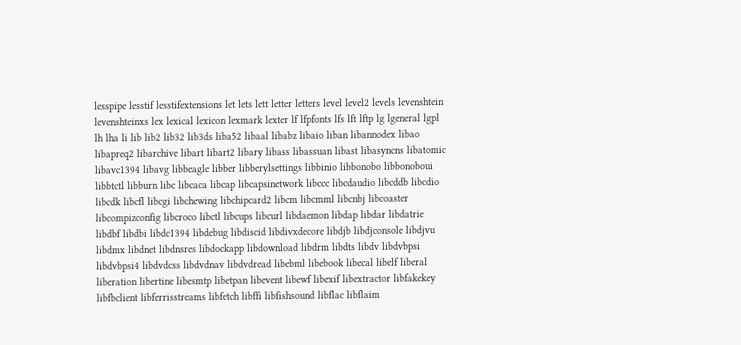lesspipe lesstif lesstifextensions let lets lett letter letters level level2 levels levenshtein levenshteinxs lex lexical lexicon lexmark lexter lf lfpfonts lfs lft lftp lg lgeneral lgpl lh lha li lib lib2 lib32 lib3ds liba52 libaal libabz libaio liban libannodex libao libapreq2 libarchive libart libart2 libary libass libassuan libast libasyncns libatomic libavc1394 libavg libbeagle libber libberylsettings libbinio libbonobo libbonoboui libbtctl libburn libc libcaca libcap libcapsinetwork libccc libcdaudio libcddb libcdio libcdk libcfl libcgi libchewing libchipcard2 libcm libcmml libcnbj libcoaster libcompizconfig libcroco libctl libcups libcurl libdaemon libdap libdar libdatrie libdbf libdbi libdc1394 libdebug libdiscid libdivxdecore libdjb libdjconsole libdjvu libdmx libdnet libdnsres libdockapp libdownload libdrm libdts libdv libdvbpsi libdvbpsi4 libdvdcss libdvdnav libdvdread libebml libebook libecal libelf liberal liberation libertine libesmtp libetpan libevent libewf libexif libextractor libfakekey libfbclient libferrisstreams libfetch libffi libfishsound libflac libflaim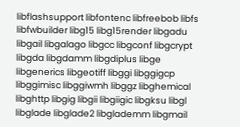libflashsupport libfontenc libfreebob libfs libfwbuilder libg15 libg15render libgadu libgail libgalago libgcc libgconf libgcrypt libgda libgdamm libgdiplus libge libgenerics libgeotiff libggi libggigcp libggimisc libggiwmh libggz libghemical libghttp libgig libgii libgiigic libgksu libgl libglade libglade2 libglademm libgmail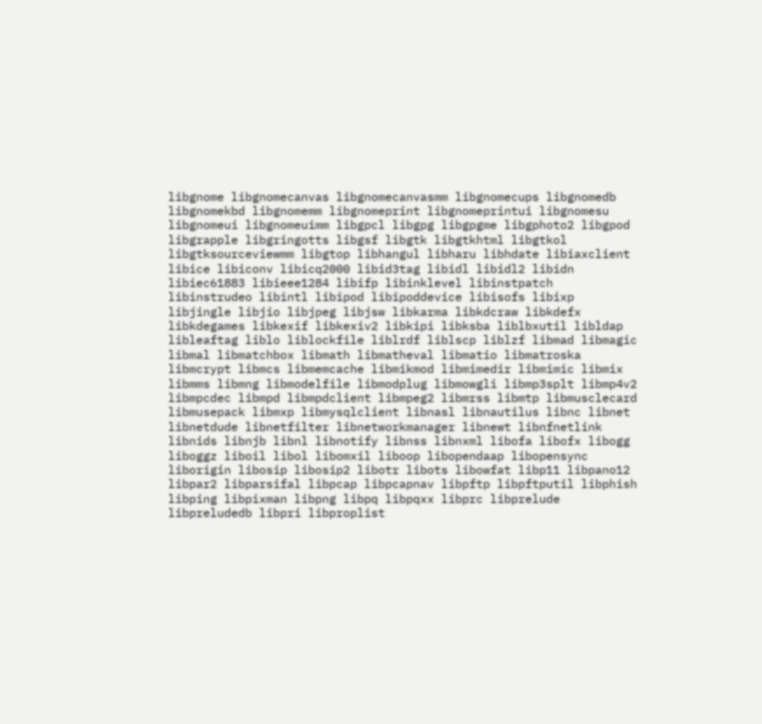libgnome libgnomecanvas libgnomecanvasmm libgnomecups libgnomedb libgnomekbd libgnomemm libgnomeprint libgnomeprintui libgnomesu libgnomeui libgnomeuimm libgpcl libgpg libgpgme libgphoto2 libgpod libgrapple libgringotts libgsf libgtk libgtkhtml libgtkol libgtksourceviewmm libgtop libhangul libharu libhdate libiaxclient libice libiconv libicq2000 libid3tag libidl libidl2 libidn libiec61883 libieee1284 libifp libinklevel libinstpatch libinstrudeo libintl libipod libipoddevice libisofs libixp libjingle libjio libjpeg libjsw libkarma libkdcraw libkdefx libkdegames libkexif libkexiv2 libkipi libksba liblbxutil libldap libleaftag liblo liblockfile liblrdf liblscp liblzf libmad libmagic libmal libmatchbox libmath libmatheval libmatio libmatroska libmcrypt libmcs libmemcache libmikmod libmimedir libmimic libmix libmms libmng libmodelfile libmodplug libmowgli libmp3splt libmp4v2 libmpcdec libmpd libmpdclient libmpeg2 libmrss libmtp libmusclecard libmusepack libmxp libmysqlclient libnasl libnautilus libnc libnet libnetdude libnetfilter libnetworkmanager libnewt libnfnetlink libnids libnjb libnl libnotify libnss libnxml libofa libofx libogg liboggz liboil libol libomxil liboop libopendaap libopensync liborigin libosip libosip2 libotr libots libowfat libp11 libpano12 libpar2 libparsifal libpcap libpcapnav libpftp libpftputil libphish libping libpixman libpng libpq libpqxx libprc libprelude libpreludedb libpri libproplist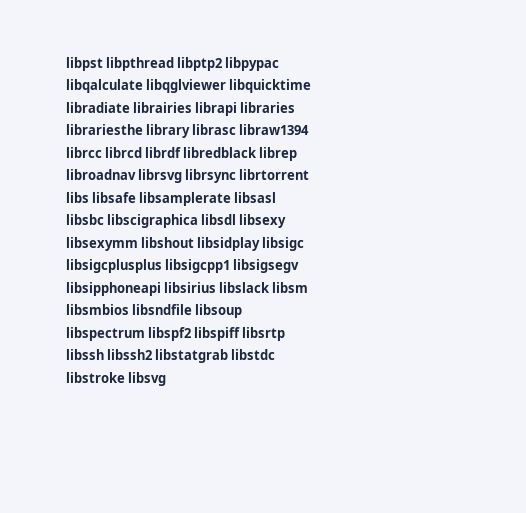libpst libpthread libptp2 libpypac libqalculate libqglviewer libquicktime libradiate librairies librapi libraries librariesthe library librasc libraw1394 librcc librcd librdf libredblack librep libroadnav librsvg librsync librtorrent libs libsafe libsamplerate libsasl libsbc libscigraphica libsdl libsexy libsexymm libshout libsidplay libsigc libsigcplusplus libsigcpp1 libsigsegv libsipphoneapi libsirius libslack libsm libsmbios libsndfile libsoup libspectrum libspf2 libspiff libsrtp libssh libssh2 libstatgrab libstdc libstroke libsvg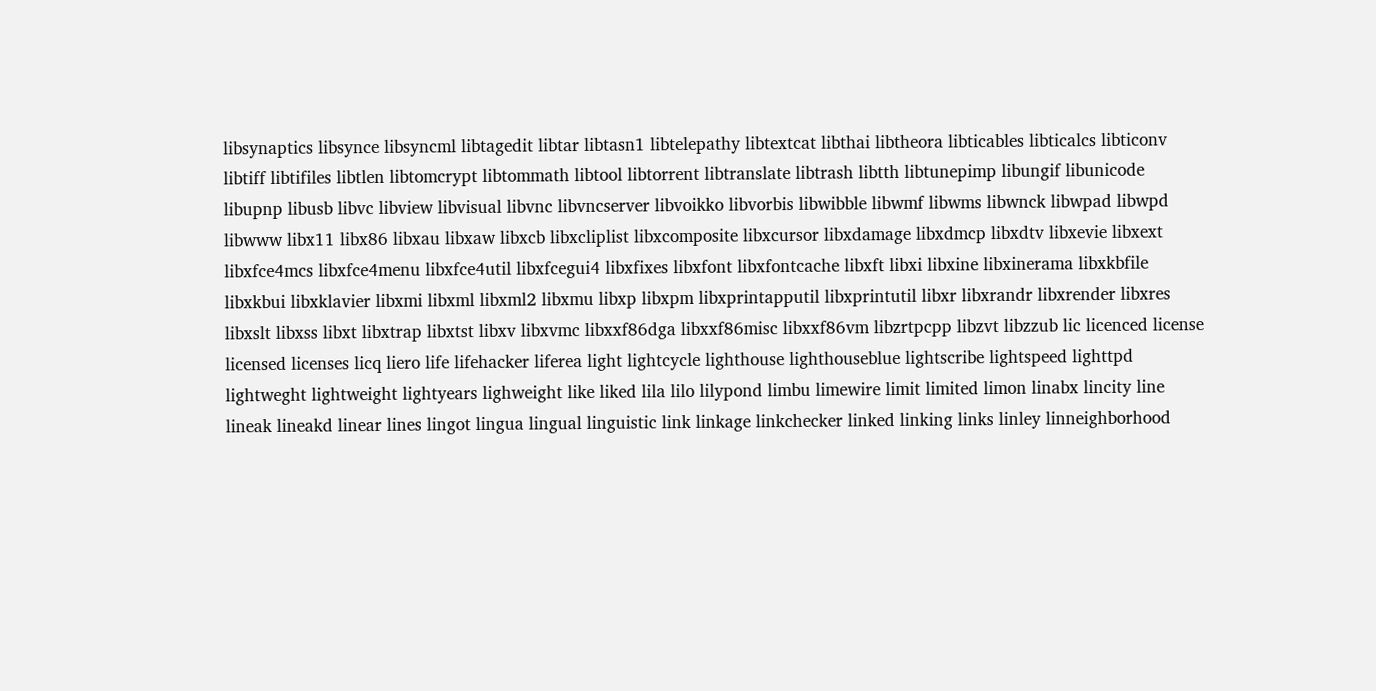libsynaptics libsynce libsyncml libtagedit libtar libtasn1 libtelepathy libtextcat libthai libtheora libticables libticalcs libticonv libtiff libtifiles libtlen libtomcrypt libtommath libtool libtorrent libtranslate libtrash libtth libtunepimp libungif libunicode libupnp libusb libvc libview libvisual libvnc libvncserver libvoikko libvorbis libwibble libwmf libwms libwnck libwpad libwpd libwww libx11 libx86 libxau libxaw libxcb libxcliplist libxcomposite libxcursor libxdamage libxdmcp libxdtv libxevie libxext libxfce4mcs libxfce4menu libxfce4util libxfcegui4 libxfixes libxfont libxfontcache libxft libxi libxine libxinerama libxkbfile libxkbui libxklavier libxmi libxml libxml2 libxmu libxp libxpm libxprintapputil libxprintutil libxr libxrandr libxrender libxres libxslt libxss libxt libxtrap libxtst libxv libxvmc libxxf86dga libxxf86misc libxxf86vm libzrtpcpp libzvt libzzub lic licenced license licensed licenses licq liero life lifehacker liferea light lightcycle lighthouse lighthouseblue lightscribe lightspeed lighttpd lightweght lightweight lightyears lighweight like liked lila lilo lilypond limbu limewire limit limited limon linabx lincity line lineak lineakd linear lines lingot lingua lingual linguistic link linkage linkchecker linked linking links linley linneighborhood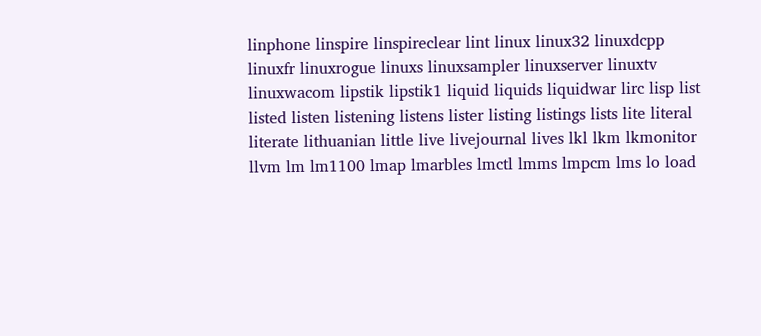linphone linspire linspireclear lint linux linux32 linuxdcpp linuxfr linuxrogue linuxs linuxsampler linuxserver linuxtv linuxwacom lipstik lipstik1 liquid liquids liquidwar lirc lisp list listed listen listening listens lister listing listings lists lite literal literate lithuanian little live livejournal lives lkl lkm lkmonitor llvm lm lm1100 lmap lmarbles lmctl lmms lmpcm lms lo load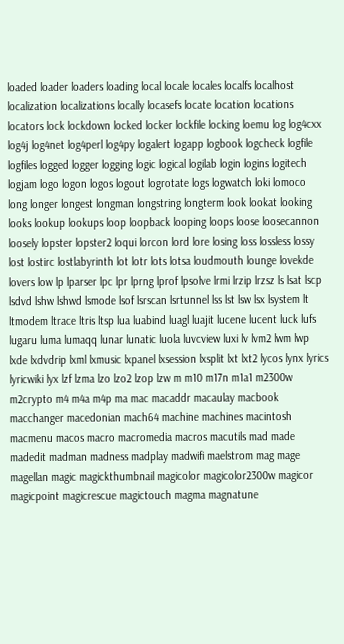loaded loader loaders loading local locale locales localfs localhost localization localizations locally locasefs locate location locations locators lock lockdown locked locker lockfile locking loemu log log4cxx log4j log4net log4perl log4py logalert logapp logbook logcheck logfile logfiles logged logger logging logic logical logilab login logins logitech logjam logo logon logos logout logrotate logs logwatch loki lomoco long longer longest longman longstring longterm look lookat looking looks lookup lookups loop loopback looping loops loose loosecannon loosely lopster lopster2 loqui lorcon lord lore losing loss lossless lossy lost lostirc lostlabyrinth lot lotr lots lotsa loudmouth lounge lovekde lovers low lp lparser lpc lpr lprng lprof lpsolve lrmi lrzip lrzsz ls lsat lscp lsdvd lshw lshwd lsmode lsof lsrscan lsrtunnel lss lst lsw lsx lsystem lt ltmodem ltrace ltris ltsp lua luabind luagl luajit lucene lucent luck lufs lugaru luma lumaqq lunar lunatic luola luvcview luxi lv lvm2 lwm lwp lxde lxdvdrip lxml lxmusic lxpanel lxsession lxsplit lxt lxt2 lycos lynx lyrics lyricwiki lyx lzf lzma lzo lzo2 lzop lzw m m10 m17n m1a1 m2300w m2crypto m4 m4a m4p ma mac macaddr macaulay macbook macchanger macedonian mach64 machine machines macintosh macmenu macos macro macromedia macros macutils mad made madedit madman madness madplay madwifi maelstrom mag mage magellan magic magickthumbnail magicolor magicolor2300w magicor magicpoint magicrescue magictouch magma magnatune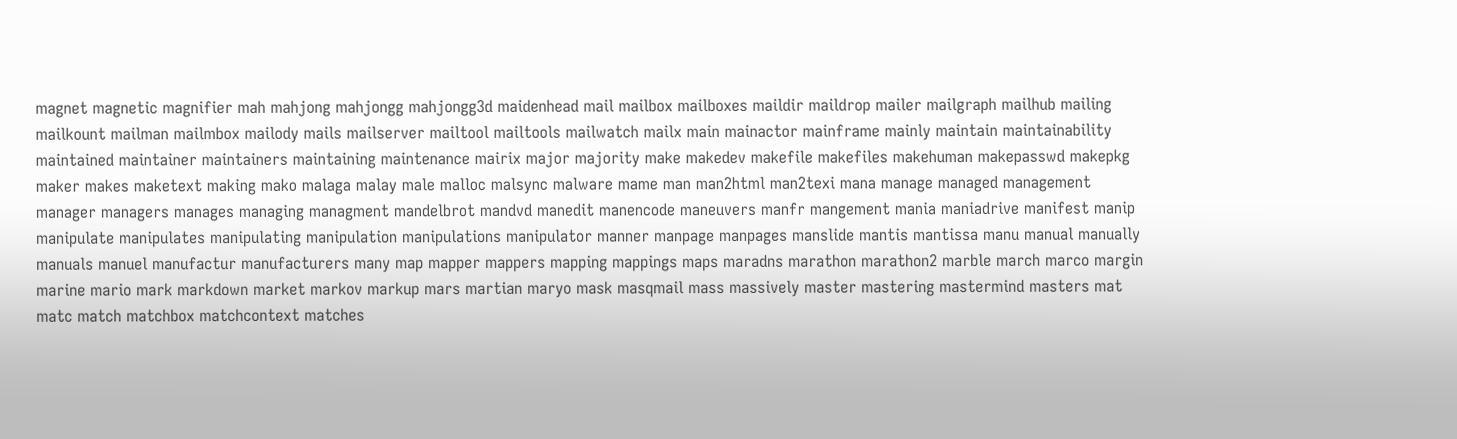magnet magnetic magnifier mah mahjong mahjongg mahjongg3d maidenhead mail mailbox mailboxes maildir maildrop mailer mailgraph mailhub mailing mailkount mailman mailmbox mailody mails mailserver mailtool mailtools mailwatch mailx main mainactor mainframe mainly maintain maintainability maintained maintainer maintainers maintaining maintenance mairix major majority make makedev makefile makefiles makehuman makepasswd makepkg maker makes maketext making mako malaga malay male malloc malsync malware mame man man2html man2texi mana manage managed management manager managers manages managing managment mandelbrot mandvd manedit manencode maneuvers manfr mangement mania maniadrive manifest manip manipulate manipulates manipulating manipulation manipulations manipulator manner manpage manpages manslide mantis mantissa manu manual manually manuals manuel manufactur manufacturers many map mapper mappers mapping mappings maps maradns marathon marathon2 marble march marco margin marine mario mark markdown market markov markup mars martian maryo mask masqmail mass massively master mastering mastermind masters mat matc match matchbox matchcontext matches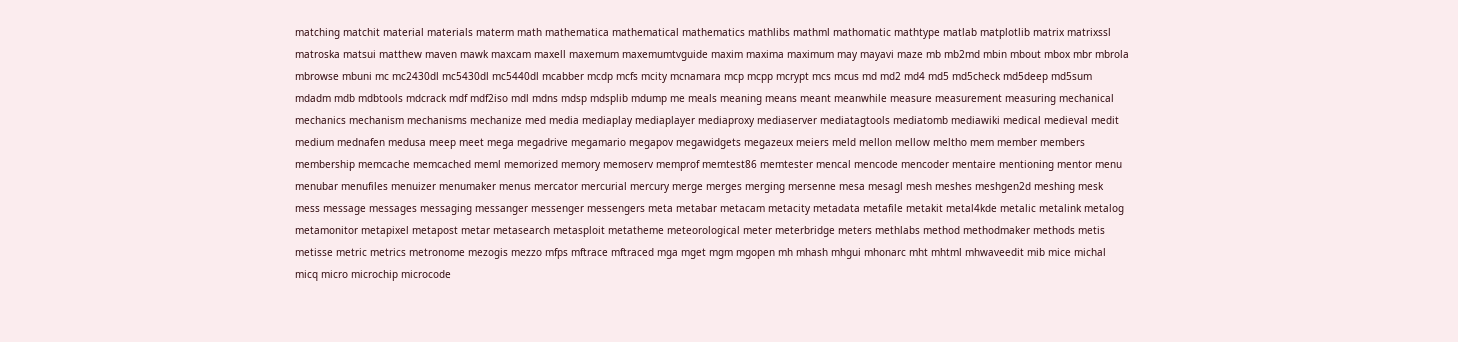matching matchit material materials materm math mathematica mathematical mathematics mathlibs mathml mathomatic mathtype matlab matplotlib matrix matrixssl matroska matsui matthew maven mawk maxcam maxell maxemum maxemumtvguide maxim maxima maximum may mayavi maze mb mb2md mbin mbout mbox mbr mbrola mbrowse mbuni mc mc2430dl mc5430dl mc5440dl mcabber mcdp mcfs mcity mcnamara mcp mcpp mcrypt mcs mcus md md2 md4 md5 md5check md5deep md5sum mdadm mdb mdbtools mdcrack mdf mdf2iso mdl mdns mdsp mdsplib mdump me meals meaning means meant meanwhile measure measurement measuring mechanical mechanics mechanism mechanisms mechanize med media mediaplay mediaplayer mediaproxy mediaserver mediatagtools mediatomb mediawiki medical medieval medit medium mednafen medusa meep meet mega megadrive megamario megapov megawidgets megazeux meiers meld mellon mellow meltho mem member members membership memcache memcached meml memorized memory memoserv memprof memtest86 memtester mencal mencode mencoder mentaire mentioning mentor menu menubar menufiles menuizer menumaker menus mercator mercurial mercury merge merges merging mersenne mesa mesagl mesh meshes meshgen2d meshing mesk mess message messages messaging messanger messenger messengers meta metabar metacam metacity metadata metafile metakit metal4kde metalic metalink metalog metamonitor metapixel metapost metar metasearch metasploit metatheme meteorological meter meterbridge meters methlabs method methodmaker methods metis metisse metric metrics metronome mezogis mezzo mfps mftrace mftraced mga mget mgm mgopen mh mhash mhgui mhonarc mht mhtml mhwaveedit mib mice michal micq micro microchip microcode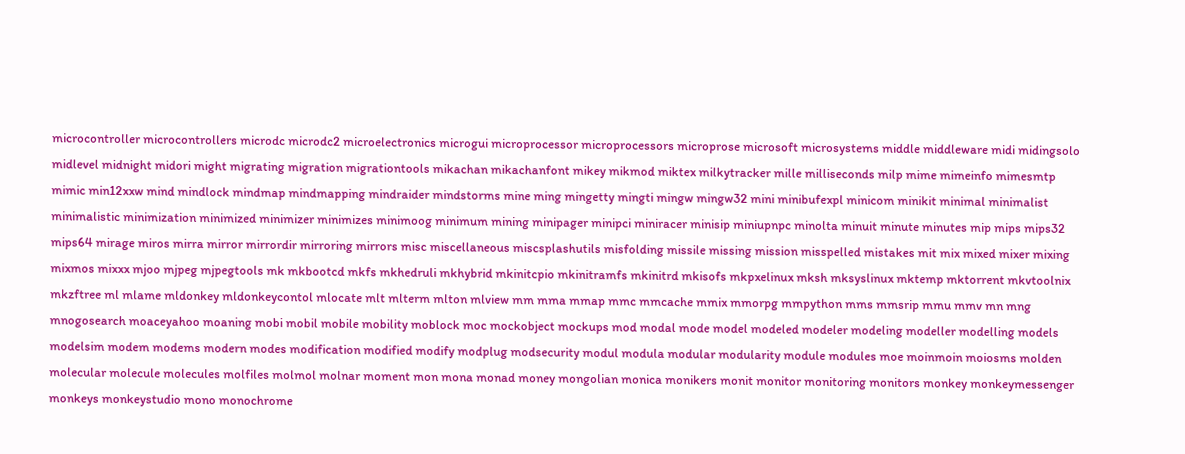microcontroller microcontrollers microdc microdc2 microelectronics microgui microprocessor microprocessors microprose microsoft microsystems middle middleware midi midingsolo midlevel midnight midori might migrating migration migrationtools mikachan mikachanfont mikey mikmod miktex milkytracker mille milliseconds milp mime mimeinfo mimesmtp mimic min12xxw mind mindlock mindmap mindmapping mindraider mindstorms mine ming mingetty mingti mingw mingw32 mini minibufexpl minicom minikit minimal minimalist minimalistic minimization minimized minimizer minimizes minimoog minimum mining minipager minipci miniracer minisip miniupnpc minolta minuit minute minutes mip mips mips32 mips64 mirage miros mirra mirror mirrordir mirroring mirrors misc miscellaneous miscsplashutils misfolding missile missing mission misspelled mistakes mit mix mixed mixer mixing mixmos mixxx mjoo mjpeg mjpegtools mk mkbootcd mkfs mkhedruli mkhybrid mkinitcpio mkinitramfs mkinitrd mkisofs mkpxelinux mksh mksyslinux mktemp mktorrent mkvtoolnix mkzftree ml mlame mldonkey mldonkeycontol mlocate mlt mlterm mlton mlview mm mma mmap mmc mmcache mmix mmorpg mmpython mms mmsrip mmu mmv mn mng mnogosearch moaceyahoo moaning mobi mobil mobile mobility moblock moc mockobject mockups mod modal mode model modeled modeler modeling modeller modelling models modelsim modem modems modern modes modification modified modify modplug modsecurity modul modula modular modularity module modules moe moinmoin moiosms molden molecular molecule molecules molfiles molmol molnar moment mon mona monad money mongolian monica monikers monit monitor monitoring monitors monkey monkeymessenger monkeys monkeystudio mono monochrome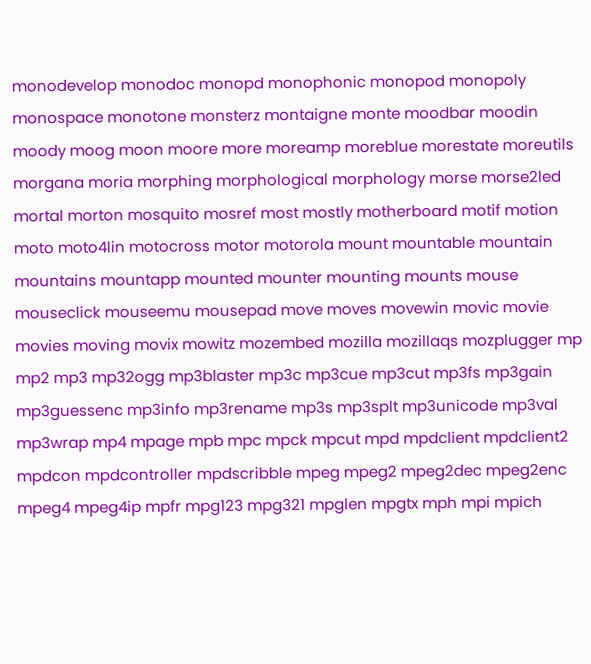monodevelop monodoc monopd monophonic monopod monopoly monospace monotone monsterz montaigne monte moodbar moodin moody moog moon moore more moreamp moreblue morestate moreutils morgana moria morphing morphological morphology morse morse2led mortal morton mosquito mosref most mostly motherboard motif motion moto moto4lin motocross motor motorola mount mountable mountain mountains mountapp mounted mounter mounting mounts mouse mouseclick mouseemu mousepad move moves movewin movic movie movies moving movix mowitz mozembed mozilla mozillaqs mozplugger mp mp2 mp3 mp32ogg mp3blaster mp3c mp3cue mp3cut mp3fs mp3gain mp3guessenc mp3info mp3rename mp3s mp3splt mp3unicode mp3val mp3wrap mp4 mpage mpb mpc mpck mpcut mpd mpdclient mpdclient2 mpdcon mpdcontroller mpdscribble mpeg mpeg2 mpeg2dec mpeg2enc mpeg4 mpeg4ip mpfr mpg123 mpg321 mpglen mpgtx mph mpi mpich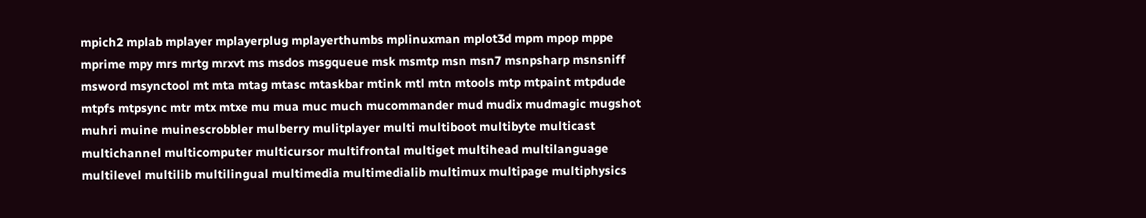mpich2 mplab mplayer mplayerplug mplayerthumbs mplinuxman mplot3d mpm mpop mppe mprime mpy mrs mrtg mrxvt ms msdos msgqueue msk msmtp msn msn7 msnpsharp msnsniff msword msynctool mt mta mtag mtasc mtaskbar mtink mtl mtn mtools mtp mtpaint mtpdude mtpfs mtpsync mtr mtx mtxe mu mua muc much mucommander mud mudix mudmagic mugshot muhri muine muinescrobbler mulberry mulitplayer multi multiboot multibyte multicast multichannel multicomputer multicursor multifrontal multiget multihead multilanguage multilevel multilib multilingual multimedia multimedialib multimux multipage multiphysics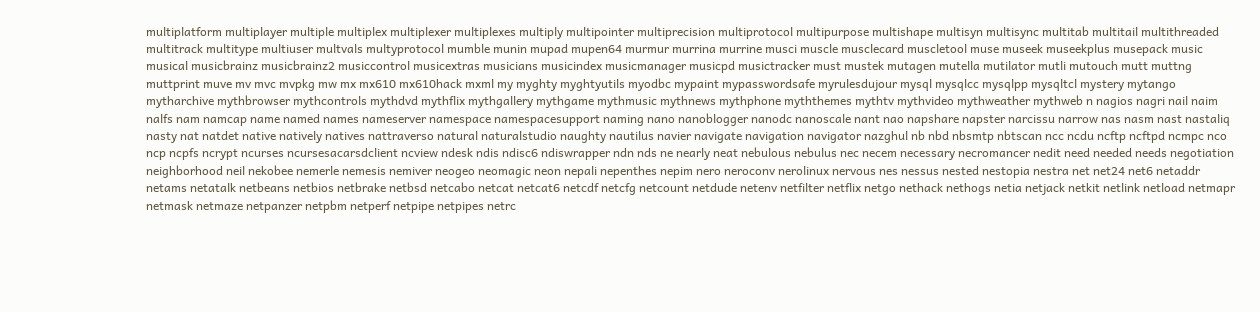multiplatform multiplayer multiple multiplex multiplexer multiplexes multiply multipointer multiprecision multiprotocol multipurpose multishape multisyn multisync multitab multitail multithreaded multitrack multitype multiuser multvals multyprotocol mumble munin mupad mupen64 murmur murrina murrine musci muscle musclecard muscletool muse museek museekplus musepack music musical musicbrainz musicbrainz2 musiccontrol musicextras musicians musicindex musicmanager musicpd musictracker must mustek mutagen mutella mutilator mutli mutouch mutt muttng muttprint muve mv mvc mvpkg mw mx mx610 mx610hack mxml my myghty myghtyutils myodbc mypaint mypasswordsafe myrulesdujour mysql mysqlcc mysqlpp mysqltcl mystery mytango mytharchive mythbrowser mythcontrols mythdvd mythflix mythgallery mythgame mythmusic mythnews mythphone myththemes mythtv mythvideo mythweather mythweb n nagios nagri nail naim nalfs nam namcap name named names nameserver namespace namespacesupport naming nano nanoblogger nanodc nanoscale nant nao napshare napster narcissu narrow nas nasm nast nastaliq nasty nat natdet native natively natives nattraverso natural naturalstudio naughty nautilus navier navigate navigation navigator nazghul nb nbd nbsmtp nbtscan ncc ncdu ncftp ncftpd ncmpc nco ncp ncpfs ncrypt ncurses ncursesacarsdclient ncview ndesk ndis ndisc6 ndiswrapper ndn nds ne nearly neat nebulous nebulus nec necem necessary necromancer nedit need needed needs negotiation neighborhood neil nekobee nemerle nemesis nemiver neogeo neomagic neon nepali nepenthes nepim nero neroconv nerolinux nervous nes nessus nested nestopia nestra net net24 net6 netaddr netams netatalk netbeans netbios netbrake netbsd netcabo netcat netcat6 netcdf netcfg netcount netdude netenv netfilter netflix netgo nethack nethogs netia netjack netkit netlink netload netmapr netmask netmaze netpanzer netpbm netperf netpipe netpipes netrc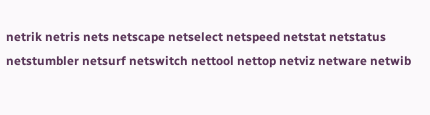netrik netris nets netscape netselect netspeed netstat netstatus netstumbler netsurf netswitch nettool nettop netviz netware netwib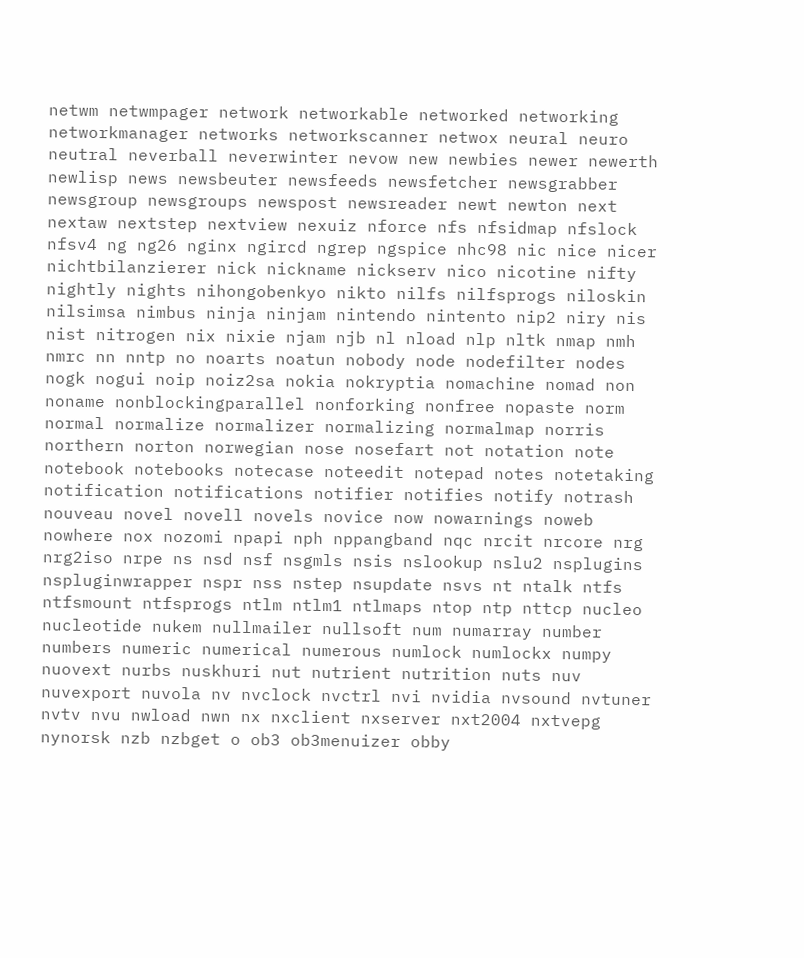netwm netwmpager network networkable networked networking networkmanager networks networkscanner netwox neural neuro neutral neverball neverwinter nevow new newbies newer newerth newlisp news newsbeuter newsfeeds newsfetcher newsgrabber newsgroup newsgroups newspost newsreader newt newton next nextaw nextstep nextview nexuiz nforce nfs nfsidmap nfslock nfsv4 ng ng26 nginx ngircd ngrep ngspice nhc98 nic nice nicer nichtbilanzierer nick nickname nickserv nico nicotine nifty nightly nights nihongobenkyo nikto nilfs nilfsprogs niloskin nilsimsa nimbus ninja ninjam nintendo nintento nip2 niry nis nist nitrogen nix nixie njam njb nl nload nlp nltk nmap nmh nmrc nn nntp no noarts noatun nobody node nodefilter nodes nogk nogui noip noiz2sa nokia nokryptia nomachine nomad non noname nonblockingparallel nonforking nonfree nopaste norm normal normalize normalizer normalizing normalmap norris northern norton norwegian nose nosefart not notation note notebook notebooks notecase noteedit notepad notes notetaking notification notifications notifier notifies notify notrash nouveau novel novell novels novice now nowarnings noweb nowhere nox nozomi npapi nph nppangband nqc nrcit nrcore nrg nrg2iso nrpe ns nsd nsf nsgmls nsis nslookup nslu2 nsplugins nspluginwrapper nspr nss nstep nsupdate nsvs nt ntalk ntfs ntfsmount ntfsprogs ntlm ntlm1 ntlmaps ntop ntp nttcp nucleo nucleotide nukem nullmailer nullsoft num numarray number numbers numeric numerical numerous numlock numlockx numpy nuovext nurbs nuskhuri nut nutrient nutrition nuts nuv nuvexport nuvola nv nvclock nvctrl nvi nvidia nvsound nvtuner nvtv nvu nwload nwn nx nxclient nxserver nxt2004 nxtvepg nynorsk nzb nzbget o ob3 ob3menuizer obby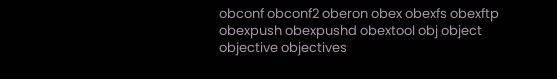obconf obconf2 oberon obex obexfs obexftp obexpush obexpushd obextool obj object objective objectives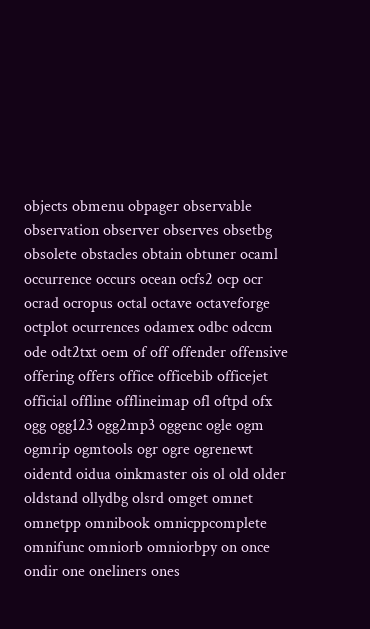objects obmenu obpager observable observation observer observes obsetbg obsolete obstacles obtain obtuner ocaml occurrence occurs ocean ocfs2 ocp ocr ocrad ocropus octal octave octaveforge octplot ocurrences odamex odbc odccm ode odt2txt oem of off offender offensive offering offers office officebib officejet official offline offlineimap ofl oftpd ofx ogg ogg123 ogg2mp3 oggenc ogle ogm ogmrip ogmtools ogr ogre ogrenewt oidentd oidua oinkmaster ois ol old older oldstand ollydbg olsrd omget omnet omnetpp omnibook omnicppcomplete omnifunc omniorb omniorbpy on once ondir one oneliners ones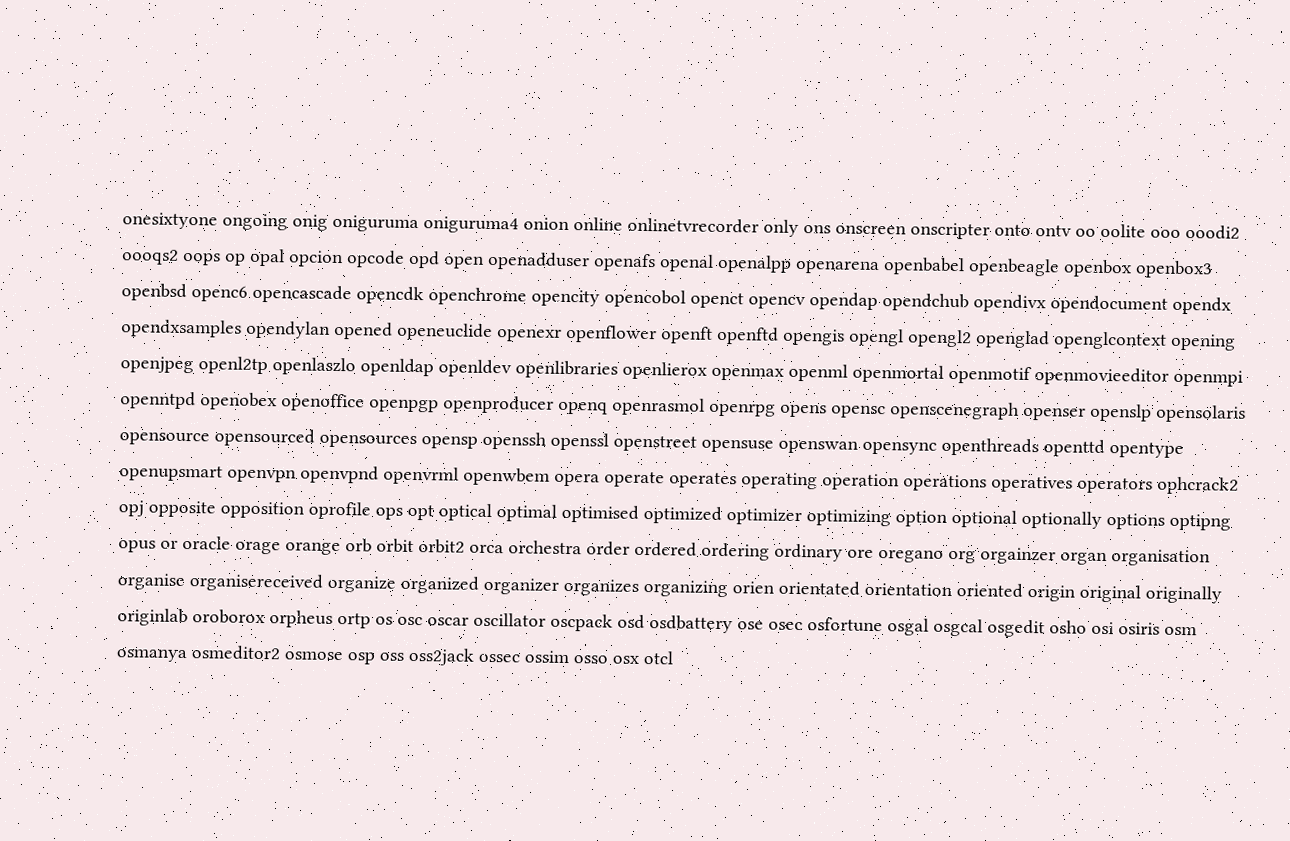onesixtyone ongoing onig oniguruma oniguruma4 onion online onlinetvrecorder only ons onscreen onscripter onto ontv oo oolite ooo ooodi2 oooqs2 oops op opal opcion opcode opd open openadduser openafs openal openalpp openarena openbabel openbeagle openbox openbox3 openbsd openc6 opencascade opencdk openchrome opencity opencobol openct opencv opendap opendchub opendivx opendocument opendx opendxsamples opendylan opened openeuclide openexr openflower openft openftd opengis opengl opengl2 openglad openglcontext opening openjpeg openl2tp openlaszlo openldap openldev openlibraries openlierox openmax openml openmortal openmotif openmovieeditor openmpi openntpd openobex openoffice openpgp openproducer openq openrasmol openrpg opens opensc openscenegraph openser openslp opensolaris opensource opensourced opensources opensp openssh openssl openstreet opensuse openswan opensync openthreads openttd opentype openupsmart openvpn openvpnd openvrml openwbem opera operate operates operating operation operations operatives operators ophcrack2 opj opposite opposition oprofile ops opt optical optimal optimised optimized optimizer optimizing option optional optionally options optipng opus or oracle orage orange orb orbit orbit2 orca orchestra order ordered ordering ordinary ore oregano org orgainzer organ organisation organise organisereceived organize organized organizer organizes organizing orien orientated orientation oriented origin original originally originlab oroborox orpheus ortp os osc oscar oscillator oscpack osd osdbattery ose osec osfortune osgal osgcal osgedit osho osi osiris osm osmanya osmeditor2 osmose osp oss oss2jack ossec ossim osso osx otcl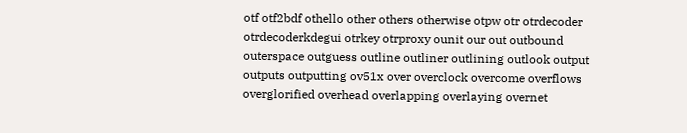otf otf2bdf othello other others otherwise otpw otr otrdecoder otrdecoderkdegui otrkey otrproxy ounit our out outbound outerspace outguess outline outliner outlining outlook output outputs outputting ov51x over overclock overcome overflows overglorified overhead overlapping overlaying overnet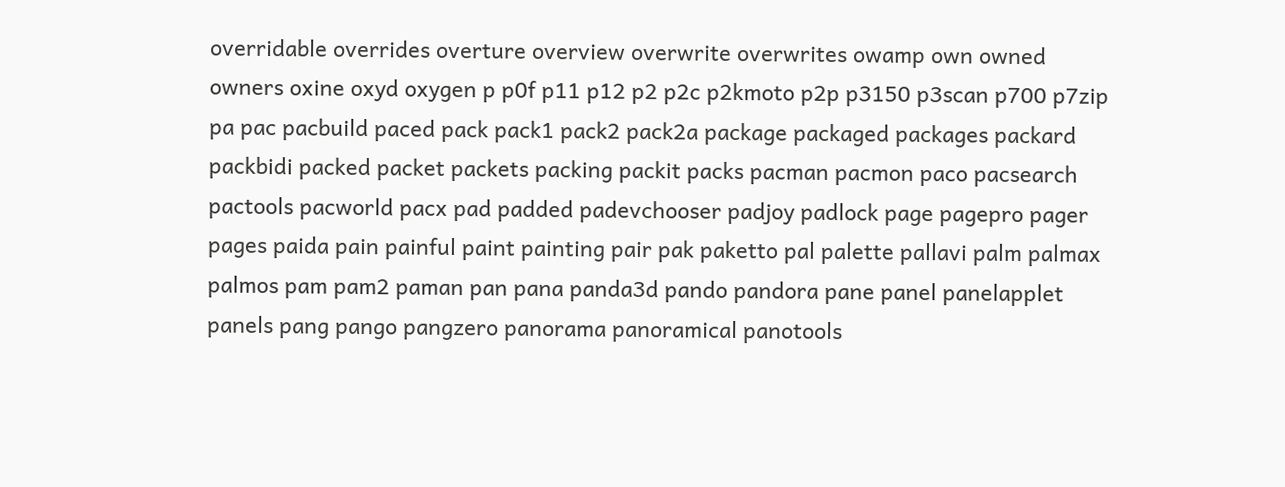overridable overrides overture overview overwrite overwrites owamp own owned owners oxine oxyd oxygen p p0f p11 p12 p2 p2c p2kmoto p2p p3150 p3scan p700 p7zip pa pac pacbuild paced pack pack1 pack2 pack2a package packaged packages packard packbidi packed packet packets packing packit packs pacman pacmon paco pacsearch pactools pacworld pacx pad padded padevchooser padjoy padlock page pagepro pager pages paida pain painful paint painting pair pak paketto pal palette pallavi palm palmax palmos pam pam2 paman pan pana panda3d pando pandora pane panel panelapplet panels pang pango pangzero panorama panoramical panotools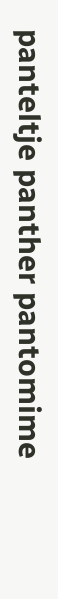panteltje panther pantomime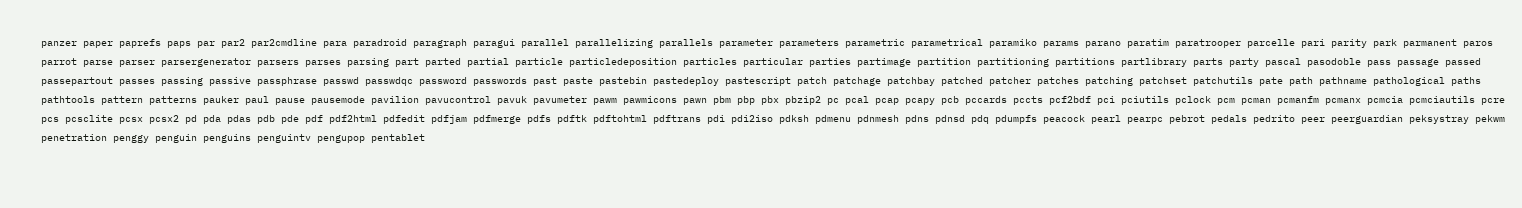panzer paper paprefs paps par par2 par2cmdline para paradroid paragraph paragui parallel parallelizing parallels parameter parameters parametric parametrical paramiko params parano paratim paratrooper parcelle pari parity park parmanent paros parrot parse parser parsergenerator parsers parses parsing part parted partial particle particledeposition particles particular parties partimage partition partitioning partitions partlibrary parts party pascal pasodoble pass passage passed passepartout passes passing passive passphrase passwd passwdqc password passwords past paste pastebin pastedeploy pastescript patch patchage patchbay patched patcher patches patching patchset patchutils pate path pathname pathological paths pathtools pattern patterns pauker paul pause pausemode pavilion pavucontrol pavuk pavumeter pawm pawmicons pawn pbm pbp pbx pbzip2 pc pcal pcap pcapy pcb pccards pccts pcf2bdf pci pciutils pclock pcm pcman pcmanfm pcmanx pcmcia pcmciautils pcre pcs pcsclite pcsx pcsx2 pd pda pdas pdb pde pdf pdf2html pdfedit pdfjam pdfmerge pdfs pdftk pdftohtml pdftrans pdi pdi2iso pdksh pdmenu pdnmesh pdns pdnsd pdq pdumpfs peacock pearl pearpc pebrot pedals pedrito peer peerguardian peksystray pekwm penetration penggy penguin penguins penguintv pengupop pentablet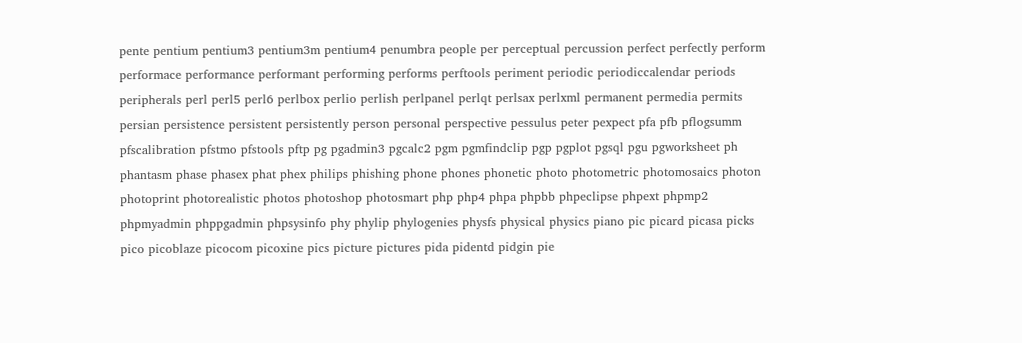pente pentium pentium3 pentium3m pentium4 penumbra people per perceptual percussion perfect perfectly perform performace performance performant performing performs perftools periment periodic periodiccalendar periods peripherals perl perl5 perl6 perlbox perlio perlish perlpanel perlqt perlsax perlxml permanent permedia permits persian persistence persistent persistently person personal perspective pessulus peter pexpect pfa pfb pflogsumm pfscalibration pfstmo pfstools pftp pg pgadmin3 pgcalc2 pgm pgmfindclip pgp pgplot pgsql pgu pgworksheet ph phantasm phase phasex phat phex philips phishing phone phones phonetic photo photometric photomosaics photon photoprint photorealistic photos photoshop photosmart php php4 phpa phpbb phpeclipse phpext phpmp2 phpmyadmin phppgadmin phpsysinfo phy phylip phylogenies physfs physical physics piano pic picard picasa picks pico picoblaze picocom picoxine pics picture pictures pida pidentd pidgin pie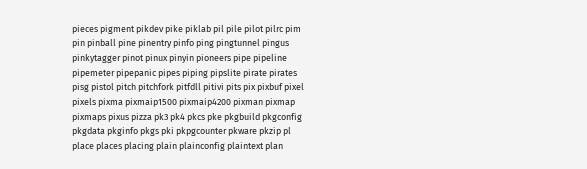pieces pigment pikdev pike piklab pil pile pilot pilrc pim pin pinball pine pinentry pinfo ping pingtunnel pingus pinkytagger pinot pinux pinyin pioneers pipe pipeline pipemeter pipepanic pipes piping pipslite pirate pirates pisg pistol pitch pitchfork pitfdll pitivi pits pix pixbuf pixel pixels pixma pixmaip1500 pixmaip4200 pixman pixmap pixmaps pixus pizza pk3 pk4 pkcs pke pkgbuild pkgconfig pkgdata pkginfo pkgs pki pkpgcounter pkware pkzip pl place places placing plain plainconfig plaintext plan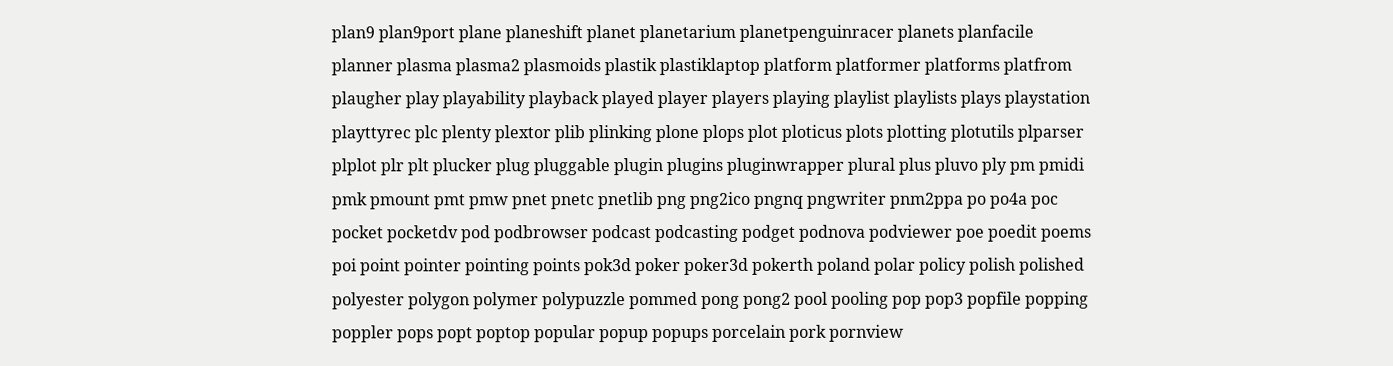plan9 plan9port plane planeshift planet planetarium planetpenguinracer planets planfacile planner plasma plasma2 plasmoids plastik plastiklaptop platform platformer platforms platfrom plaugher play playability playback played player players playing playlist playlists plays playstation playttyrec plc plenty plextor plib plinking plone plops plot ploticus plots plotting plotutils plparser plplot plr plt plucker plug pluggable plugin plugins pluginwrapper plural plus pluvo ply pm pmidi pmk pmount pmt pmw pnet pnetc pnetlib png png2ico pngnq pngwriter pnm2ppa po po4a poc pocket pocketdv pod podbrowser podcast podcasting podget podnova podviewer poe poedit poems poi point pointer pointing points pok3d poker poker3d pokerth poland polar policy polish polished polyester polygon polymer polypuzzle pommed pong pong2 pool pooling pop pop3 popfile popping poppler pops popt poptop popular popup popups porcelain pork pornview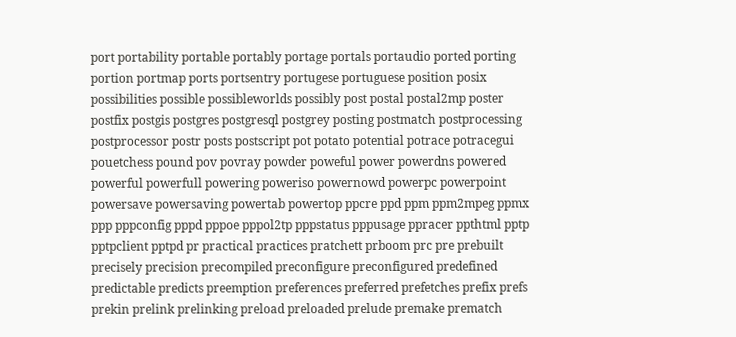port portability portable portably portage portals portaudio ported porting portion portmap ports portsentry portugese portuguese position posix possibilities possible possibleworlds possibly post postal postal2mp poster postfix postgis postgres postgresql postgrey posting postmatch postprocessing postprocessor postr posts postscript pot potato potential potrace potracegui pouetchess pound pov povray powder poweful power powerdns powered powerful powerfull powering poweriso powernowd powerpc powerpoint powersave powersaving powertab powertop ppcre ppd ppm ppm2mpeg ppmx ppp pppconfig pppd pppoe pppol2tp pppstatus pppusage ppracer ppthtml pptp pptpclient pptpd pr practical practices pratchett prboom prc pre prebuilt precisely precision precompiled preconfigure preconfigured predefined predictable predicts preemption preferences preferred prefetches prefix prefs prekin prelink prelinking preload preloaded prelude premake prematch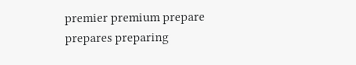premier premium prepare prepares preparing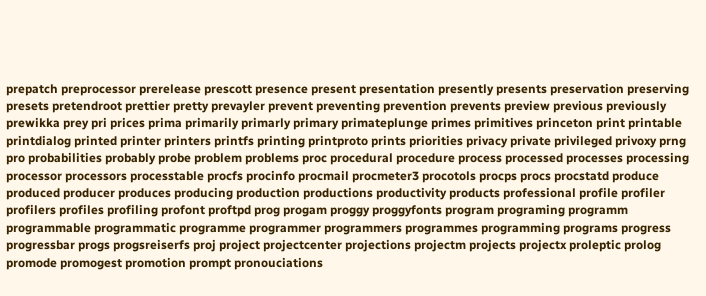prepatch preprocessor prerelease prescott presence present presentation presently presents preservation preserving presets pretendroot prettier pretty prevayler prevent preventing prevention prevents preview previous previously prewikka prey pri prices prima primarily primarly primary primateplunge primes primitives princeton print printable printdialog printed printer printers printfs printing printproto prints priorities privacy private privileged privoxy prng pro probabilities probably probe problem problems proc procedural procedure process processed processes processing processor processors processtable procfs procinfo procmail procmeter3 procotols procps procs procstatd produce produced producer produces producing production productions productivity products professional profile profiler profilers profiles profiling profont proftpd prog progam proggy proggyfonts program programing programm programmable programmatic programme programmer programmers programmes programming programs progress progressbar progs progsreiserfs proj project projectcenter projections projectm projects projectx proleptic prolog promode promogest promotion prompt pronouciations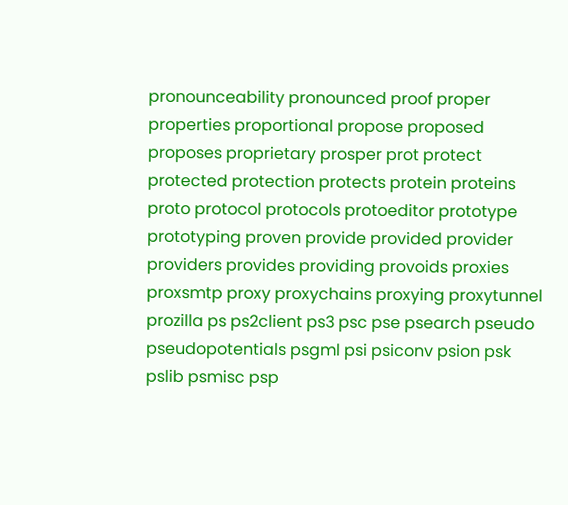pronounceability pronounced proof proper properties proportional propose proposed proposes proprietary prosper prot protect protected protection protects protein proteins proto protocol protocols protoeditor prototype prototyping proven provide provided provider providers provides providing provoids proxies proxsmtp proxy proxychains proxying proxytunnel prozilla ps ps2client ps3 psc pse psearch pseudo pseudopotentials psgml psi psiconv psion psk pslib psmisc psp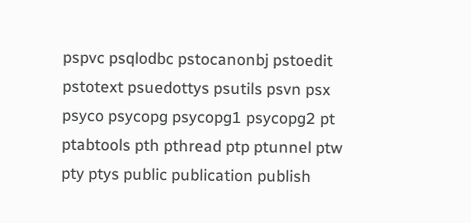pspvc psqlodbc pstocanonbj pstoedit pstotext psuedottys psutils psvn psx psyco psycopg psycopg1 psycopg2 pt ptabtools pth pthread ptp ptunnel ptw pty ptys public publication publish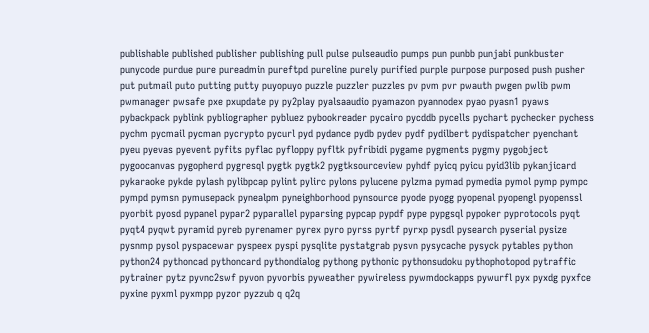publishable published publisher publishing pull pulse pulseaudio pumps pun punbb punjabi punkbuster punycode purdue pure pureadmin pureftpd pureline purely purified purple purpose purposed push pusher put putmail puto putting putty puyopuyo puzzle puzzler puzzles pv pvm pvr pwauth pwgen pwlib pwm pwmanager pwsafe pxe pxupdate py py2play pyalsaaudio pyamazon pyannodex pyao pyasn1 pyaws pybackpack pyblink pybliographer pybluez pybookreader pycairo pycddb pycells pychart pychecker pychess pychm pycmail pycman pycrypto pycurl pyd pydance pydb pydev pydf pydilbert pydispatcher pyenchant pyeu pyevas pyevent pyfits pyflac pyfloppy pyfltk pyfribidi pygame pygments pygmy pygobject pygoocanvas pygopherd pygresql pygtk pygtk2 pygtksourceview pyhdf pyicq pyicu pyid3lib pykanjicard pykaraoke pykde pylash pylibpcap pylint pylirc pylons pylucene pylzma pymad pymedia pymol pymp pympc pympd pymsn pymusepack pynealpm pyneighborhood pynsource pyode pyogg pyopenal pyopengl pyopenssl pyorbit pyosd pypanel pypar2 pyparallel pyparsing pypcap pypdf pype pypgsql pypoker pyprotocols pyqt pyqt4 pyqwt pyramid pyreb pyrenamer pyrex pyro pyrss pyrtf pyrxp pysdl pysearch pyserial pysize pysnmp pysol pyspacewar pyspeex pyspi pysqlite pystatgrab pysvn pysycache pysyck pytables python python24 pythoncad pythoncard pythondialog pythong pythonic pythonsudoku pythophotopod pytraffic pytrainer pytz pyvnc2swf pyvon pyvorbis pyweather pywireless pywmdockapps pywurfl pyx pyxdg pyxfce pyxine pyxml pyxmpp pyzor pyzzub q q2q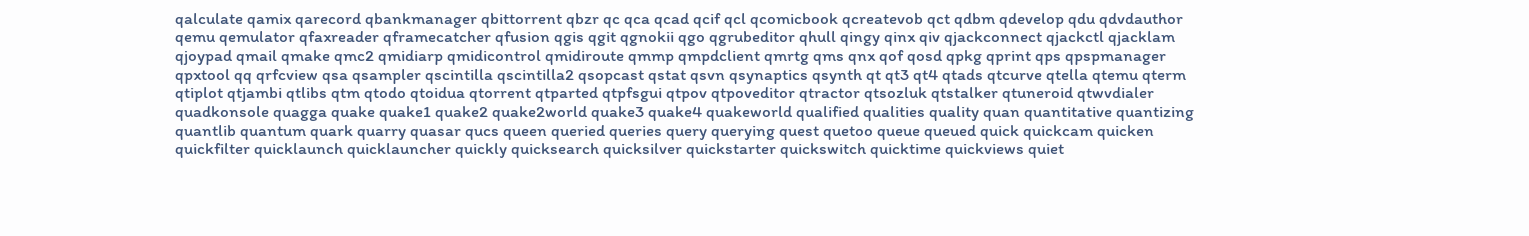qalculate qamix qarecord qbankmanager qbittorrent qbzr qc qca qcad qcif qcl qcomicbook qcreatevob qct qdbm qdevelop qdu qdvdauthor qemu qemulator qfaxreader qframecatcher qfusion qgis qgit qgnokii qgo qgrubeditor qhull qingy qinx qiv qjackconnect qjackctl qjacklam qjoypad qmail qmake qmc2 qmidiarp qmidicontrol qmidiroute qmmp qmpdclient qmrtg qms qnx qof qosd qpkg qprint qps qpspmanager qpxtool qq qrfcview qsa qsampler qscintilla qscintilla2 qsopcast qstat qsvn qsynaptics qsynth qt qt3 qt4 qtads qtcurve qtella qtemu qterm qtiplot qtjambi qtlibs qtm qtodo qtoidua qtorrent qtparted qtpfsgui qtpov qtpoveditor qtractor qtsozluk qtstalker qtuneroid qtwvdialer quadkonsole quagga quake quake1 quake2 quake2world quake3 quake4 quakeworld qualified qualities quality quan quantitative quantizing quantlib quantum quark quarry quasar qucs queen queried queries query querying quest quetoo queue queued quick quickcam quicken quickfilter quicklaunch quicklauncher quickly quicksearch quicksilver quickstarter quickswitch quicktime quickviews quiet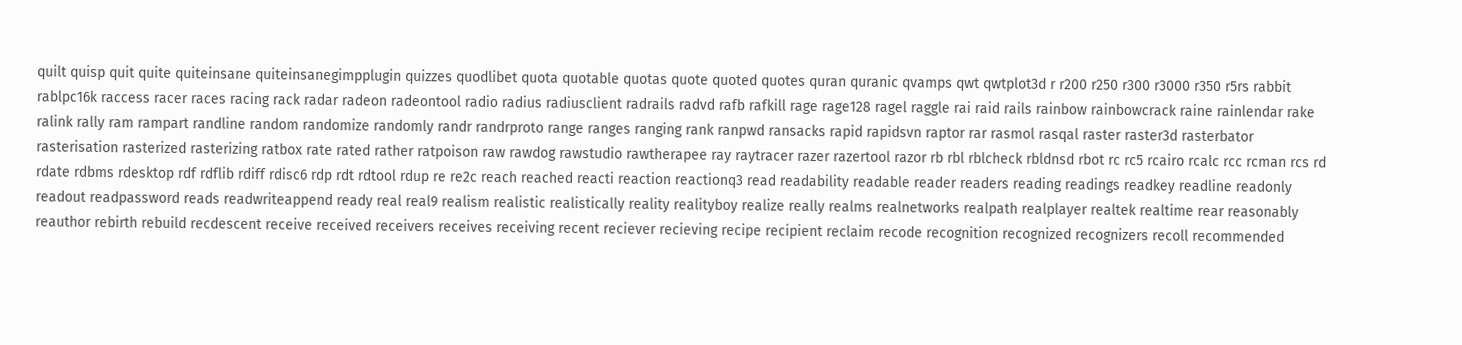quilt quisp quit quite quiteinsane quiteinsanegimpplugin quizzes quodlibet quota quotable quotas quote quoted quotes quran quranic qvamps qwt qwtplot3d r r200 r250 r300 r3000 r350 r5rs rabbit rablpc16k raccess racer races racing rack radar radeon radeontool radio radius radiusclient radrails radvd rafb rafkill rage rage128 ragel raggle rai raid rails rainbow rainbowcrack raine rainlendar rake ralink rally ram rampart randline random randomize randomly randr randrproto range ranges ranging rank ranpwd ransacks rapid rapidsvn raptor rar rasmol rasqal raster raster3d rasterbator rasterisation rasterized rasterizing ratbox rate rated rather ratpoison raw rawdog rawstudio rawtherapee ray raytracer razer razertool razor rb rbl rblcheck rbldnsd rbot rc rc5 rcairo rcalc rcc rcman rcs rd rdate rdbms rdesktop rdf rdflib rdiff rdisc6 rdp rdt rdtool rdup re re2c reach reached reacti reaction reactionq3 read readability readable reader readers reading readings readkey readline readonly readout readpassword reads readwriteappend ready real real9 realism realistic realistically reality realityboy realize really realms realnetworks realpath realplayer realtek realtime rear reasonably reauthor rebirth rebuild recdescent receive received receivers receives receiving recent reciever recieving recipe recipient reclaim recode recognition recognized recognizers recoll recommended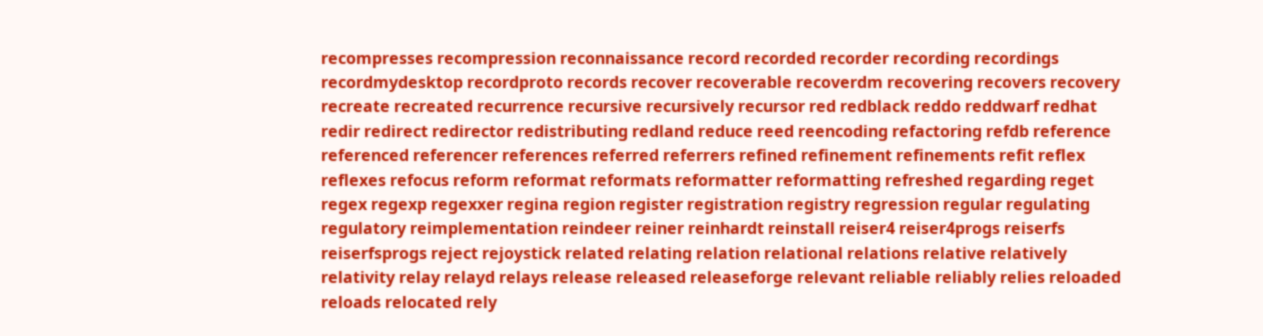recompresses recompression reconnaissance record recorded recorder recording recordings recordmydesktop recordproto records recover recoverable recoverdm recovering recovers recovery recreate recreated recurrence recursive recursively recursor red redblack reddo reddwarf redhat redir redirect redirector redistributing redland reduce reed reencoding refactoring refdb reference referenced referencer references referred referrers refined refinement refinements refit reflex reflexes refocus reform reformat reformats reformatter reformatting refreshed regarding reget regex regexp regexxer regina region register registration registry regression regular regulating regulatory reimplementation reindeer reiner reinhardt reinstall reiser4 reiser4progs reiserfs reiserfsprogs reject rejoystick related relating relation relational relations relative relatively relativity relay relayd relays release released releaseforge relevant reliable reliably relies reloaded reloads relocated rely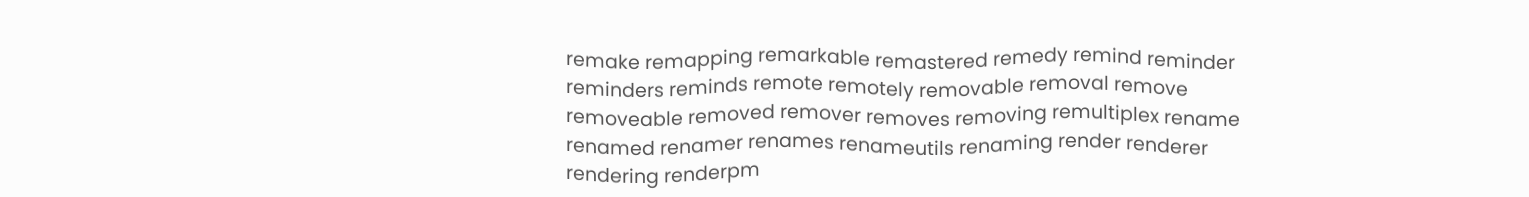remake remapping remarkable remastered remedy remind reminder reminders reminds remote remotely removable removal remove removeable removed remover removes removing remultiplex rename renamed renamer renames renameutils renaming render renderer rendering renderpm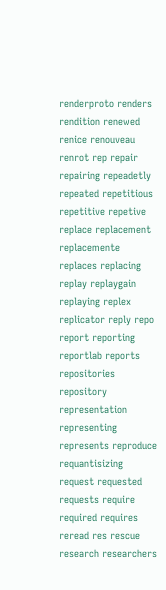renderproto renders rendition renewed renice renouveau renrot rep repair repairing repeadetly repeated repetitious repetitive repetive replace replacement replacemente replaces replacing replay replaygain replaying replex replicator reply repo report reporting reportlab reports repositories repository representation representing represents reproduce requantisizing request requested requests require required requires reread res rescue research researchers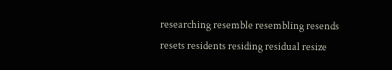researching resemble resembling resends resets residents residing residual resize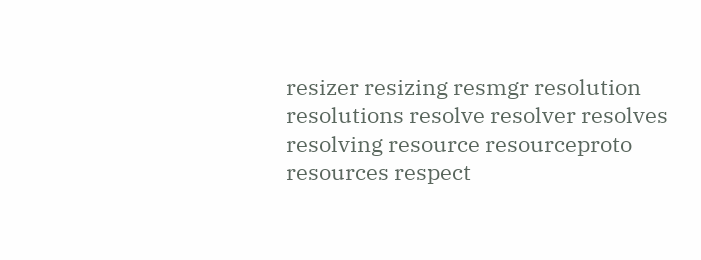resizer resizing resmgr resolution resolutions resolve resolver resolves resolving resource resourceproto resources respect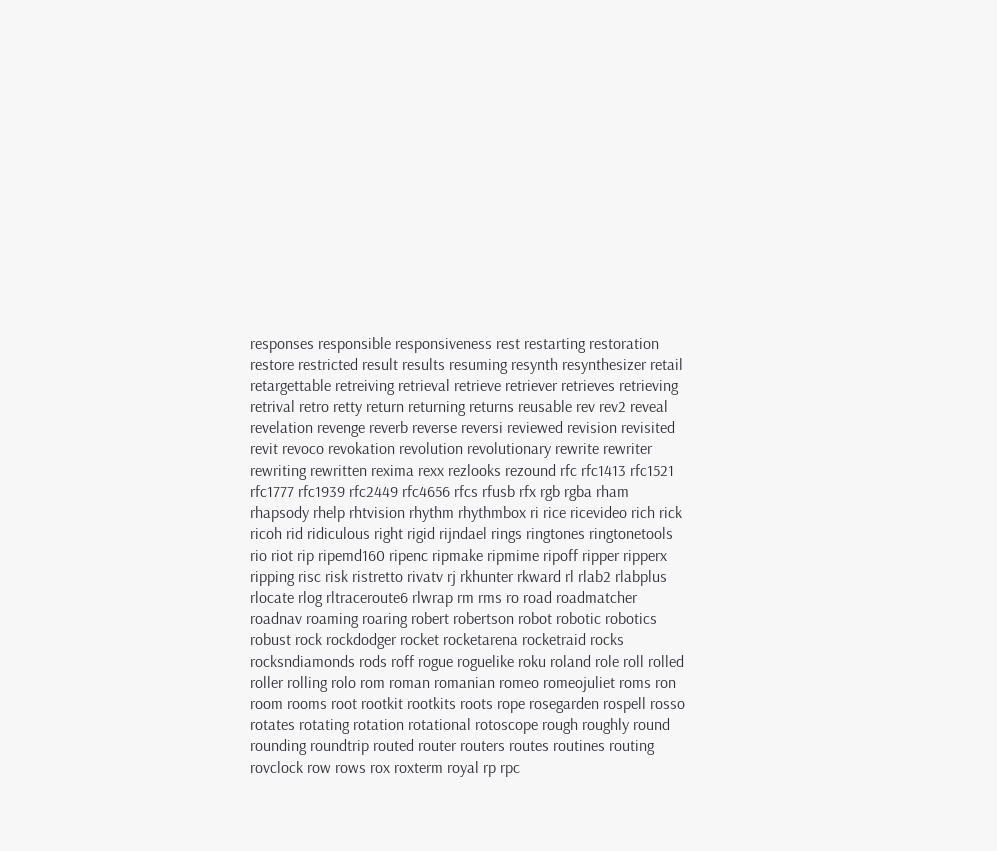responses responsible responsiveness rest restarting restoration restore restricted result results resuming resynth resynthesizer retail retargettable retreiving retrieval retrieve retriever retrieves retrieving retrival retro retty return returning returns reusable rev rev2 reveal revelation revenge reverb reverse reversi reviewed revision revisited revit revoco revokation revolution revolutionary rewrite rewriter rewriting rewritten rexima rexx rezlooks rezound rfc rfc1413 rfc1521 rfc1777 rfc1939 rfc2449 rfc4656 rfcs rfusb rfx rgb rgba rham rhapsody rhelp rhtvision rhythm rhythmbox ri rice ricevideo rich rick ricoh rid ridiculous right rigid rijndael rings ringtones ringtonetools rio riot rip ripemd160 ripenc ripmake ripmime ripoff ripper ripperx ripping risc risk ristretto rivatv rj rkhunter rkward rl rlab2 rlabplus rlocate rlog rltraceroute6 rlwrap rm rms ro road roadmatcher roadnav roaming roaring robert robertson robot robotic robotics robust rock rockdodger rocket rocketarena rocketraid rocks rocksndiamonds rods roff rogue roguelike roku roland role roll rolled roller rolling rolo rom roman romanian romeo romeojuliet roms ron room rooms root rootkit rootkits roots rope rosegarden rospell rosso rotates rotating rotation rotational rotoscope rough roughly round rounding roundtrip routed router routers routes routines routing rovclock row rows rox roxterm royal rp rpc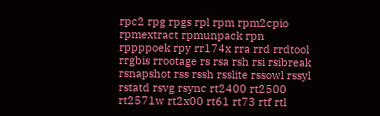rpc2 rpg rpgs rpl rpm rpm2cpio rpmextract rpmunpack rpn rppppoek rpy rr174x rra rrd rrdtool rrgbis rrootage rs rsa rsh rsi rsibreak rsnapshot rss rssh rsslite rssowl rssyl rstatd rsvg rsync rt2400 rt2500 rt2571w rt2x00 rt61 rt73 rtf rtl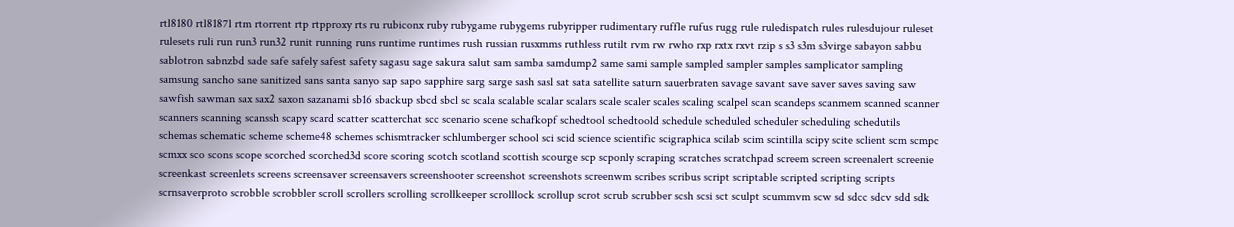rtl8180 rtl8187l rtm rtorrent rtp rtpproxy rts ru rubiconx ruby rubygame rubygems rubyripper rudimentary ruffle rufus rugg rule ruledispatch rules rulesdujour ruleset rulesets ruli run run3 run32 runit running runs runtime runtimes rush russian rusxmms ruthless rutilt rvm rw rwho rxp rxtx rxvt rzip s s3 s3m s3virge sabayon sabbu sablotron sabnzbd sade safe safely safest safety sagasu sage sakura salut sam samba samdump2 same sami sample sampled sampler samples samplicator sampling samsung sancho sane sanitized sans santa sanyo sap sapo sapphire sarg sarge sash sasl sat sata satellite saturn sauerbraten savage savant save saver saves saving saw sawfish sawman sax sax2 saxon sazanami sb16 sbackup sbcd sbcl sc scala scalable scalar scalars scale scaler scales scaling scalpel scan scandeps scanmem scanned scanner scanners scanning scanssh scapy scard scatter scatterchat scc scenario scene schafkopf schedtool schedtoold schedule scheduled scheduler scheduling schedutils schemas schematic scheme scheme48 schemes schismtracker schlumberger school sci scid science scientific scigraphica scilab scim scintilla scipy scite sclient scm scmpc scmxx sco scons scope scorched scorched3d score scoring scotch scotland scottish scourge scp scponly scraping scratches scratchpad screem screen screenalert screenie screenkast screenlets screens screensaver screensavers screenshooter screenshot screenshots screenwm scribes scribus script scriptable scripted scripting scripts scrnsaverproto scrobble scrobbler scroll scrollers scrolling scrollkeeper scrolllock scrollup scrot scrub scrubber scsh scsi sct sculpt scummvm scw sd sdcc sdcv sdd sdk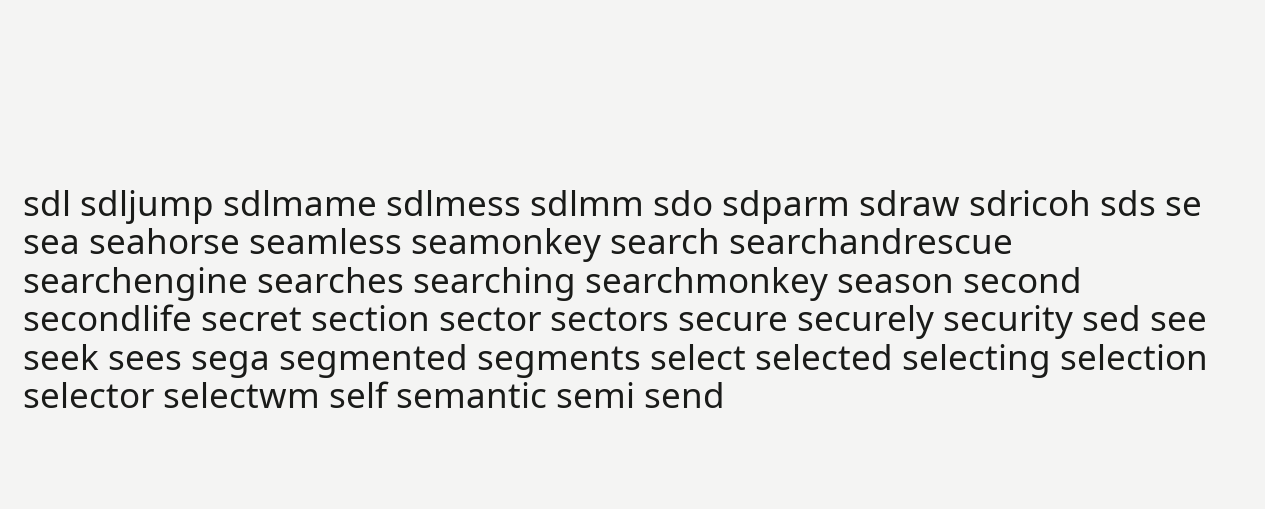sdl sdljump sdlmame sdlmess sdlmm sdo sdparm sdraw sdricoh sds se sea seahorse seamless seamonkey search searchandrescue searchengine searches searching searchmonkey season second secondlife secret section sector sectors secure securely security sed see seek sees sega segmented segments select selected selecting selection selector selectwm self semantic semi send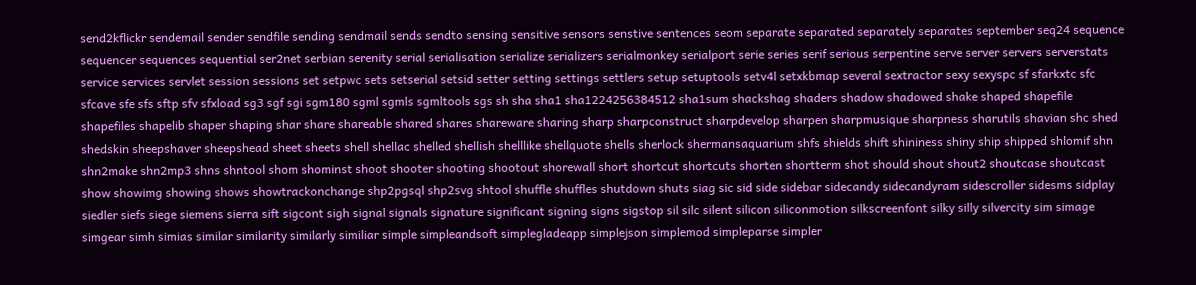send2kflickr sendemail sender sendfile sending sendmail sends sendto sensing sensitive sensors senstive sentences seom separate separated separately separates september seq24 sequence sequencer sequences sequential ser2net serbian serenity serial serialisation serialize serializers serialmonkey serialport serie series serif serious serpentine serve server servers serverstats service services servlet session sessions set setpwc sets setserial setsid setter setting settings settlers setup setuptools setv4l setxkbmap several sextractor sexy sexyspc sf sfarkxtc sfc sfcave sfe sfs sftp sfv sfxload sg3 sgf sgi sgm180 sgml sgmls sgmltools sgs sh sha sha1 sha1224256384512 sha1sum shackshag shaders shadow shadowed shake shaped shapefile shapefiles shapelib shaper shaping shar share shareable shared shares shareware sharing sharp sharpconstruct sharpdevelop sharpen sharpmusique sharpness sharutils shavian shc shed shedskin sheepshaver sheepshead sheet sheets shell shellac shelled shellish shelllike shellquote shells sherlock shermansaquarium shfs shields shift shininess shiny ship shipped shlomif shn shn2make shn2mp3 shns shntool shom shominst shoot shooter shooting shootout shorewall short shortcut shortcuts shorten shortterm shot should shout shout2 shoutcase shoutcast show showimg showing shows showtrackonchange shp2pgsql shp2svg shtool shuffle shuffles shutdown shuts siag sic sid side sidebar sidecandy sidecandyram sidescroller sidesms sidplay siedler siefs siege siemens sierra sift sigcont sigh signal signals signature significant signing signs sigstop sil silc silent silicon siliconmotion silkscreenfont silky silly silvercity sim simage simgear simh simias similar similarity similarly similiar simple simpleandsoft simplegladeapp simplejson simplemod simpleparse simpler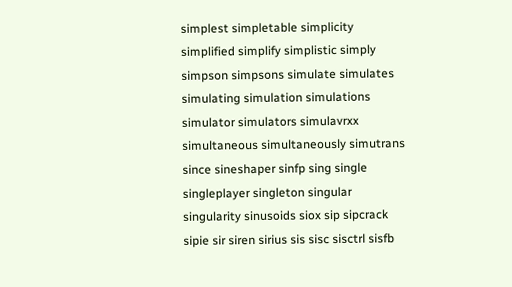simplest simpletable simplicity simplified simplify simplistic simply simpson simpsons simulate simulates simulating simulation simulations simulator simulators simulavrxx simultaneous simultaneously simutrans since sineshaper sinfp sing single singleplayer singleton singular singularity sinusoids siox sip sipcrack sipie sir siren sirius sis sisc sisctrl sisfb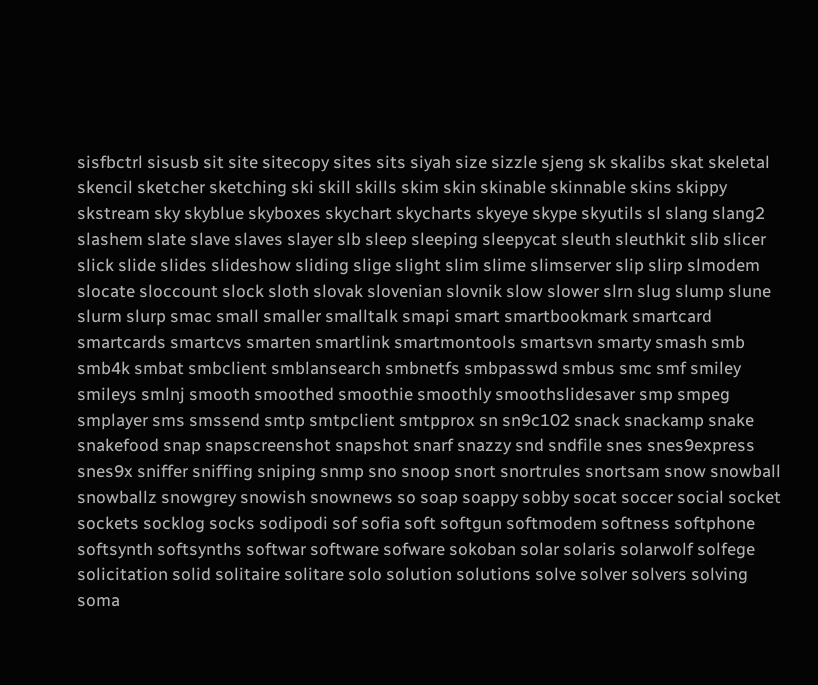sisfbctrl sisusb sit site sitecopy sites sits siyah size sizzle sjeng sk skalibs skat skeletal skencil sketcher sketching ski skill skills skim skin skinable skinnable skins skippy skstream sky skyblue skyboxes skychart skycharts skyeye skype skyutils sl slang slang2 slashem slate slave slaves slayer slb sleep sleeping sleepycat sleuth sleuthkit slib slicer slick slide slides slideshow sliding slige slight slim slime slimserver slip slirp slmodem slocate sloccount slock sloth slovak slovenian slovnik slow slower slrn slug slump slune slurm slurp smac small smaller smalltalk smapi smart smartbookmark smartcard smartcards smartcvs smarten smartlink smartmontools smartsvn smarty smash smb smb4k smbat smbclient smblansearch smbnetfs smbpasswd smbus smc smf smiley smileys smlnj smooth smoothed smoothie smoothly smoothslidesaver smp smpeg smplayer sms smssend smtp smtpclient smtpprox sn sn9c102 snack snackamp snake snakefood snap snapscreenshot snapshot snarf snazzy snd sndfile snes snes9express snes9x sniffer sniffing sniping snmp sno snoop snort snortrules snortsam snow snowball snowballz snowgrey snowish snownews so soap soappy sobby socat soccer social socket sockets socklog socks sodipodi sof sofia soft softgun softmodem softness softphone softsynth softsynths softwar software sofware sokoban solar solaris solarwolf solfege solicitation solid solitaire solitare solo solution solutions solve solver solvers solving soma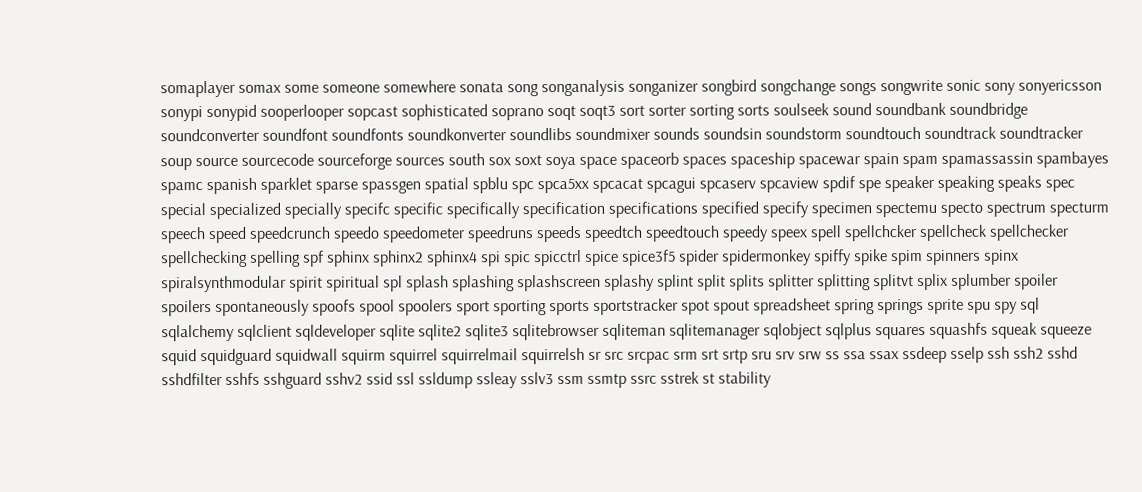somaplayer somax some someone somewhere sonata song songanalysis songanizer songbird songchange songs songwrite sonic sony sonyericsson sonypi sonypid sooperlooper sopcast sophisticated soprano soqt soqt3 sort sorter sorting sorts soulseek sound soundbank soundbridge soundconverter soundfont soundfonts soundkonverter soundlibs soundmixer sounds soundsin soundstorm soundtouch soundtrack soundtracker soup source sourcecode sourceforge sources south sox soxt soya space spaceorb spaces spaceship spacewar spain spam spamassassin spambayes spamc spanish sparklet sparse spassgen spatial spblu spc spca5xx spcacat spcagui spcaserv spcaview spdif spe speaker speaking speaks spec special specialized specially specifc specific specifically specification specifications specified specify specimen spectemu specto spectrum specturm speech speed speedcrunch speedo speedometer speedruns speeds speedtch speedtouch speedy speex spell spellchcker spellcheck spellchecker spellchecking spelling spf sphinx sphinx2 sphinx4 spi spic spicctrl spice spice3f5 spider spidermonkey spiffy spike spim spinners spinx spiralsynthmodular spirit spiritual spl splash splashing splashscreen splashy splint split splits splitter splitting splitvt splix splumber spoiler spoilers spontaneously spoofs spool spoolers sport sporting sports sportstracker spot spout spreadsheet spring springs sprite spu spy sql sqlalchemy sqlclient sqldeveloper sqlite sqlite2 sqlite3 sqlitebrowser sqliteman sqlitemanager sqlobject sqlplus squares squashfs squeak squeeze squid squidguard squidwall squirm squirrel squirrelmail squirrelsh sr src srcpac srm srt srtp sru srv srw ss ssa ssax ssdeep sselp ssh ssh2 sshd sshdfilter sshfs sshguard sshv2 ssid ssl ssldump ssleay sslv3 ssm ssmtp ssrc sstrek st stability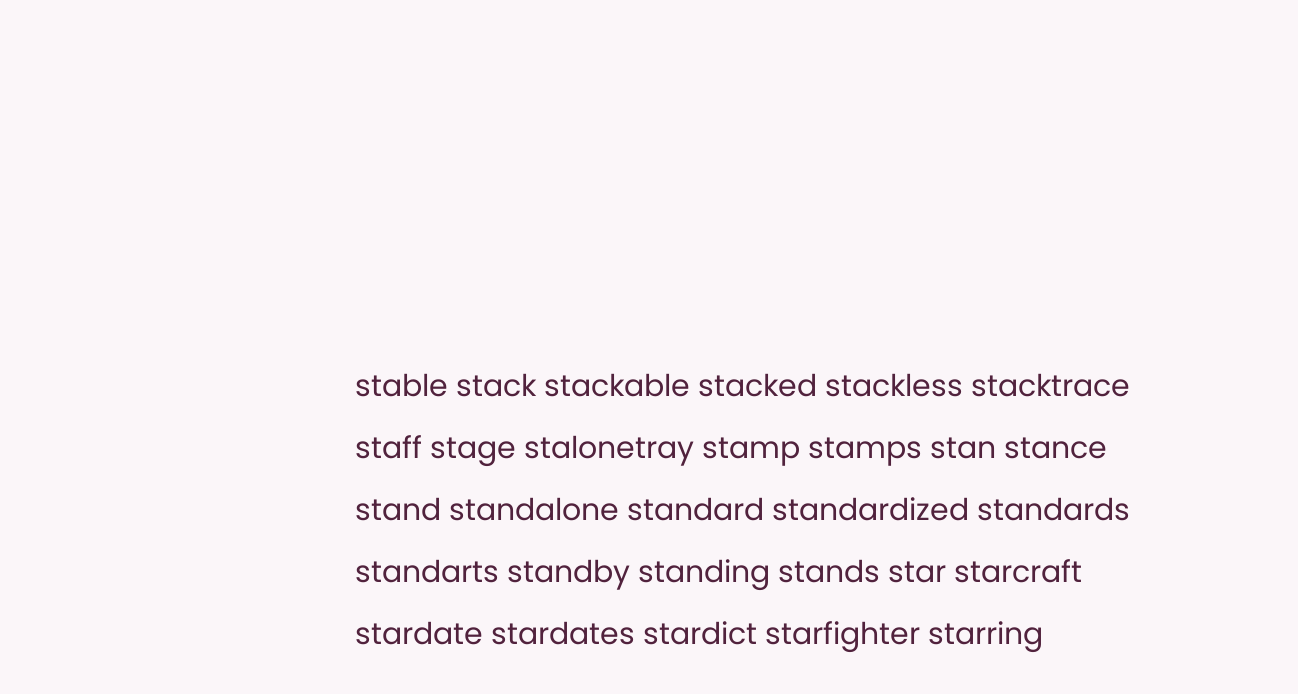stable stack stackable stacked stackless stacktrace staff stage stalonetray stamp stamps stan stance stand standalone standard standardized standards standarts standby standing stands star starcraft stardate stardates stardict starfighter starring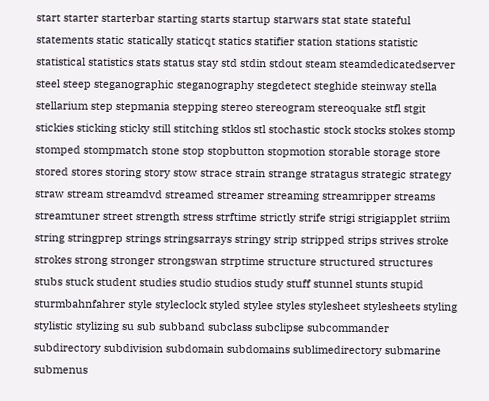start starter starterbar starting starts startup starwars stat state stateful statements static statically staticqt statics statifier station stations statistic statistical statistics stats status stay std stdin stdout steam steamdedicatedserver steel steep steganographic steganography stegdetect steghide steinway stella stellarium step stepmania stepping stereo stereogram stereoquake stfl stgit stickies sticking sticky still stitching stklos stl stochastic stock stocks stokes stomp stomped stompmatch stone stop stopbutton stopmotion storable storage store stored stores storing story stow strace strain strange stratagus strategic strategy straw stream streamdvd streamed streamer streaming streamripper streams streamtuner street strength stress strftime strictly strife strigi strigiapplet striim string stringprep strings stringsarrays stringy strip stripped strips strives stroke strokes strong stronger strongswan strptime structure structured structures stubs stuck student studies studio studios study stuff stunnel stunts stupid sturmbahnfahrer style styleclock styled stylee styles stylesheet stylesheets styling stylistic stylizing su sub subband subclass subclipse subcommander subdirectory subdivision subdomain subdomains sublimedirectory submarine submenus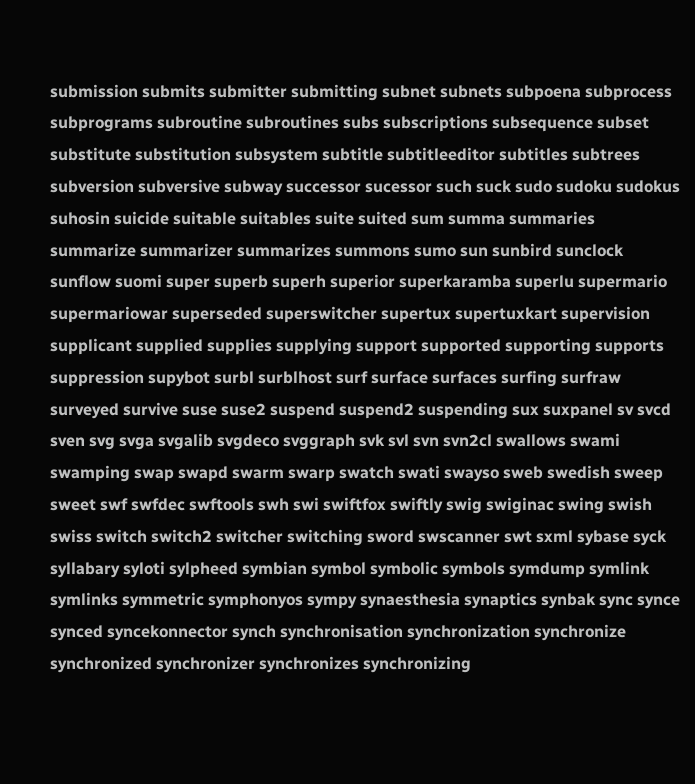submission submits submitter submitting subnet subnets subpoena subprocess subprograms subroutine subroutines subs subscriptions subsequence subset substitute substitution subsystem subtitle subtitleeditor subtitles subtrees subversion subversive subway successor sucessor such suck sudo sudoku sudokus suhosin suicide suitable suitables suite suited sum summa summaries summarize summarizer summarizes summons sumo sun sunbird sunclock sunflow suomi super superb superh superior superkaramba superlu supermario supermariowar superseded superswitcher supertux supertuxkart supervision supplicant supplied supplies supplying support supported supporting supports suppression supybot surbl surblhost surf surface surfaces surfing surfraw surveyed survive suse suse2 suspend suspend2 suspending sux suxpanel sv svcd sven svg svga svgalib svgdeco svggraph svk svl svn svn2cl swallows swami swamping swap swapd swarm swarp swatch swati swayso sweb swedish sweep sweet swf swfdec swftools swh swi swiftfox swiftly swig swiginac swing swish swiss switch switch2 switcher switching sword swscanner swt sxml sybase syck syllabary syloti sylpheed symbian symbol symbolic symbols symdump symlink symlinks symmetric symphonyos sympy synaesthesia synaptics synbak sync synce synced syncekonnector synch synchronisation synchronization synchronize synchronized synchronizer synchronizes synchronizing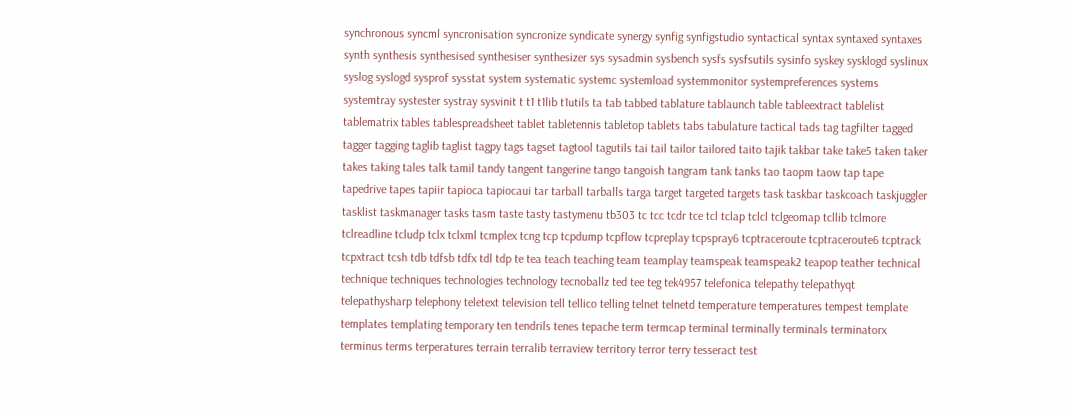synchronous syncml syncronisation syncronize syndicate synergy synfig synfigstudio syntactical syntax syntaxed syntaxes synth synthesis synthesised synthesiser synthesizer sys sysadmin sysbench sysfs sysfsutils sysinfo syskey sysklogd syslinux syslog syslogd sysprof sysstat system systematic systemc systemload systemmonitor systempreferences systems systemtray systester systray sysvinit t t1 t1lib t1utils ta tab tabbed tablature tablaunch table tableextract tablelist tablematrix tables tablespreadsheet tablet tabletennis tabletop tablets tabs tabulature tactical tads tag tagfilter tagged tagger tagging taglib taglist tagpy tags tagset tagtool tagutils tai tail tailor tailored taito tajik takbar take take5 taken taker takes taking tales talk tamil tandy tangent tangerine tango tangoish tangram tank tanks tao taopm taow tap tape tapedrive tapes tapiir tapioca tapiocaui tar tarball tarballs targa target targeted targets task taskbar taskcoach taskjuggler tasklist taskmanager tasks tasm taste tasty tastymenu tb303 tc tcc tcdr tce tcl tclap tclcl tclgeomap tcllib tclmore tclreadline tcludp tclx tclxml tcmplex tcng tcp tcpdump tcpflow tcpreplay tcpspray6 tcptraceroute tcptraceroute6 tcptrack tcpxtract tcsh tdb tdfsb tdfx tdl tdp te tea teach teaching team teamplay teamspeak teamspeak2 teapop teather technical technique techniques technologies technology tecnoballz ted tee teg tek4957 telefonica telepathy telepathyqt telepathysharp telephony teletext television tell tellico telling telnet telnetd temperature temperatures tempest template templates templating temporary ten tendrils tenes tepache term termcap terminal terminally terminals terminatorx terminus terms terperatures terrain terralib terraview territory terror terry tesseract test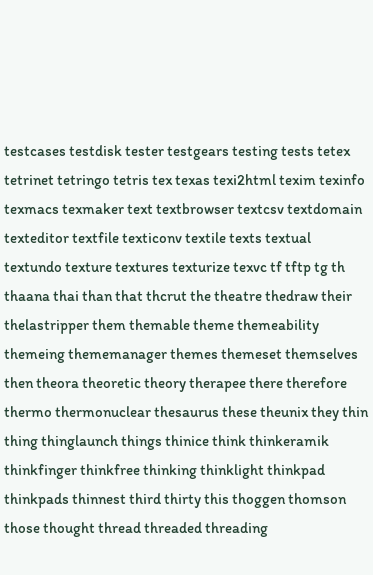testcases testdisk tester testgears testing tests tetex tetrinet tetringo tetris tex texas texi2html texim texinfo texmacs texmaker text textbrowser textcsv textdomain texteditor textfile texticonv textile texts textual textundo texture textures texturize texvc tf tftp tg th thaana thai than that thcrut the theatre thedraw their thelastripper them themable theme themeability themeing thememanager themes themeset themselves then theora theoretic theory therapee there therefore thermo thermonuclear thesaurus these theunix they thin thing thinglaunch things thinice think thinkeramik thinkfinger thinkfree thinking thinklight thinkpad thinkpads thinnest third thirty this thoggen thomson those thought thread threaded threading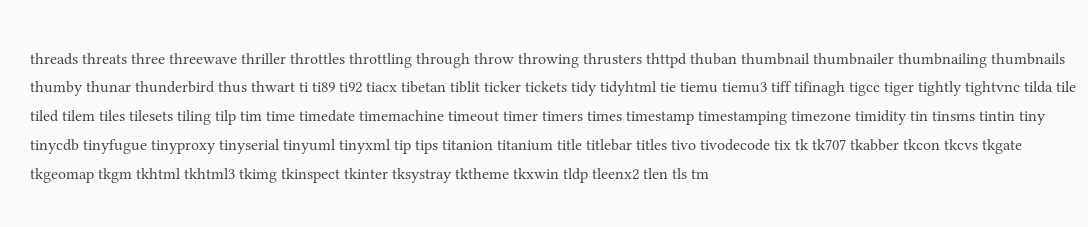threads threats three threewave thriller throttles throttling through throw throwing thrusters thttpd thuban thumbnail thumbnailer thumbnailing thumbnails thumby thunar thunderbird thus thwart ti ti89 ti92 tiacx tibetan tiblit ticker tickets tidy tidyhtml tie tiemu tiemu3 tiff tifinagh tigcc tiger tightly tightvnc tilda tile tiled tilem tiles tilesets tiling tilp tim time timedate timemachine timeout timer timers times timestamp timestamping timezone timidity tin tinsms tintin tiny tinycdb tinyfugue tinyproxy tinyserial tinyuml tinyxml tip tips titanion titanium title titlebar titles tivo tivodecode tix tk tk707 tkabber tkcon tkcvs tkgate tkgeomap tkgm tkhtml tkhtml3 tkimg tkinspect tkinter tksystray tktheme tkxwin tldp tleenx2 tlen tls tm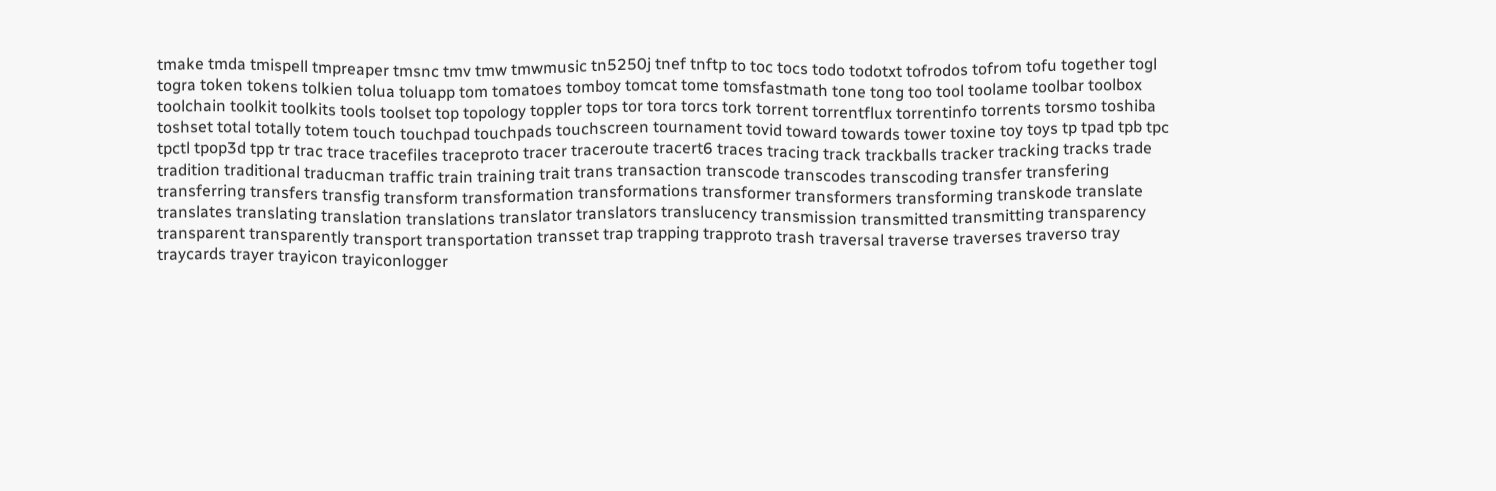tmake tmda tmispell tmpreaper tmsnc tmv tmw tmwmusic tn5250j tnef tnftp to toc tocs todo todotxt tofrodos tofrom tofu together togl togra token tokens tolkien tolua toluapp tom tomatoes tomboy tomcat tome tomsfastmath tone tong too tool toolame toolbar toolbox toolchain toolkit toolkits tools toolset top topology toppler tops tor tora torcs tork torrent torrentflux torrentinfo torrents torsmo toshiba toshset total totally totem touch touchpad touchpads touchscreen tournament tovid toward towards tower toxine toy toys tp tpad tpb tpc tpctl tpop3d tpp tr trac trace tracefiles traceproto tracer traceroute tracert6 traces tracing track trackballs tracker tracking tracks trade tradition traditional traducman traffic train training trait trans transaction transcode transcodes transcoding transfer transfering transferring transfers transfig transform transformation transformations transformer transformers transforming transkode translate translates translating translation translations translator translators translucency transmission transmitted transmitting transparency transparent transparently transport transportation transset trap trapping trapproto trash traversal traverse traverses traverso tray traycards trayer trayicon trayiconlogger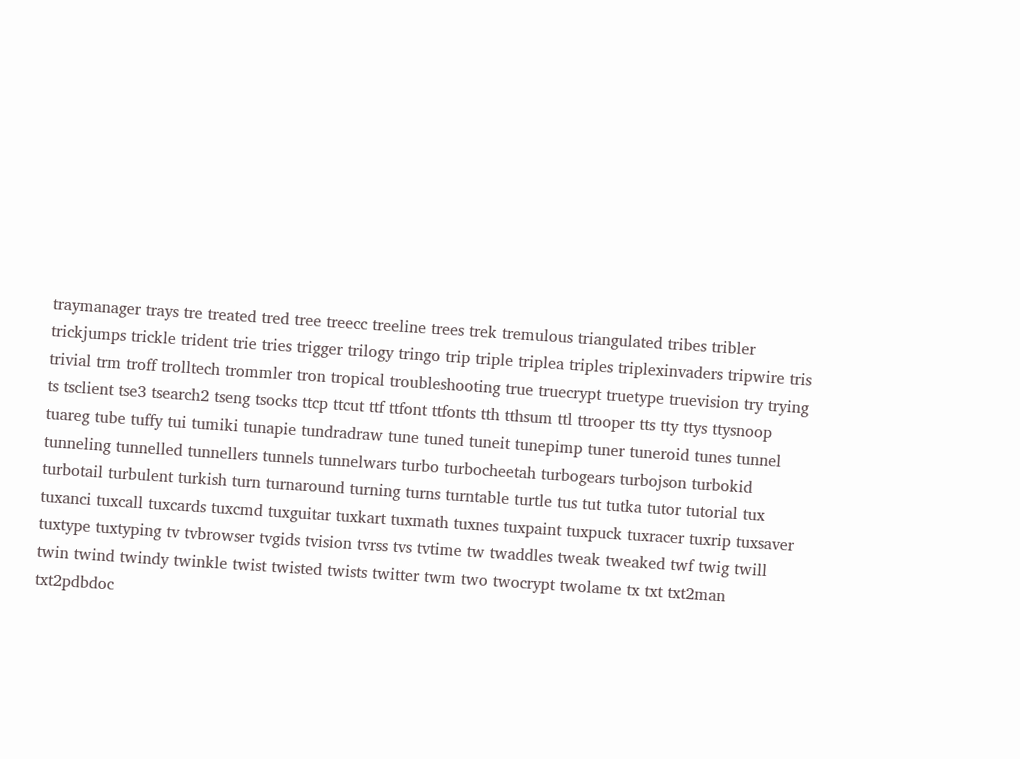traymanager trays tre treated tred tree treecc treeline trees trek tremulous triangulated tribes tribler trickjumps trickle trident trie tries trigger trilogy tringo trip triple triplea triples triplexinvaders tripwire tris trivial trm troff trolltech trommler tron tropical troubleshooting true truecrypt truetype truevision try trying ts tsclient tse3 tsearch2 tseng tsocks ttcp ttcut ttf ttfont ttfonts tth tthsum ttl ttrooper tts tty ttys ttysnoop tuareg tube tuffy tui tumiki tunapie tundradraw tune tuned tuneit tunepimp tuner tuneroid tunes tunnel tunneling tunnelled tunnellers tunnels tunnelwars turbo turbocheetah turbogears turbojson turbokid turbotail turbulent turkish turn turnaround turning turns turntable turtle tus tut tutka tutor tutorial tux tuxanci tuxcall tuxcards tuxcmd tuxguitar tuxkart tuxmath tuxnes tuxpaint tuxpuck tuxracer tuxrip tuxsaver tuxtype tuxtyping tv tvbrowser tvgids tvision tvrss tvs tvtime tw twaddles tweak tweaked twf twig twill twin twind twindy twinkle twist twisted twists twitter twm two twocrypt twolame tx txt txt2man txt2pdbdoc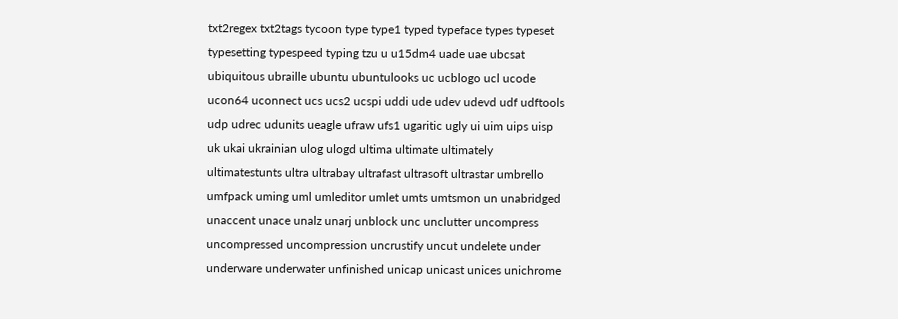txt2regex txt2tags tycoon type type1 typed typeface types typeset typesetting typespeed typing tzu u u15dm4 uade uae ubcsat ubiquitous ubraille ubuntu ubuntulooks uc ucblogo ucl ucode ucon64 uconnect ucs ucs2 ucspi uddi ude udev udevd udf udftools udp udrec udunits ueagle ufraw ufs1 ugaritic ugly ui uim uips uisp uk ukai ukrainian ulog ulogd ultima ultimate ultimately ultimatestunts ultra ultrabay ultrafast ultrasoft ultrastar umbrello umfpack uming uml umleditor umlet umts umtsmon un unabridged unaccent unace unalz unarj unblock unc unclutter uncompress uncompressed uncompression uncrustify uncut undelete under underware underwater unfinished unicap unicast unices unichrome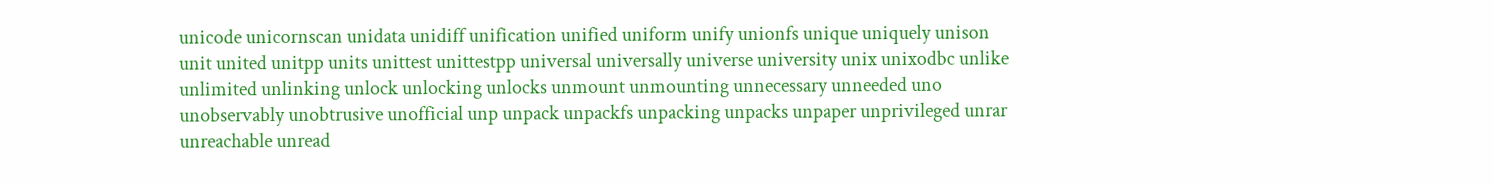unicode unicornscan unidata unidiff unification unified uniform unify unionfs unique uniquely unison unit united unitpp units unittest unittestpp universal universally universe university unix unixodbc unlike unlimited unlinking unlock unlocking unlocks unmount unmounting unnecessary unneeded uno unobservably unobtrusive unofficial unp unpack unpackfs unpacking unpacks unpaper unprivileged unrar unreachable unread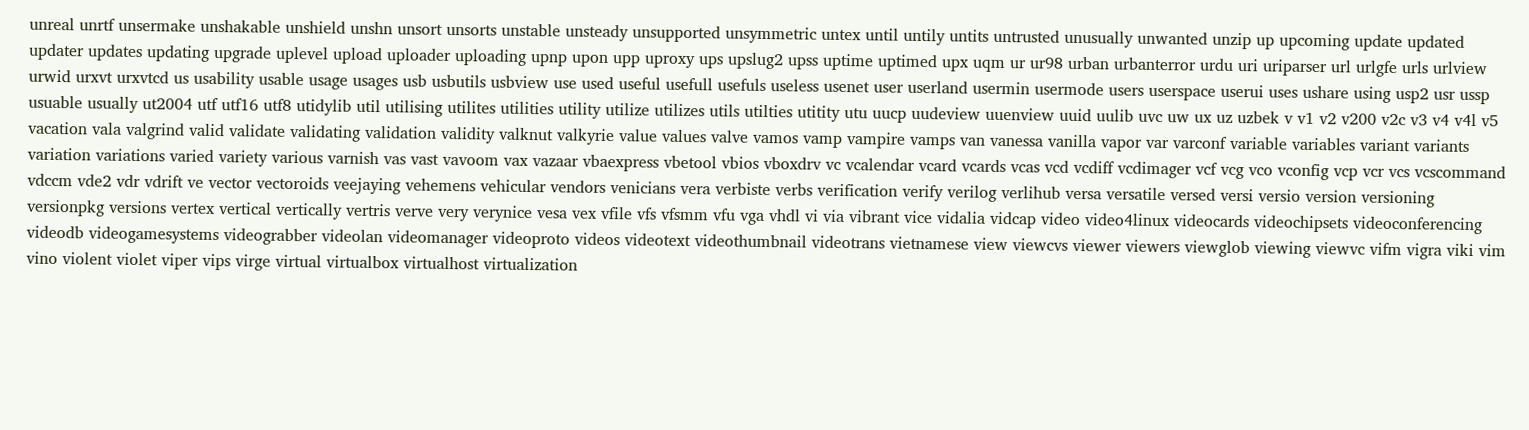unreal unrtf unsermake unshakable unshield unshn unsort unsorts unstable unsteady unsupported unsymmetric untex until untily untits untrusted unusually unwanted unzip up upcoming update updated updater updates updating upgrade uplevel upload uploader uploading upnp upon upp uproxy ups upslug2 upss uptime uptimed upx uqm ur ur98 urban urbanterror urdu uri uriparser url urlgfe urls urlview urwid urxvt urxvtcd us usability usable usage usages usb usbutils usbview use used useful usefull usefuls useless usenet user userland usermin usermode users userspace userui uses ushare using usp2 usr ussp usuable usually ut2004 utf utf16 utf8 utidylib util utilising utilites utilities utility utilize utilizes utils utilties utitity utu uucp uudeview uuenview uuid uulib uvc uw ux uz uzbek v v1 v2 v200 v2c v3 v4 v4l v5 vacation vala valgrind valid validate validating validation validity valknut valkyrie value values valve vamos vamp vampire vamps van vanessa vanilla vapor var varconf variable variables variant variants variation variations varied variety various varnish vas vast vavoom vax vazaar vbaexpress vbetool vbios vboxdrv vc vcalendar vcard vcards vcas vcd vcdiff vcdimager vcf vcg vco vconfig vcp vcr vcs vcscommand vdccm vde2 vdr vdrift ve vector vectoroids veejaying vehemens vehicular vendors venicians vera verbiste verbs verification verify verilog verlihub versa versatile versed versi versio version versioning versionpkg versions vertex vertical vertically vertris verve very verynice vesa vex vfile vfs vfsmm vfu vga vhdl vi via vibrant vice vidalia vidcap video video4linux videocards videochipsets videoconferencing videodb videogamesystems videograbber videolan videomanager videoproto videos videotext videothumbnail videotrans vietnamese view viewcvs viewer viewers viewglob viewing viewvc vifm vigra viki vim vino violent violet viper vips virge virtual virtualbox virtualhost virtualization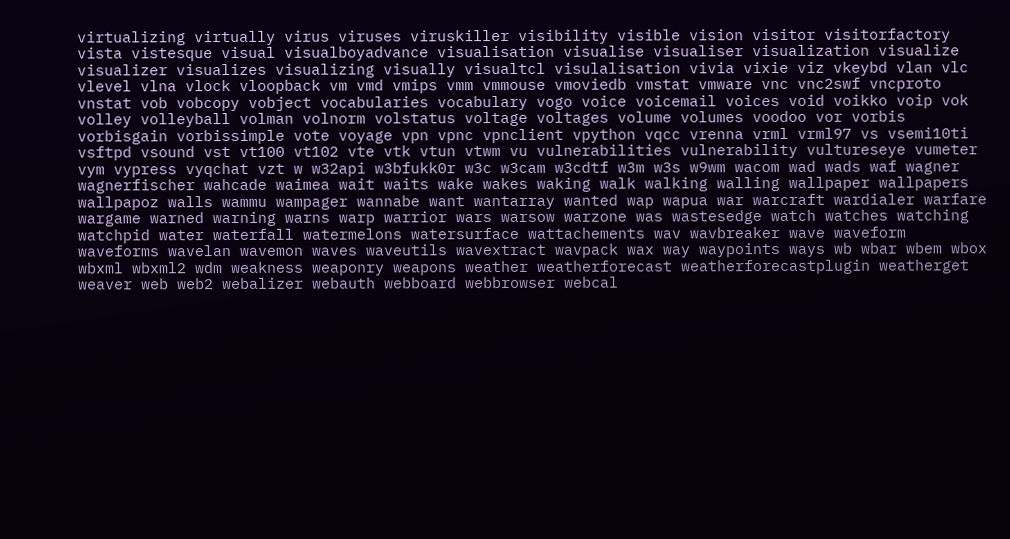virtualizing virtually virus viruses viruskiller visibility visible vision visitor visitorfactory vista vistesque visual visualboyadvance visualisation visualise visualiser visualization visualize visualizer visualizes visualizing visually visualtcl visulalisation vivia vixie viz vkeybd vlan vlc vlevel vlna vlock vloopback vm vmd vmips vmm vmmouse vmoviedb vmstat vmware vnc vnc2swf vncproto vnstat vob vobcopy vobject vocabularies vocabulary vogo voice voicemail voices void voikko voip vok volley volleyball volman volnorm volstatus voltage voltages volume volumes voodoo vor vorbis vorbisgain vorbissimple vote voyage vpn vpnc vpnclient vpython vqcc vrenna vrml vrml97 vs vsemi10ti vsftpd vsound vst vt100 vt102 vte vtk vtun vtwm vu vulnerabilities vulnerability vultureseye vumeter vym vypress vyqchat vzt w w32api w3bfukk0r w3c w3cam w3cdtf w3m w3s w9wm wacom wad wads waf wagner wagnerfischer wahcade waimea wait waits wake wakes waking walk walking walling wallpaper wallpapers wallpapoz walls wammu wampager wannabe want wantarray wanted wap wapua war warcraft wardialer warfare wargame warned warning warns warp warrior wars warsow warzone was wastesedge watch watches watching watchpid water waterfall watermelons watersurface wattachements wav wavbreaker wave waveform waveforms wavelan wavemon waves waveutils wavextract wavpack wax way waypoints ways wb wbar wbem wbox wbxml wbxml2 wdm weakness weaponry weapons weather weatherforecast weatherforecastplugin weatherget weaver web web2 webalizer webauth webboard webbrowser webcal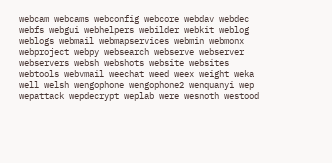webcam webcams webconfig webcore webdav webdec webfs webgui webhelpers webilder webkit weblog weblogs webmail webmapservices webmin webmonx webproject webpy websearch webserve webserver webservers websh webshots website websites webtools webvmail weechat weed weex weight weka well welsh wengophone wengophone2 wenquanyi wep wepattack wepdecrypt weplab were wesnoth westood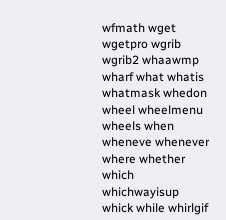wfmath wget wgetpro wgrib wgrib2 whaawmp wharf what whatis whatmask whedon wheel wheelmenu wheels when wheneve whenever where whether which whichwayisup whick while whirlgif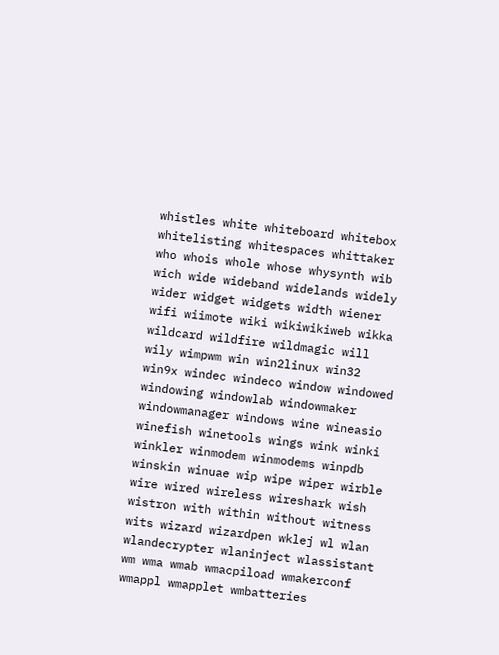whistles white whiteboard whitebox whitelisting whitespaces whittaker who whois whole whose whysynth wib wich wide wideband widelands widely wider widget widgets width wiener wifi wiimote wiki wikiwikiweb wikka wildcard wildfire wildmagic will wily wimpwm win win2linux win32 win9x windec windeco window windowed windowing windowlab windowmaker windowmanager windows wine wineasio winefish winetools wings wink winki winkler winmodem winmodems winpdb winskin winuae wip wipe wiper wirble wire wired wireless wireshark wish wistron with within without witness wits wizard wizardpen wklej wl wlan wlandecrypter wlaninject wlassistant wm wma wmab wmacpiload wmakerconf wmappl wmapplet wmbatteries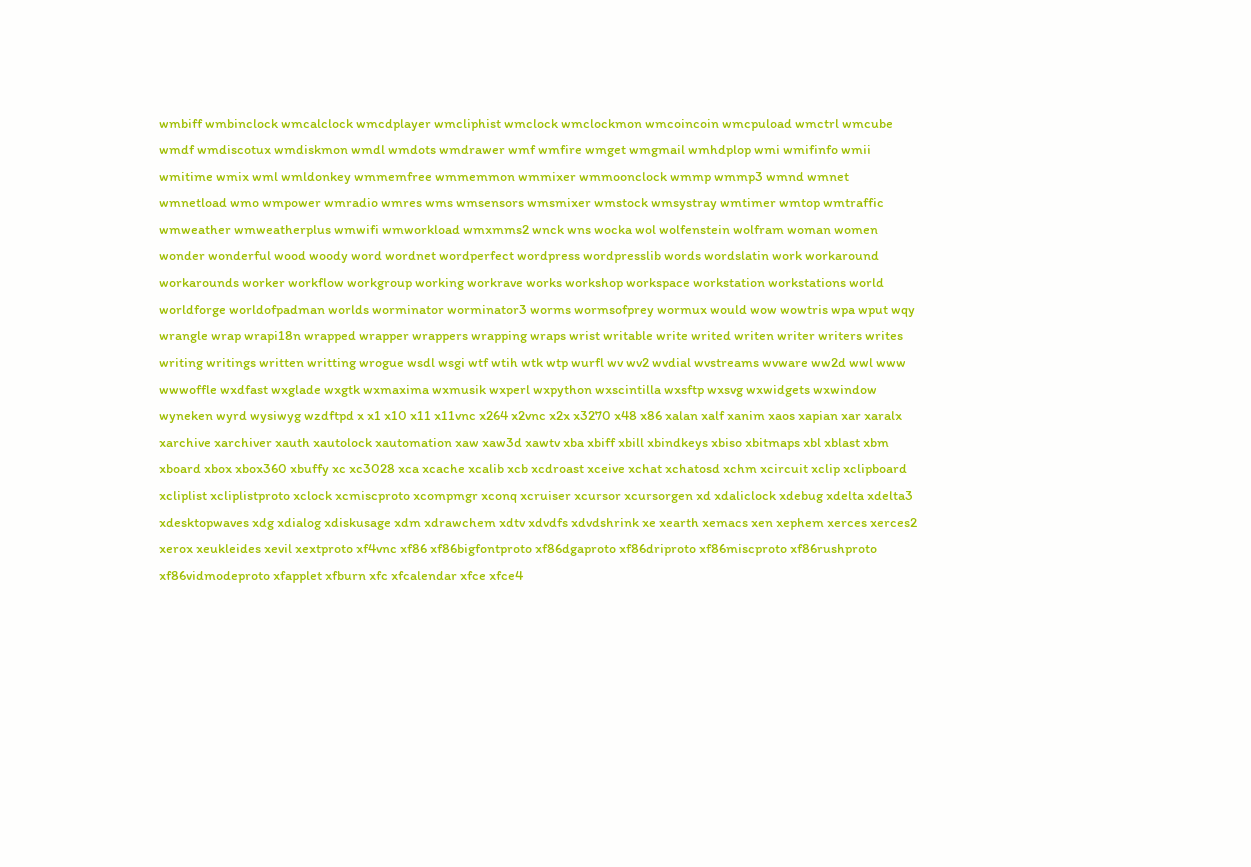wmbiff wmbinclock wmcalclock wmcdplayer wmcliphist wmclock wmclockmon wmcoincoin wmcpuload wmctrl wmcube wmdf wmdiscotux wmdiskmon wmdl wmdots wmdrawer wmf wmfire wmget wmgmail wmhdplop wmi wmifinfo wmii wmitime wmix wml wmldonkey wmmemfree wmmemmon wmmixer wmmoonclock wmmp wmmp3 wmnd wmnet wmnetload wmo wmpower wmradio wmres wms wmsensors wmsmixer wmstock wmsystray wmtimer wmtop wmtraffic wmweather wmweatherplus wmwifi wmworkload wmxmms2 wnck wns wocka wol wolfenstein wolfram woman women wonder wonderful wood woody word wordnet wordperfect wordpress wordpresslib words wordslatin work workaround workarounds worker workflow workgroup working workrave works workshop workspace workstation workstations world worldforge worldofpadman worlds worminator worminator3 worms wormsofprey wormux would wow wowtris wpa wput wqy wrangle wrap wrapi18n wrapped wrapper wrappers wrapping wraps wrist writable write writed writen writer writers writes writing writings written writting wrogue wsdl wsgi wtf wtih wtk wtp wurfl wv wv2 wvdial wvstreams wvware ww2d wwl www wwwoffle wxdfast wxglade wxgtk wxmaxima wxmusik wxperl wxpython wxscintilla wxsftp wxsvg wxwidgets wxwindow wyneken wyrd wysiwyg wzdftpd x x1 x10 x11 x11vnc x264 x2vnc x2x x3270 x48 x86 xalan xalf xanim xaos xapian xar xaralx xarchive xarchiver xauth xautolock xautomation xaw xaw3d xawtv xba xbiff xbill xbindkeys xbiso xbitmaps xbl xblast xbm xboard xbox xbox360 xbuffy xc xc3028 xca xcache xcalib xcb xcdroast xceive xchat xchatosd xchm xcircuit xclip xclipboard xcliplist xcliplistproto xclock xcmiscproto xcompmgr xconq xcruiser xcursor xcursorgen xd xdaliclock xdebug xdelta xdelta3 xdesktopwaves xdg xdialog xdiskusage xdm xdrawchem xdtv xdvdfs xdvdshrink xe xearth xemacs xen xephem xerces xerces2 xerox xeukleides xevil xextproto xf4vnc xf86 xf86bigfontproto xf86dgaproto xf86driproto xf86miscproto xf86rushproto xf86vidmodeproto xfapplet xfburn xfc xfcalendar xfce xfce4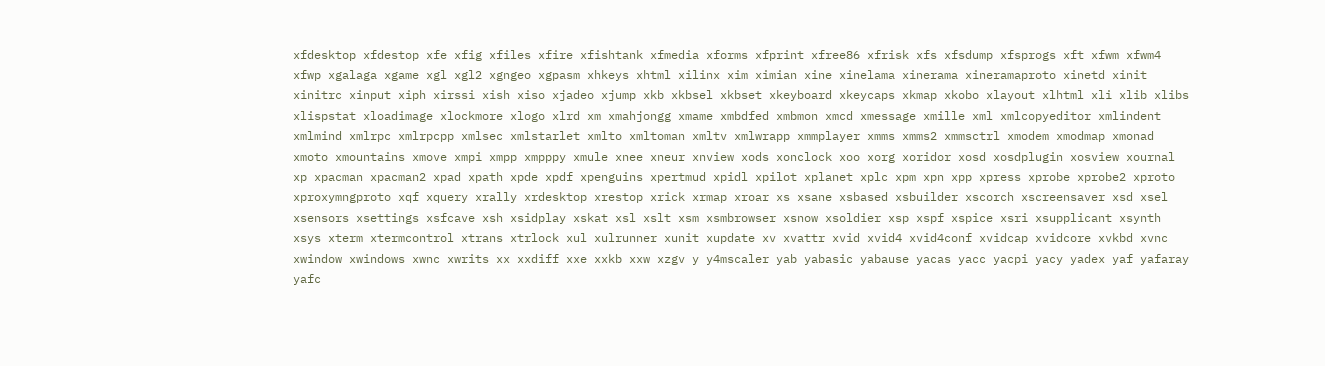xfdesktop xfdestop xfe xfig xfiles xfire xfishtank xfmedia xforms xfprint xfree86 xfrisk xfs xfsdump xfsprogs xft xfwm xfwm4 xfwp xgalaga xgame xgl xgl2 xgngeo xgpasm xhkeys xhtml xilinx xim ximian xine xinelama xinerama xineramaproto xinetd xinit xinitrc xinput xiph xirssi xish xiso xjadeo xjump xkb xkbsel xkbset xkeyboard xkeycaps xkmap xkobo xlayout xlhtml xli xlib xlibs xlispstat xloadimage xlockmore xlogo xlrd xm xmahjongg xmame xmbdfed xmbmon xmcd xmessage xmille xml xmlcopyeditor xmlindent xmlmind xmlrpc xmlrpcpp xmlsec xmlstarlet xmlto xmltoman xmltv xmlwrapp xmmplayer xmms xmms2 xmmsctrl xmodem xmodmap xmonad xmoto xmountains xmove xmpi xmpp xmpppy xmule xnee xneur xnview xods xonclock xoo xorg xoridor xosd xosdplugin xosview xournal xp xpacman xpacman2 xpad xpath xpde xpdf xpenguins xpertmud xpidl xpilot xplanet xplc xpm xpn xpp xpress xprobe xprobe2 xproto xproxymngproto xqf xquery xrally xrdesktop xrestop xrick xrmap xroar xs xsane xsbased xsbuilder xscorch xscreensaver xsd xsel xsensors xsettings xsfcave xsh xsidplay xskat xsl xslt xsm xsmbrowser xsnow xsoldier xsp xspf xspice xsri xsupplicant xsynth xsys xterm xtermcontrol xtrans xtrlock xul xulrunner xunit xupdate xv xvattr xvid xvid4 xvid4conf xvidcap xvidcore xvkbd xvnc xwindow xwindows xwnc xwrits xx xxdiff xxe xxkb xxw xzgv y y4mscaler yab yabasic yabause yacas yacc yacpi yacy yadex yaf yafaray yafc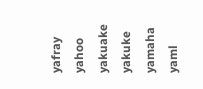yafray yahoo yakuake yakuke yamaha yaml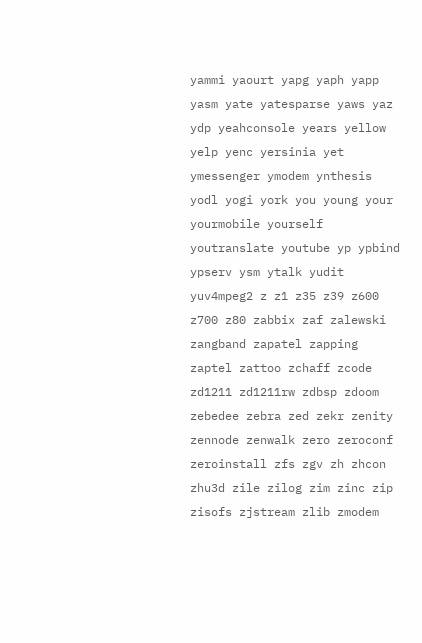yammi yaourt yapg yaph yapp yasm yate yatesparse yaws yaz ydp yeahconsole years yellow yelp yenc yersinia yet ymessenger ymodem ynthesis yodl yogi york you young your yourmobile yourself youtranslate youtube yp ypbind ypserv ysm ytalk yudit yuv4mpeg2 z z1 z35 z39 z600 z700 z80 zabbix zaf zalewski zangband zapatel zapping zaptel zattoo zchaff zcode zd1211 zd1211rw zdbsp zdoom zebedee zebra zed zekr zenity zennode zenwalk zero zeroconf zeroinstall zfs zgv zh zhcon zhu3d zile zilog zim zinc zip zisofs zjstream zlib zmodem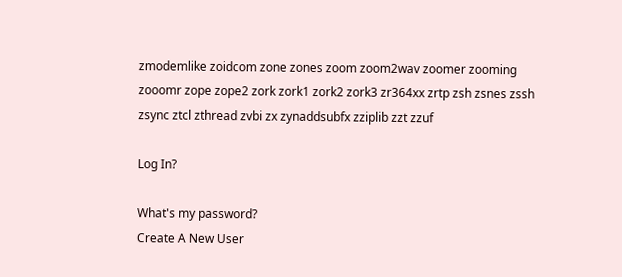zmodemlike zoidcom zone zones zoom zoom2wav zoomer zooming zooomr zope zope2 zork zork1 zork2 zork3 zr364xx zrtp zsh zsnes zssh zsync ztcl zthread zvbi zx zynaddsubfx zziplib zzt zzuf

Log In?

What's my password?
Create A New User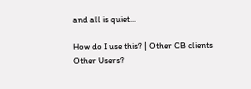and all is quiet...

How do I use this? | Other CB clients
Other Users?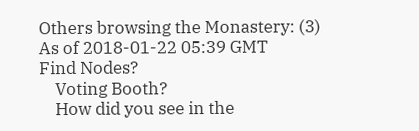Others browsing the Monastery: (3)
As of 2018-01-22 05:39 GMT
Find Nodes?
    Voting Booth?
    How did you see in the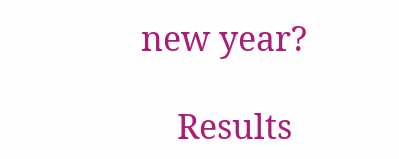new year?

    Results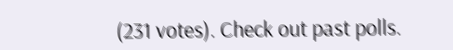(231 votes). Check out past polls.